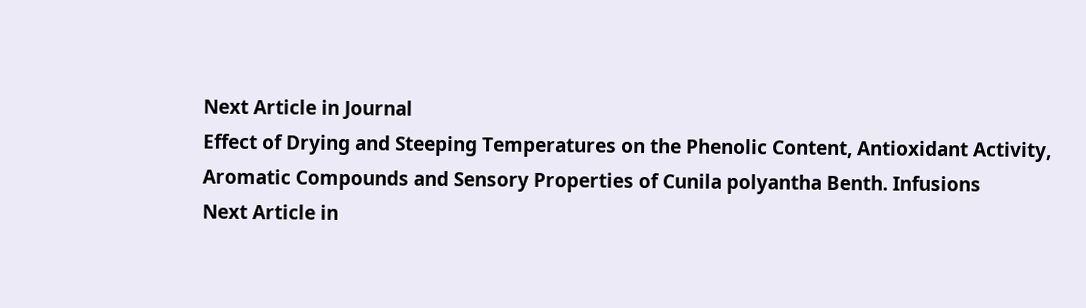Next Article in Journal
Effect of Drying and Steeping Temperatures on the Phenolic Content, Antioxidant Activity, Aromatic Compounds and Sensory Properties of Cunila polyantha Benth. Infusions
Next Article in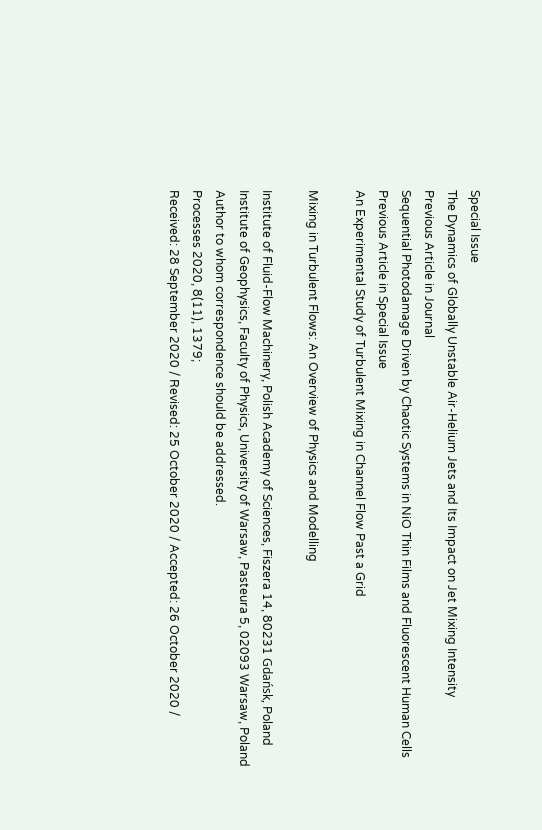Special Issue
The Dynamics of Globally Unstable Air-Helium Jets and Its Impact on Jet Mixing Intensity
Previous Article in Journal
Sequential Photodamage Driven by Chaotic Systems in NiO Thin Films and Fluorescent Human Cells
Previous Article in Special Issue
An Experimental Study of Turbulent Mixing in Channel Flow Past a Grid

Mixing in Turbulent Flows: An Overview of Physics and Modelling

Institute of Fluid-Flow Machinery, Polish Academy of Sciences, Fiszera 14, 80231 Gdańsk, Poland
Institute of Geophysics, Faculty of Physics, University of Warsaw, Pasteura 5, 02093 Warsaw, Poland
Author to whom correspondence should be addressed.
Processes 2020, 8(11), 1379;
Received: 28 September 2020 / Revised: 25 October 2020 / Accepted: 26 October 2020 /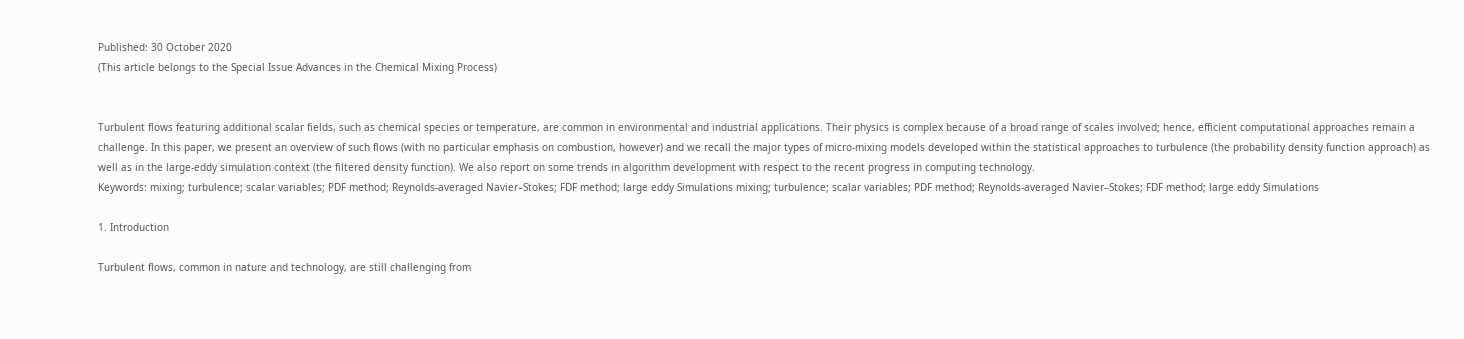Published: 30 October 2020
(This article belongs to the Special Issue Advances in the Chemical Mixing Process)


Turbulent flows featuring additional scalar fields, such as chemical species or temperature, are common in environmental and industrial applications. Their physics is complex because of a broad range of scales involved; hence, efficient computational approaches remain a challenge. In this paper, we present an overview of such flows (with no particular emphasis on combustion, however) and we recall the major types of micro-mixing models developed within the statistical approaches to turbulence (the probability density function approach) as well as in the large-eddy simulation context (the filtered density function). We also report on some trends in algorithm development with respect to the recent progress in computing technology.
Keywords: mixing; turbulence; scalar variables; PDF method; Reynolds-averaged Navier–Stokes; FDF method; large eddy Simulations mixing; turbulence; scalar variables; PDF method; Reynolds-averaged Navier–Stokes; FDF method; large eddy Simulations

1. Introduction

Turbulent flows, common in nature and technology, are still challenging from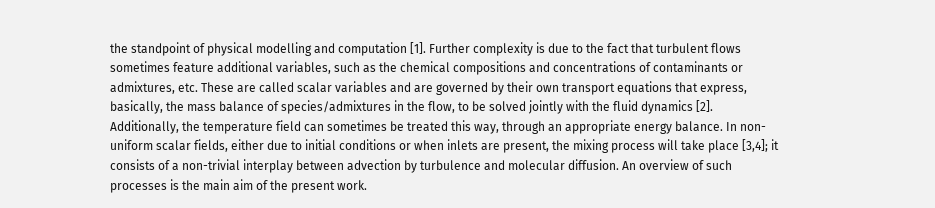the standpoint of physical modelling and computation [1]. Further complexity is due to the fact that turbulent flows sometimes feature additional variables, such as the chemical compositions and concentrations of contaminants or admixtures, etc. These are called scalar variables and are governed by their own transport equations that express, basically, the mass balance of species/admixtures in the flow, to be solved jointly with the fluid dynamics [2]. Additionally, the temperature field can sometimes be treated this way, through an appropriate energy balance. In non-uniform scalar fields, either due to initial conditions or when inlets are present, the mixing process will take place [3,4]; it consists of a non-trivial interplay between advection by turbulence and molecular diffusion. An overview of such processes is the main aim of the present work.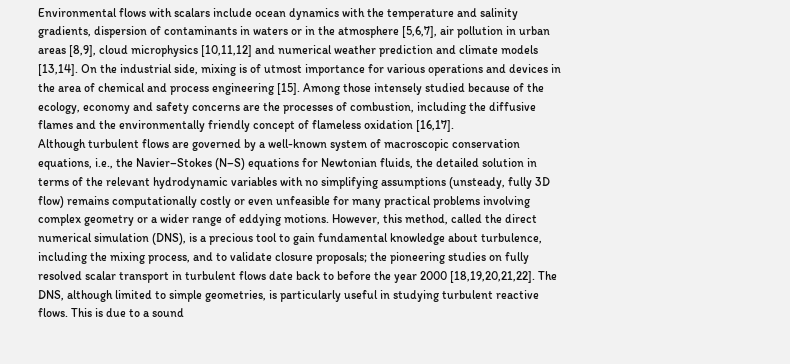Environmental flows with scalars include ocean dynamics with the temperature and salinity gradients, dispersion of contaminants in waters or in the atmosphere [5,6,7], air pollution in urban areas [8,9], cloud microphysics [10,11,12] and numerical weather prediction and climate models [13,14]. On the industrial side, mixing is of utmost importance for various operations and devices in the area of chemical and process engineering [15]. Among those intensely studied because of the ecology, economy and safety concerns are the processes of combustion, including the diffusive flames and the environmentally friendly concept of flameless oxidation [16,17].
Although turbulent flows are governed by a well-known system of macroscopic conservation equations, i.e., the Navier–Stokes (N–S) equations for Newtonian fluids, the detailed solution in terms of the relevant hydrodynamic variables with no simplifying assumptions (unsteady, fully 3D flow) remains computationally costly or even unfeasible for many practical problems involving complex geometry or a wider range of eddying motions. However, this method, called the direct numerical simulation (DNS), is a precious tool to gain fundamental knowledge about turbulence, including the mixing process, and to validate closure proposals; the pioneering studies on fully resolved scalar transport in turbulent flows date back to before the year 2000 [18,19,20,21,22]. The DNS, although limited to simple geometries, is particularly useful in studying turbulent reactive flows. This is due to a sound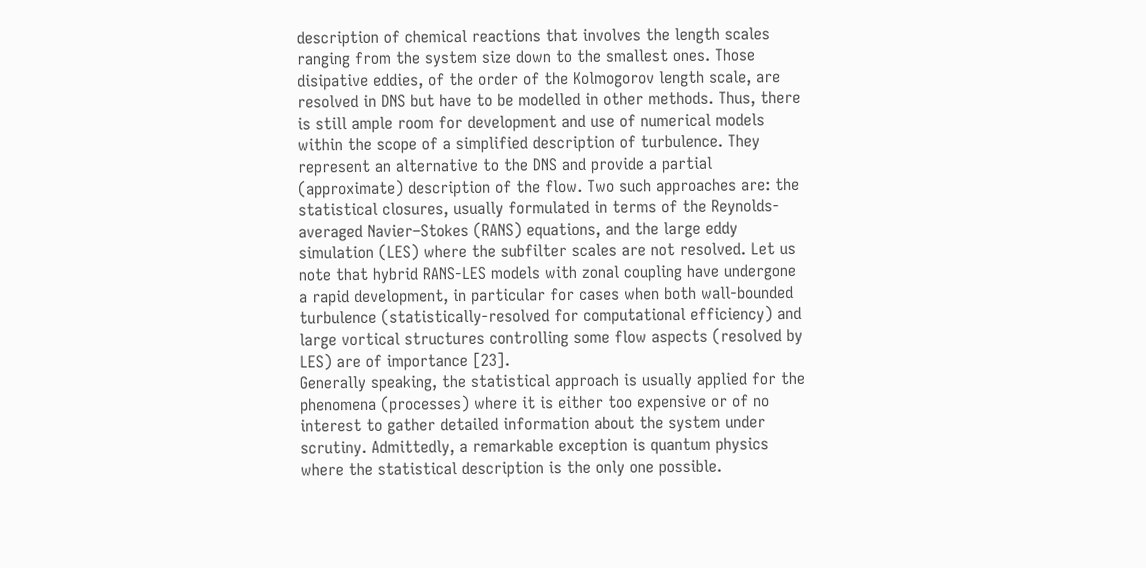description of chemical reactions that involves the length scales ranging from the system size down to the smallest ones. Those disipative eddies, of the order of the Kolmogorov length scale, are resolved in DNS but have to be modelled in other methods. Thus, there is still ample room for development and use of numerical models within the scope of a simplified description of turbulence. They represent an alternative to the DNS and provide a partial (approximate) description of the flow. Two such approaches are: the statistical closures, usually formulated in terms of the Reynolds-averaged Navier–Stokes (RANS) equations, and the large eddy simulation (LES) where the subfilter scales are not resolved. Let us note that hybrid RANS-LES models with zonal coupling have undergone a rapid development, in particular for cases when both wall-bounded turbulence (statistically-resolved for computational efficiency) and large vortical structures controlling some flow aspects (resolved by LES) are of importance [23].
Generally speaking, the statistical approach is usually applied for the phenomena (processes) where it is either too expensive or of no interest to gather detailed information about the system under scrutiny. Admittedly, a remarkable exception is quantum physics where the statistical description is the only one possible.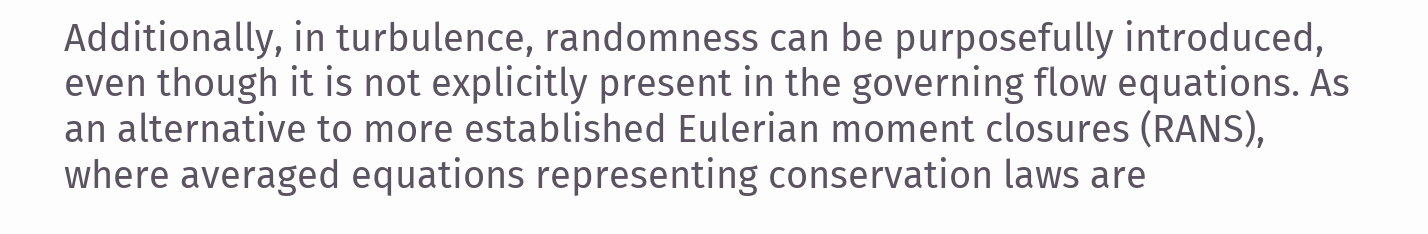Additionally, in turbulence, randomness can be purposefully introduced, even though it is not explicitly present in the governing flow equations. As an alternative to more established Eulerian moment closures (RANS), where averaged equations representing conservation laws are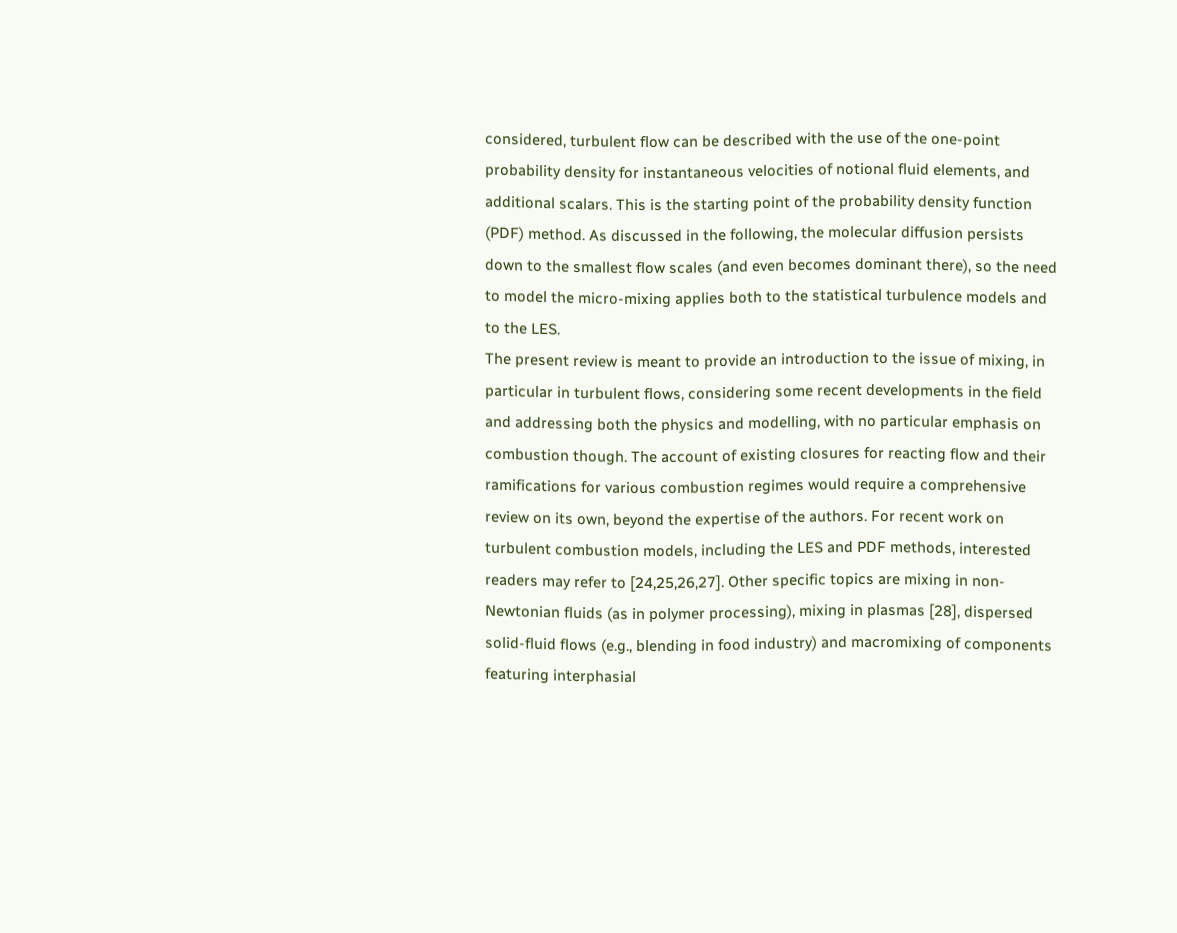considered, turbulent flow can be described with the use of the one-point probability density for instantaneous velocities of notional fluid elements, and additional scalars. This is the starting point of the probability density function (PDF) method. As discussed in the following, the molecular diffusion persists down to the smallest flow scales (and even becomes dominant there), so the need to model the micro-mixing applies both to the statistical turbulence models and to the LES.
The present review is meant to provide an introduction to the issue of mixing, in particular in turbulent flows, considering some recent developments in the field and addressing both the physics and modelling, with no particular emphasis on combustion though. The account of existing closures for reacting flow and their ramifications for various combustion regimes would require a comprehensive review on its own, beyond the expertise of the authors. For recent work on turbulent combustion models, including the LES and PDF methods, interested readers may refer to [24,25,26,27]. Other specific topics are mixing in non-Newtonian fluids (as in polymer processing), mixing in plasmas [28], dispersed solid-fluid flows (e.g., blending in food industry) and macromixing of components featuring interphasial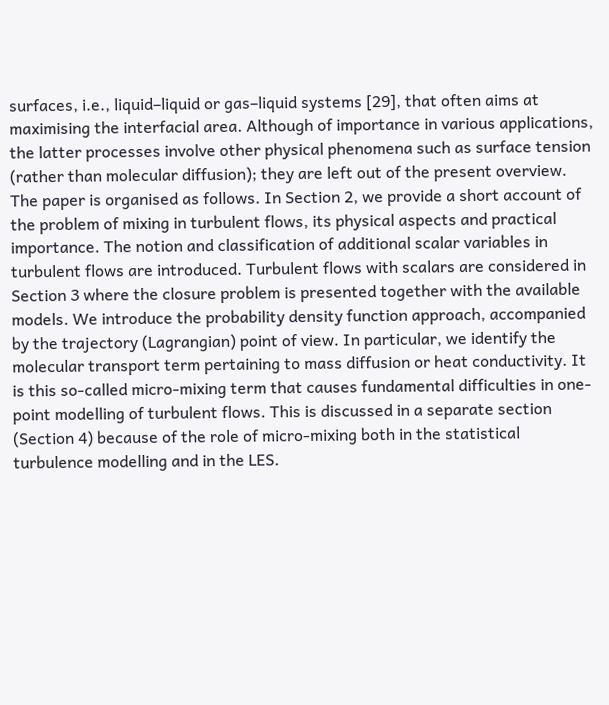surfaces, i.e., liquid–liquid or gas–liquid systems [29], that often aims at maximising the interfacial area. Although of importance in various applications, the latter processes involve other physical phenomena such as surface tension (rather than molecular diffusion); they are left out of the present overview.
The paper is organised as follows. In Section 2, we provide a short account of the problem of mixing in turbulent flows, its physical aspects and practical importance. The notion and classification of additional scalar variables in turbulent flows are introduced. Turbulent flows with scalars are considered in Section 3 where the closure problem is presented together with the available models. We introduce the probability density function approach, accompanied by the trajectory (Lagrangian) point of view. In particular, we identify the molecular transport term pertaining to mass diffusion or heat conductivity. It is this so-called micro-mixing term that causes fundamental difficulties in one-point modelling of turbulent flows. This is discussed in a separate section (Section 4) because of the role of micro-mixing both in the statistical turbulence modelling and in the LES.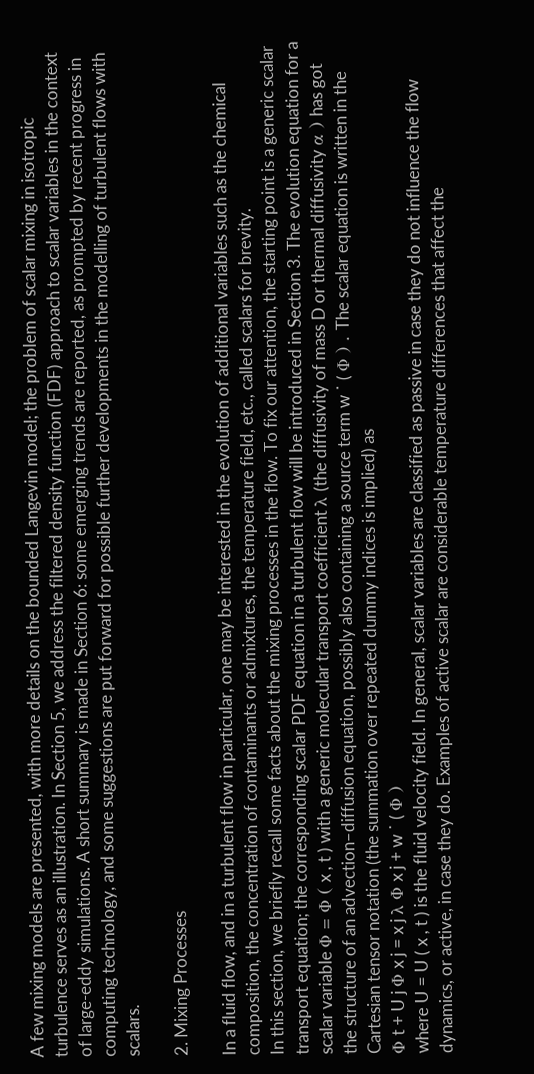A few mixing models are presented, with more details on the bounded Langevin model; the problem of scalar mixing in isotropic turbulence serves as an illustration. In Section 5, we address the filtered density function (FDF) approach to scalar variables in the context of large-eddy simulations. A short summary is made in Section 6: some emerging trends are reported, as prompted by recent progress in computing technology, and some suggestions are put forward for possible further developments in the modelling of turbulent flows with scalars.

2. Mixing Processes

In a fluid flow, and in a turbulent flow in particular, one may be interested in the evolution of additional variables such as the chemical composition, the concentration of contaminants or admixtures, the temperature field, etc., called scalars for brevity.
In this section, we briefly recall some facts about the mixing processes in the flow. To fix our attention, the starting point is a generic scalar transport equation; the corresponding scalar PDF equation in a turbulent flow will be introduced in Section 3. The evolution equation for a scalar variable Φ = Φ ( x , t ) with a generic molecular transport coefficient λ (the diffusivity of mass D or thermal diffusivity α ) has got the structure of an advection–diffusion equation, possibly also containing a source term w ˙ ( Φ ) . The scalar equation is written in the Cartesian tensor notation (the summation over repeated dummy indices is implied) as
Φ t + U j Φ x j = x j λ Φ x j + w ˙ ( Φ )
where U = U ( x , t ) is the fluid velocity field. In general, scalar variables are classified as passive in case they do not influence the flow dynamics, or active, in case they do. Examples of active scalar are considerable temperature differences that affect the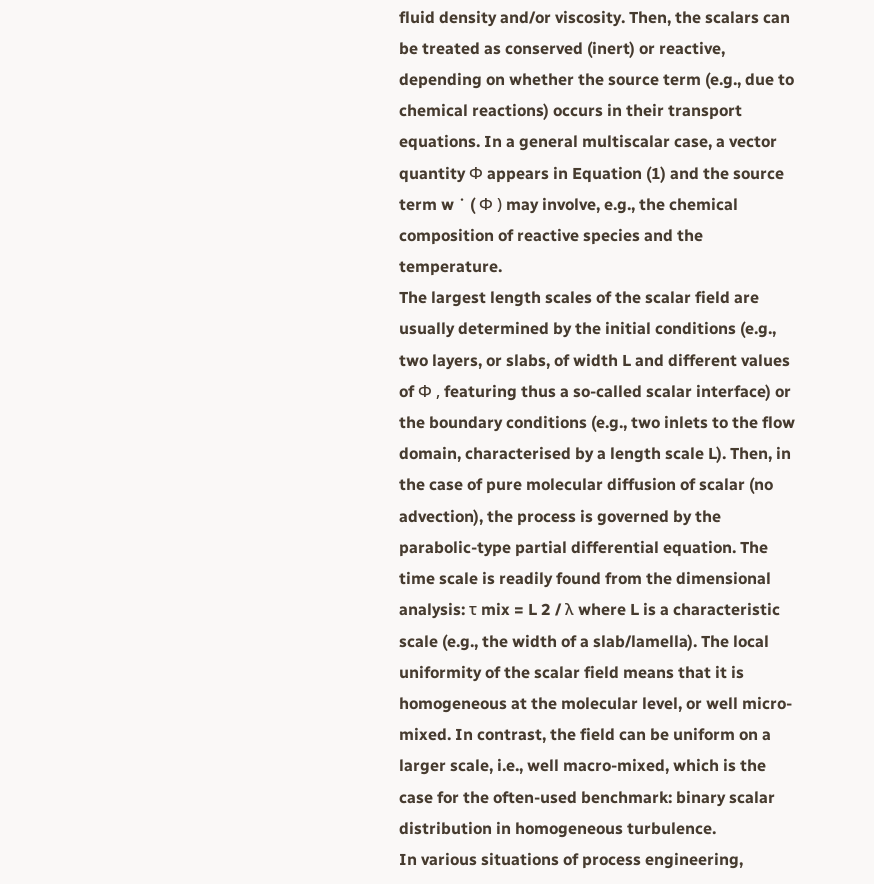fluid density and/or viscosity. Then, the scalars can be treated as conserved (inert) or reactive, depending on whether the source term (e.g., due to chemical reactions) occurs in their transport equations. In a general multiscalar case, a vector quantity Φ appears in Equation (1) and the source term w ˙ ( Φ ) may involve, e.g., the chemical composition of reactive species and the temperature.
The largest length scales of the scalar field are usually determined by the initial conditions (e.g., two layers, or slabs, of width L and different values of Φ , featuring thus a so-called scalar interface) or the boundary conditions (e.g., two inlets to the flow domain, characterised by a length scale L). Then, in the case of pure molecular diffusion of scalar (no advection), the process is governed by the parabolic-type partial differential equation. The time scale is readily found from the dimensional analysis: τ mix = L 2 / λ where L is a characteristic scale (e.g., the width of a slab/lamella). The local uniformity of the scalar field means that it is homogeneous at the molecular level, or well micro-mixed. In contrast, the field can be uniform on a larger scale, i.e., well macro-mixed, which is the case for the often-used benchmark: binary scalar distribution in homogeneous turbulence.
In various situations of process engineering,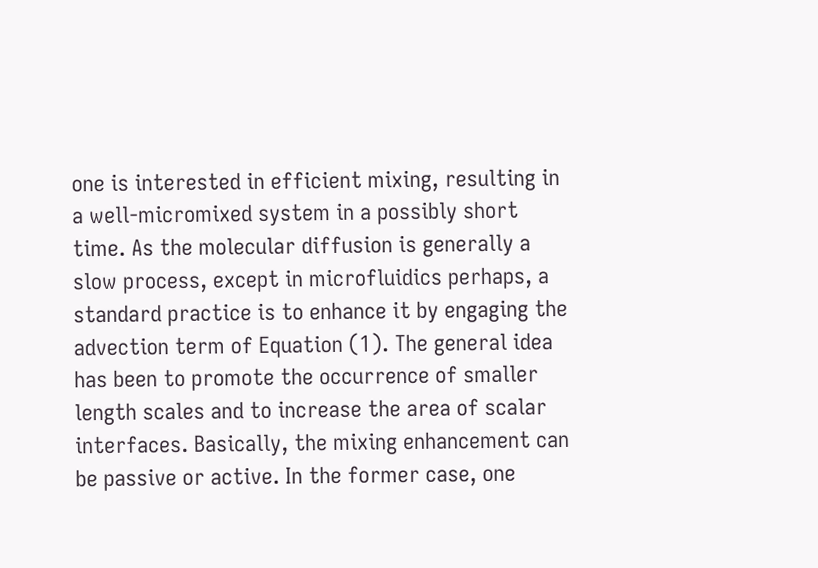one is interested in efficient mixing, resulting in a well-micromixed system in a possibly short time. As the molecular diffusion is generally a slow process, except in microfluidics perhaps, a standard practice is to enhance it by engaging the advection term of Equation (1). The general idea has been to promote the occurrence of smaller length scales and to increase the area of scalar interfaces. Basically, the mixing enhancement can be passive or active. In the former case, one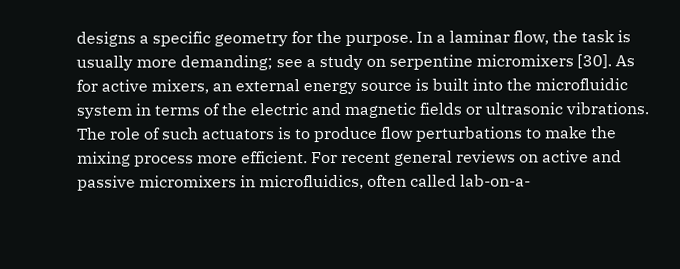designs a specific geometry for the purpose. In a laminar flow, the task is usually more demanding; see a study on serpentine micromixers [30]. As for active mixers, an external energy source is built into the microfluidic system in terms of the electric and magnetic fields or ultrasonic vibrations. The role of such actuators is to produce flow perturbations to make the mixing process more efficient. For recent general reviews on active and passive micromixers in microfluidics, often called lab-on-a-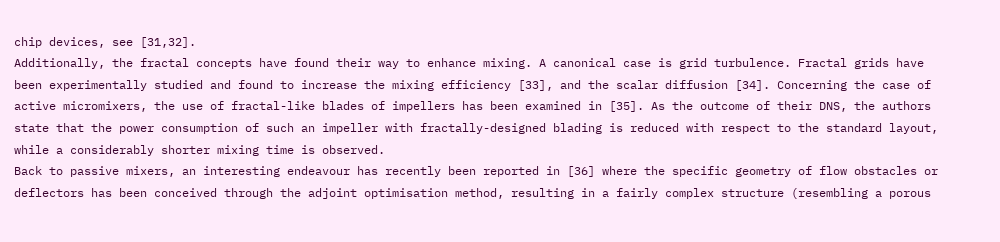chip devices, see [31,32].
Additionally, the fractal concepts have found their way to enhance mixing. A canonical case is grid turbulence. Fractal grids have been experimentally studied and found to increase the mixing efficiency [33], and the scalar diffusion [34]. Concerning the case of active micromixers, the use of fractal-like blades of impellers has been examined in [35]. As the outcome of their DNS, the authors state that the power consumption of such an impeller with fractally-designed blading is reduced with respect to the standard layout, while a considerably shorter mixing time is observed.
Back to passive mixers, an interesting endeavour has recently been reported in [36] where the specific geometry of flow obstacles or deflectors has been conceived through the adjoint optimisation method, resulting in a fairly complex structure (resembling a porous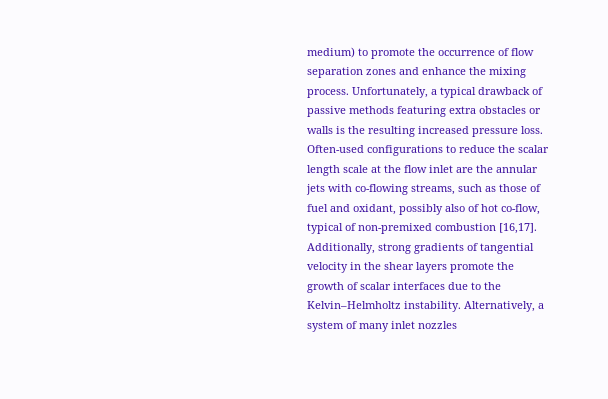medium) to promote the occurrence of flow separation zones and enhance the mixing process. Unfortunately, a typical drawback of passive methods featuring extra obstacles or walls is the resulting increased pressure loss.
Often-used configurations to reduce the scalar length scale at the flow inlet are the annular jets with co-flowing streams, such as those of fuel and oxidant, possibly also of hot co-flow, typical of non-premixed combustion [16,17]. Additionally, strong gradients of tangential velocity in the shear layers promote the growth of scalar interfaces due to the Kelvin–Helmholtz instability. Alternatively, a system of many inlet nozzles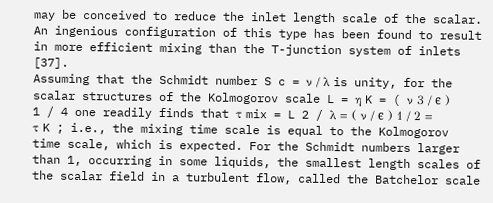may be conceived to reduce the inlet length scale of the scalar. An ingenious configuration of this type has been found to result in more efficient mixing than the T-junction system of inlets [37].
Assuming that the Schmidt number S c = ν / λ is unity, for the scalar structures of the Kolmogorov scale L = η K = ( ν 3 / ϵ ) 1 / 4 one readily finds that τ mix = L 2 / λ = ( ν / ϵ ) 1 / 2 = τ K ; i.e., the mixing time scale is equal to the Kolmogorov time scale, which is expected. For the Schmidt numbers larger than 1, occurring in some liquids, the smallest length scales of the scalar field in a turbulent flow, called the Batchelor scale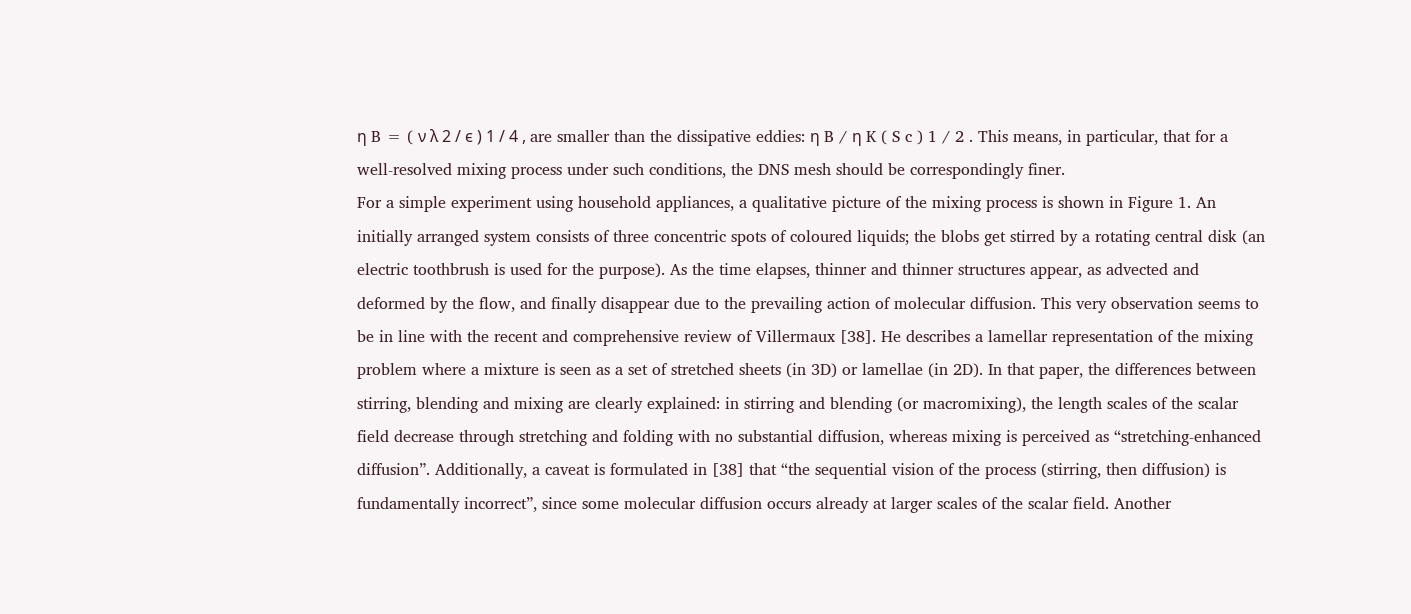η B = ( ν λ 2 / ϵ ) 1 / 4 , are smaller than the dissipative eddies: η B / η K ( S c ) 1 / 2 . This means, in particular, that for a well-resolved mixing process under such conditions, the DNS mesh should be correspondingly finer.
For a simple experiment using household appliances, a qualitative picture of the mixing process is shown in Figure 1. An initially arranged system consists of three concentric spots of coloured liquids; the blobs get stirred by a rotating central disk (an electric toothbrush is used for the purpose). As the time elapses, thinner and thinner structures appear, as advected and deformed by the flow, and finally disappear due to the prevailing action of molecular diffusion. This very observation seems to be in line with the recent and comprehensive review of Villermaux [38]. He describes a lamellar representation of the mixing problem where a mixture is seen as a set of stretched sheets (in 3D) or lamellae (in 2D). In that paper, the differences between stirring, blending and mixing are clearly explained: in stirring and blending (or macromixing), the length scales of the scalar field decrease through stretching and folding with no substantial diffusion, whereas mixing is perceived as “stretching-enhanced diffusion”. Additionally, a caveat is formulated in [38] that “the sequential vision of the process (stirring, then diffusion) is fundamentally incorrect”, since some molecular diffusion occurs already at larger scales of the scalar field. Another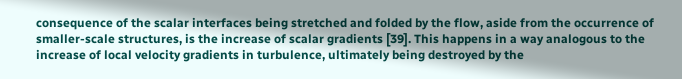consequence of the scalar interfaces being stretched and folded by the flow, aside from the occurrence of smaller-scale structures, is the increase of scalar gradients [39]. This happens in a way analogous to the increase of local velocity gradients in turbulence, ultimately being destroyed by the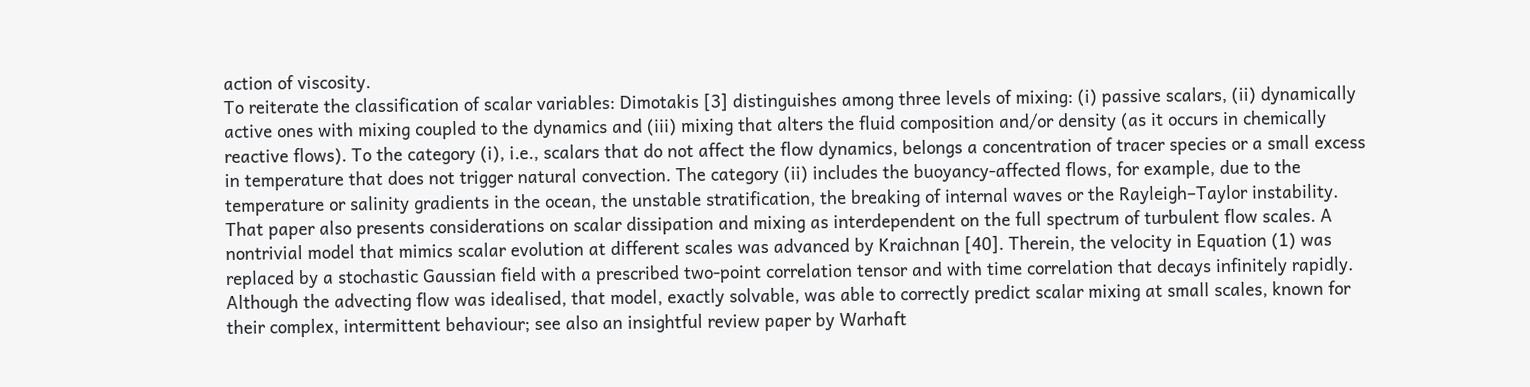action of viscosity.
To reiterate the classification of scalar variables: Dimotakis [3] distinguishes among three levels of mixing: (i) passive scalars, (ii) dynamically active ones with mixing coupled to the dynamics and (iii) mixing that alters the fluid composition and/or density (as it occurs in chemically reactive flows). To the category (i), i.e., scalars that do not affect the flow dynamics, belongs a concentration of tracer species or a small excess in temperature that does not trigger natural convection. The category (ii) includes the buoyancy-affected flows, for example, due to the temperature or salinity gradients in the ocean, the unstable stratification, the breaking of internal waves or the Rayleigh–Taylor instability. That paper also presents considerations on scalar dissipation and mixing as interdependent on the full spectrum of turbulent flow scales. A nontrivial model that mimics scalar evolution at different scales was advanced by Kraichnan [40]. Therein, the velocity in Equation (1) was replaced by a stochastic Gaussian field with a prescribed two-point correlation tensor and with time correlation that decays infinitely rapidly. Although the advecting flow was idealised, that model, exactly solvable, was able to correctly predict scalar mixing at small scales, known for their complex, intermittent behaviour; see also an insightful review paper by Warhaft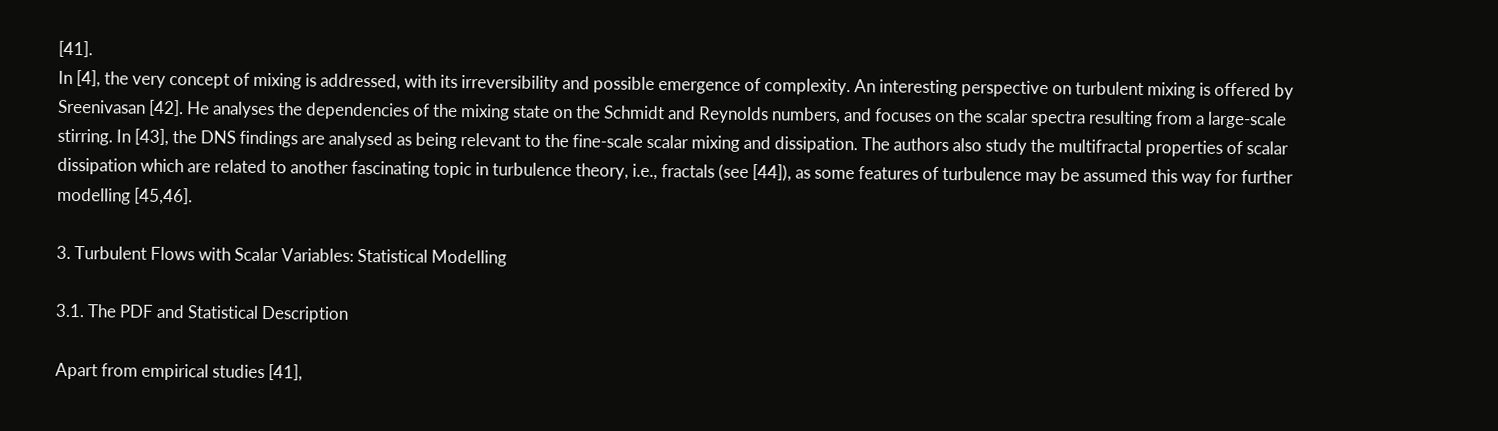[41].
In [4], the very concept of mixing is addressed, with its irreversibility and possible emergence of complexity. An interesting perspective on turbulent mixing is offered by Sreenivasan [42]. He analyses the dependencies of the mixing state on the Schmidt and Reynolds numbers, and focuses on the scalar spectra resulting from a large-scale stirring. In [43], the DNS findings are analysed as being relevant to the fine-scale scalar mixing and dissipation. The authors also study the multifractal properties of scalar dissipation which are related to another fascinating topic in turbulence theory, i.e., fractals (see [44]), as some features of turbulence may be assumed this way for further modelling [45,46].

3. Turbulent Flows with Scalar Variables: Statistical Modelling

3.1. The PDF and Statistical Description

Apart from empirical studies [41],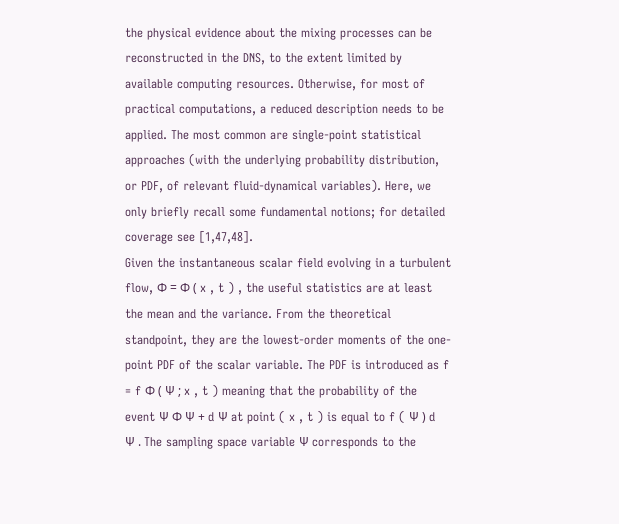the physical evidence about the mixing processes can be reconstructed in the DNS, to the extent limited by available computing resources. Otherwise, for most of practical computations, a reduced description needs to be applied. The most common are single-point statistical approaches (with the underlying probability distribution, or PDF, of relevant fluid-dynamical variables). Here, we only briefly recall some fundamental notions; for detailed coverage see [1,47,48].
Given the instantaneous scalar field evolving in a turbulent flow, Φ = Φ ( x , t ) , the useful statistics are at least the mean and the variance. From the theoretical standpoint, they are the lowest-order moments of the one-point PDF of the scalar variable. The PDF is introduced as f = f Φ ( Ψ ; x , t ) meaning that the probability of the event Ψ Φ Ψ + d Ψ at point ( x , t ) is equal to f ( Ψ ) d Ψ . The sampling space variable Ψ corresponds to the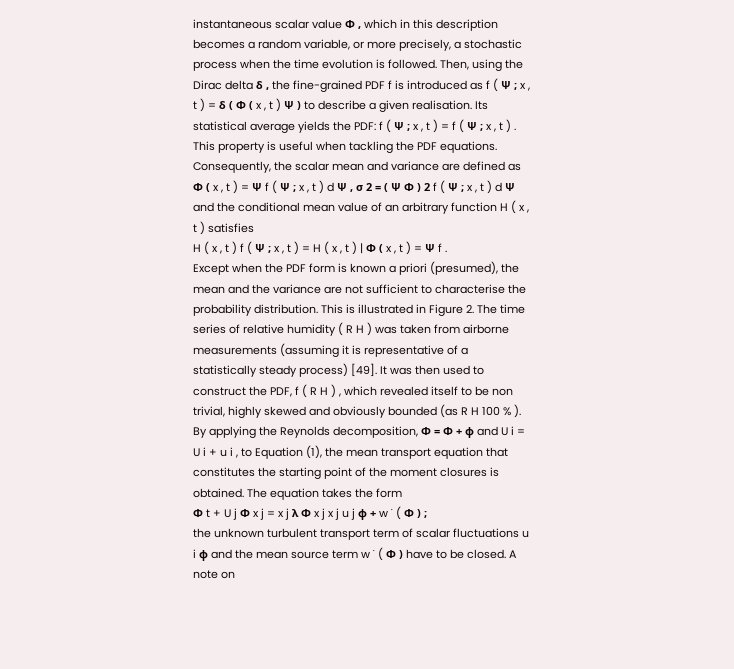instantaneous scalar value Φ , which in this description becomes a random variable, or more precisely, a stochastic process when the time evolution is followed. Then, using the Dirac delta δ , the fine-grained PDF f is introduced as f ( Ψ ; x , t ) = δ ( Φ ( x , t ) Ψ ) to describe a given realisation. Its statistical average yields the PDF: f ( Ψ ; x , t ) = f ( Ψ ; x , t ) . This property is useful when tackling the PDF equations.
Consequently, the scalar mean and variance are defined as
Φ ( x , t ) = Ψ f ( Ψ ; x , t ) d Ψ , σ 2 = ( Ψ Φ ) 2 f ( Ψ ; x , t ) d Ψ
and the conditional mean value of an arbitrary function H ( x , t ) satisfies
H ( x , t ) f ( Ψ ; x , t ) = H ( x , t ) | Φ ( x , t ) = Ψ f .
Except when the PDF form is known a priori (presumed), the mean and the variance are not sufficient to characterise the probability distribution. This is illustrated in Figure 2. The time series of relative humidity ( R H ) was taken from airborne measurements (assuming it is representative of a statistically steady process) [49]. It was then used to construct the PDF, f ( R H ) , which revealed itself to be non trivial, highly skewed and obviously bounded (as R H 100 % ).
By applying the Reynolds decomposition, Φ = Φ + ϕ and U i = U i + u i , to Equation (1), the mean transport equation that constitutes the starting point of the moment closures is obtained. The equation takes the form
Φ t + U j Φ x j = x j λ Φ x j x j u j ϕ + w ˙ ( Φ ) ;
the unknown turbulent transport term of scalar fluctuations u i ϕ and the mean source term w ˙ ( Φ ) have to be closed. A note on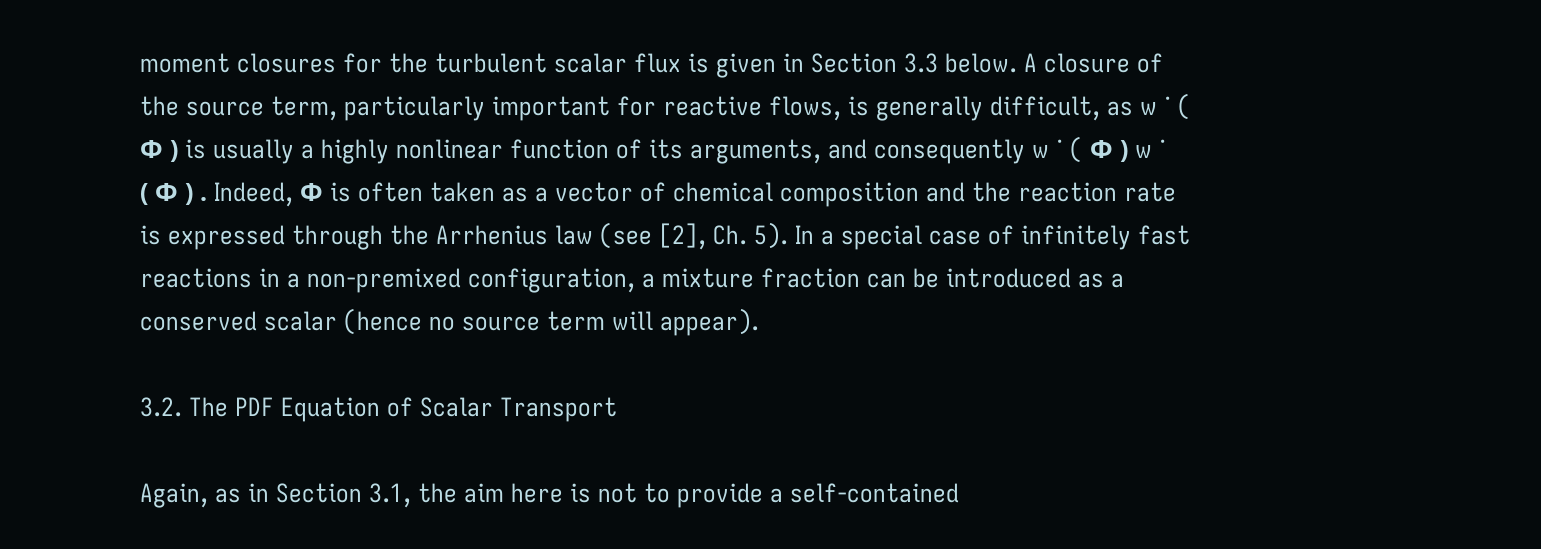moment closures for the turbulent scalar flux is given in Section 3.3 below. A closure of the source term, particularly important for reactive flows, is generally difficult, as w ˙ ( Φ ) is usually a highly nonlinear function of its arguments, and consequently w ˙ ( Φ ) w ˙ ( Φ ) . Indeed, Φ is often taken as a vector of chemical composition and the reaction rate is expressed through the Arrhenius law (see [2], Ch. 5). In a special case of infinitely fast reactions in a non-premixed configuration, a mixture fraction can be introduced as a conserved scalar (hence no source term will appear).

3.2. The PDF Equation of Scalar Transport

Again, as in Section 3.1, the aim here is not to provide a self-contained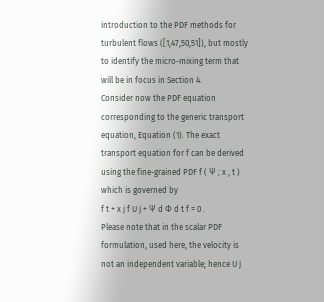introduction to the PDF methods for turbulent flows ([1,47,50,51]), but mostly to identify the micro-mixing term that will be in focus in Section 4.
Consider now the PDF equation corresponding to the generic transport equation, Equation (1). The exact transport equation for f can be derived using the fine-grained PDF f ( Ψ ; x , t ) which is governed by
f t + x j f U j + Ψ d Φ d t f = 0 .
Please note that in the scalar PDF formulation, used here, the velocity is not an independent variable; hence U j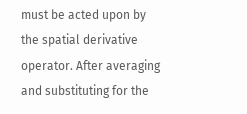must be acted upon by the spatial derivative operator. After averaging and substituting for the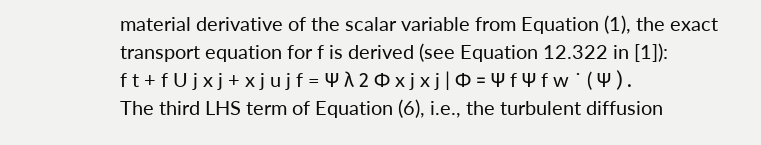material derivative of the scalar variable from Equation (1), the exact transport equation for f is derived (see Equation 12.322 in [1]):
f t + f U j x j + x j u j f = Ψ λ 2 Φ x j x j | Φ = Ψ f Ψ f w ˙ ( Ψ ) .
The third LHS term of Equation (6), i.e., the turbulent diffusion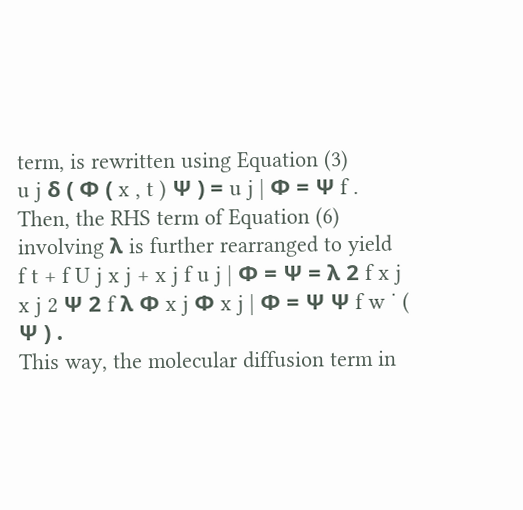term, is rewritten using Equation (3)
u j δ ( Φ ( x , t ) Ψ ) = u j | Φ = Ψ f .
Then, the RHS term of Equation (6) involving λ is further rearranged to yield
f t + f U j x j + x j f u j | Φ = Ψ = λ 2 f x j x j 2 Ψ 2 f λ Φ x j Φ x j | Φ = Ψ Ψ f w ˙ ( Ψ ) .
This way, the molecular diffusion term in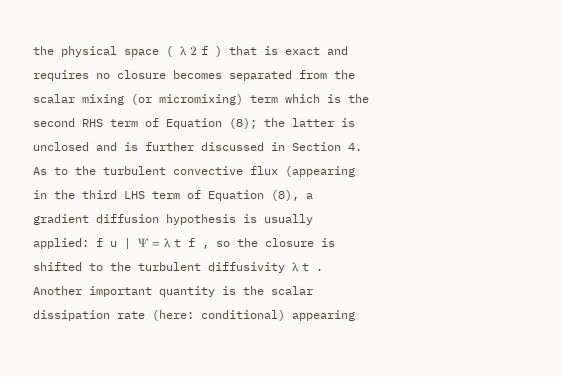the physical space ( λ 2 f ) that is exact and requires no closure becomes separated from the scalar mixing (or micromixing) term which is the second RHS term of Equation (8); the latter is unclosed and is further discussed in Section 4. As to the turbulent convective flux (appearing in the third LHS term of Equation (8), a gradient diffusion hypothesis is usually applied: f u | Ψ = λ t f , so the closure is shifted to the turbulent diffusivity λ t . Another important quantity is the scalar dissipation rate (here: conditional) appearing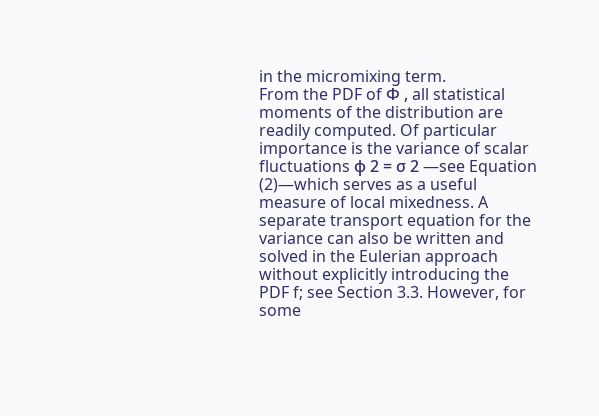in the micromixing term.
From the PDF of Φ , all statistical moments of the distribution are readily computed. Of particular importance is the variance of scalar fluctuations ϕ 2 = σ 2 —see Equation (2)—which serves as a useful measure of local mixedness. A separate transport equation for the variance can also be written and solved in the Eulerian approach without explicitly introducing the PDF f; see Section 3.3. However, for some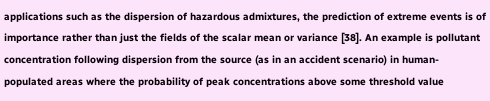applications such as the dispersion of hazardous admixtures, the prediction of extreme events is of importance rather than just the fields of the scalar mean or variance [38]. An example is pollutant concentration following dispersion from the source (as in an accident scenario) in human-populated areas where the probability of peak concentrations above some threshold value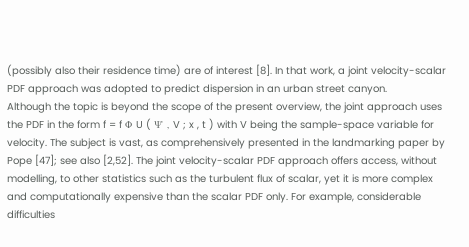(possibly also their residence time) are of interest [8]. In that work, a joint velocity-scalar PDF approach was adopted to predict dispersion in an urban street canyon.
Although the topic is beyond the scope of the present overview, the joint approach uses the PDF in the form f = f Φ U ( Ψ , V ; x , t ) with V being the sample-space variable for velocity. The subject is vast, as comprehensively presented in the landmarking paper by Pope [47]; see also [2,52]. The joint velocity-scalar PDF approach offers access, without modelling, to other statistics such as the turbulent flux of scalar, yet it is more complex and computationally expensive than the scalar PDF only. For example, considerable difficulties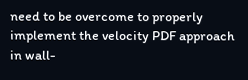need to be overcome to properly implement the velocity PDF approach in wall-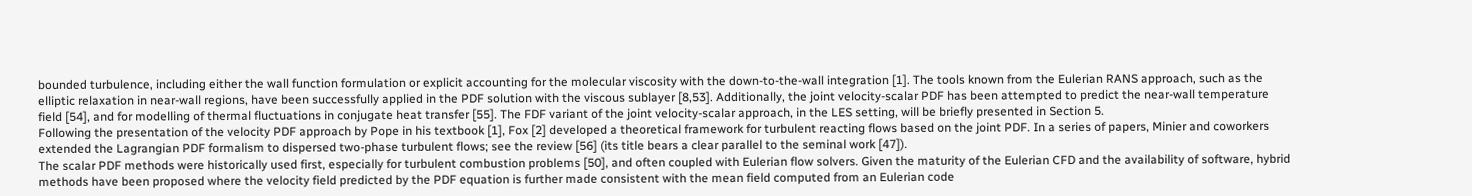bounded turbulence, including either the wall function formulation or explicit accounting for the molecular viscosity with the down-to-the-wall integration [1]. The tools known from the Eulerian RANS approach, such as the elliptic relaxation in near-wall regions, have been successfully applied in the PDF solution with the viscous sublayer [8,53]. Additionally, the joint velocity-scalar PDF has been attempted to predict the near-wall temperature field [54], and for modelling of thermal fluctuations in conjugate heat transfer [55]. The FDF variant of the joint velocity-scalar approach, in the LES setting, will be briefly presented in Section 5.
Following the presentation of the velocity PDF approach by Pope in his textbook [1], Fox [2] developed a theoretical framework for turbulent reacting flows based on the joint PDF. In a series of papers, Minier and coworkers extended the Lagrangian PDF formalism to dispersed two-phase turbulent flows; see the review [56] (its title bears a clear parallel to the seminal work [47]).
The scalar PDF methods were historically used first, especially for turbulent combustion problems [50], and often coupled with Eulerian flow solvers. Given the maturity of the Eulerian CFD and the availability of software, hybrid methods have been proposed where the velocity field predicted by the PDF equation is further made consistent with the mean field computed from an Eulerian code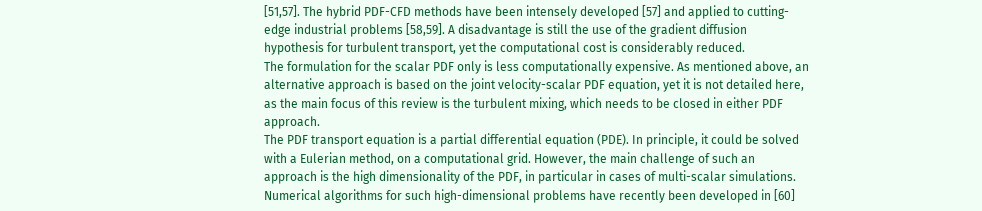[51,57]. The hybrid PDF-CFD methods have been intensely developed [57] and applied to cutting-edge industrial problems [58,59]. A disadvantage is still the use of the gradient diffusion hypothesis for turbulent transport, yet the computational cost is considerably reduced.
The formulation for the scalar PDF only is less computationally expensive. As mentioned above, an alternative approach is based on the joint velocity-scalar PDF equation, yet it is not detailed here, as the main focus of this review is the turbulent mixing, which needs to be closed in either PDF approach.
The PDF transport equation is a partial differential equation (PDE). In principle, it could be solved with a Eulerian method, on a computational grid. However, the main challenge of such an approach is the high dimensionality of the PDF, in particular in cases of multi-scalar simulations. Numerical algorithms for such high-dimensional problems have recently been developed in [60]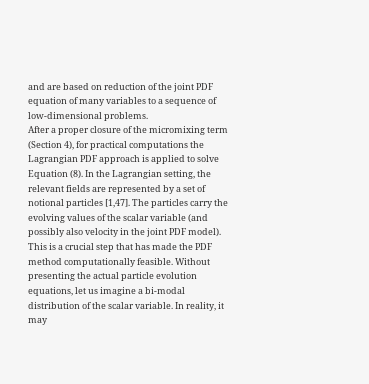and are based on reduction of the joint PDF equation of many variables to a sequence of low-dimensional problems.
After a proper closure of the micromixing term (Section 4), for practical computations the Lagrangian PDF approach is applied to solve Equation (8). In the Lagrangian setting, the relevant fields are represented by a set of notional particles [1,47]. The particles carry the evolving values of the scalar variable (and possibly also velocity in the joint PDF model). This is a crucial step that has made the PDF method computationally feasible. Without presenting the actual particle evolution equations, let us imagine a bi-modal distribution of the scalar variable. In reality, it may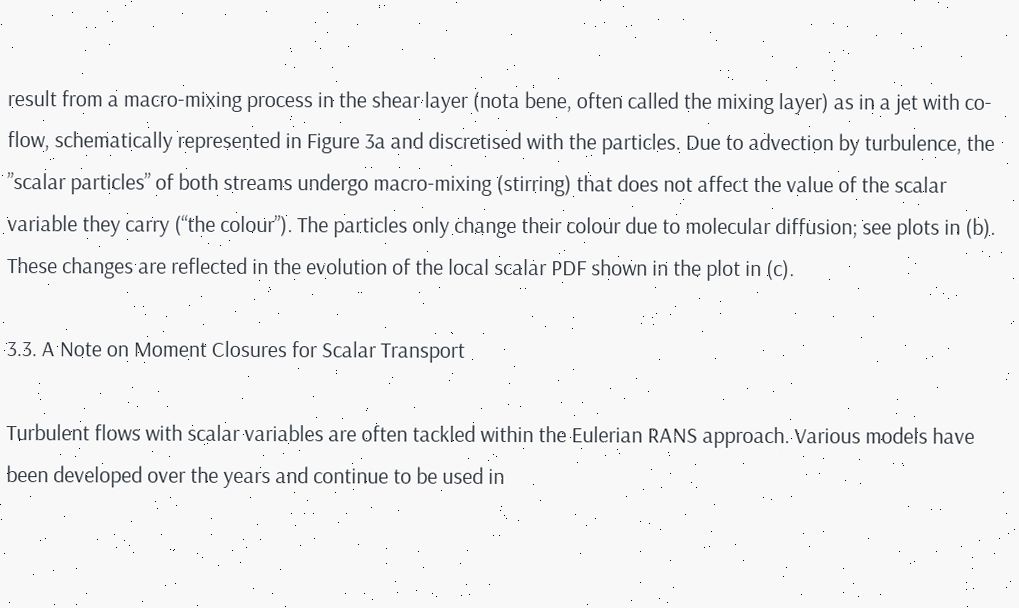result from a macro-mixing process in the shear layer (nota bene, often called the mixing layer) as in a jet with co-flow, schematically represented in Figure 3a and discretised with the particles. Due to advection by turbulence, the ”scalar particles” of both streams undergo macro-mixing (stirring) that does not affect the value of the scalar variable they carry (“the colour”). The particles only change their colour due to molecular diffusion; see plots in (b). These changes are reflected in the evolution of the local scalar PDF shown in the plot in (c).

3.3. A Note on Moment Closures for Scalar Transport

Turbulent flows with scalar variables are often tackled within the Eulerian RANS approach. Various models have been developed over the years and continue to be used in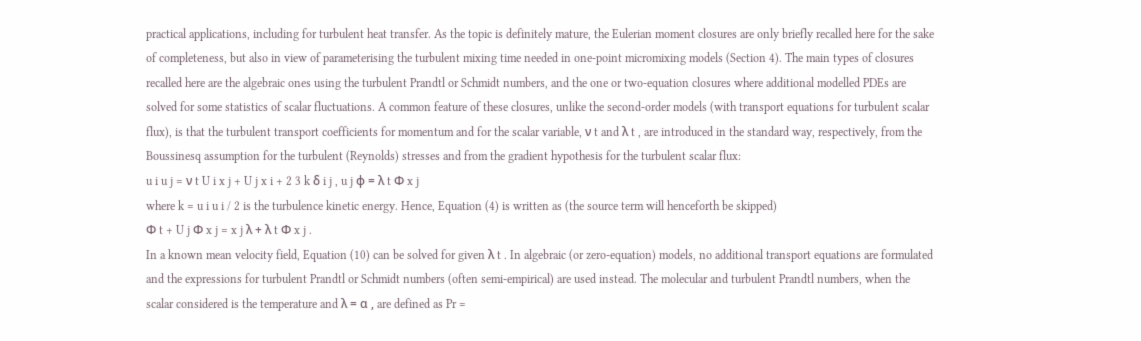practical applications, including for turbulent heat transfer. As the topic is definitely mature, the Eulerian moment closures are only briefly recalled here for the sake of completeness, but also in view of parameterising the turbulent mixing time needed in one-point micromixing models (Section 4). The main types of closures recalled here are the algebraic ones using the turbulent Prandtl or Schmidt numbers, and the one or two-equation closures where additional modelled PDEs are solved for some statistics of scalar fluctuations. A common feature of these closures, unlike the second-order models (with transport equations for turbulent scalar flux), is that the turbulent transport coefficients for momentum and for the scalar variable, ν t and λ t , are introduced in the standard way, respectively, from the Boussinesq assumption for the turbulent (Reynolds) stresses and from the gradient hypothesis for the turbulent scalar flux:
u i u j = ν t U i x j + U j x i + 2 3 k δ i j , u j ϕ = λ t Φ x j
where k = u i u i / 2 is the turbulence kinetic energy. Hence, Equation (4) is written as (the source term will henceforth be skipped)
Φ t + U j Φ x j = x j λ + λ t Φ x j .
In a known mean velocity field, Equation (10) can be solved for given λ t . In algebraic (or zero-equation) models, no additional transport equations are formulated and the expressions for turbulent Prandtl or Schmidt numbers (often semi-empirical) are used instead. The molecular and turbulent Prandtl numbers, when the scalar considered is the temperature and λ = α , are defined as Pr =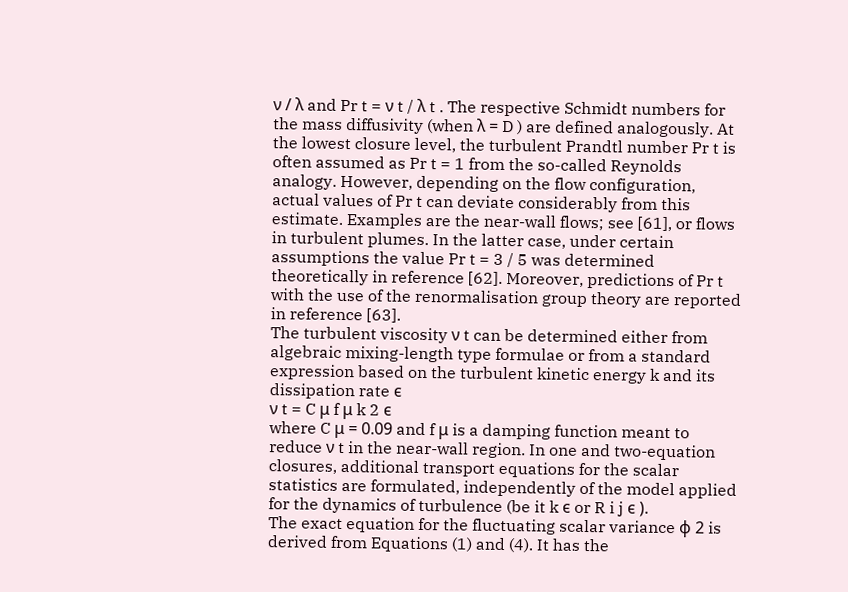ν / λ and Pr t = ν t / λ t . The respective Schmidt numbers for the mass diffusivity (when λ = D ) are defined analogously. At the lowest closure level, the turbulent Prandtl number Pr t is often assumed as Pr t = 1 from the so-called Reynolds analogy. However, depending on the flow configuration, actual values of Pr t can deviate considerably from this estimate. Examples are the near-wall flows; see [61], or flows in turbulent plumes. In the latter case, under certain assumptions the value Pr t = 3 / 5 was determined theoretically in reference [62]. Moreover, predictions of Pr t with the use of the renormalisation group theory are reported in reference [63].
The turbulent viscosity ν t can be determined either from algebraic mixing-length type formulae or from a standard expression based on the turbulent kinetic energy k and its dissipation rate ϵ
ν t = C μ f μ k 2 ϵ
where C μ = 0.09 and f μ is a damping function meant to reduce ν t in the near-wall region. In one and two-equation closures, additional transport equations for the scalar statistics are formulated, independently of the model applied for the dynamics of turbulence (be it k ϵ or R i j ϵ ).
The exact equation for the fluctuating scalar variance ϕ 2 is derived from Equations (1) and (4). It has the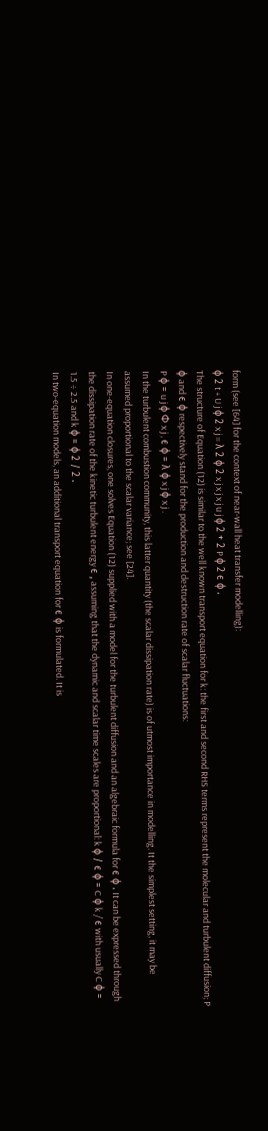form (see [64] for the context of near-wall heat transfer modelling):
ϕ 2 t + U j ϕ 2 x j = λ 2 ϕ 2 x j x j x j u j ϕ 2 + 2 P ϕ 2 ϵ ϕ .
The structure of Equation (12) is similar to the well known transport equation for k: the first and second RHS terms represent the molecular and turbulent diffusion; P ϕ and ϵ ϕ respectively stand for the production and destruction rate of scalar fluctuations:
P ϕ = u j ϕ Φ x j , ϵ ϕ = λ ϕ x j ϕ x j .
In the turbulent combustion community, this latter quantity (the scalar dissipation rate) is of utmost importance in modelling. It the simplest setting, it may be assumed proportional to the scalar variance; see [24].
In one-equation closures, one solves Equation (12) supplied with a model for the turbulent diffusion and an algebraic formula for ϵ ϕ . It can be expressed through the dissipation rate of the kinetic turbulent energy ϵ , assuming that the dynamic and scalar time scales are proportional: k ϕ / ϵ ϕ = C ϕ k / ϵ with usually C ϕ = 1.5 ÷ 2.5 and k ϕ = ϕ 2 / 2 .
In two-equation models, an additional transport equation for ϵ ϕ is formulated. It is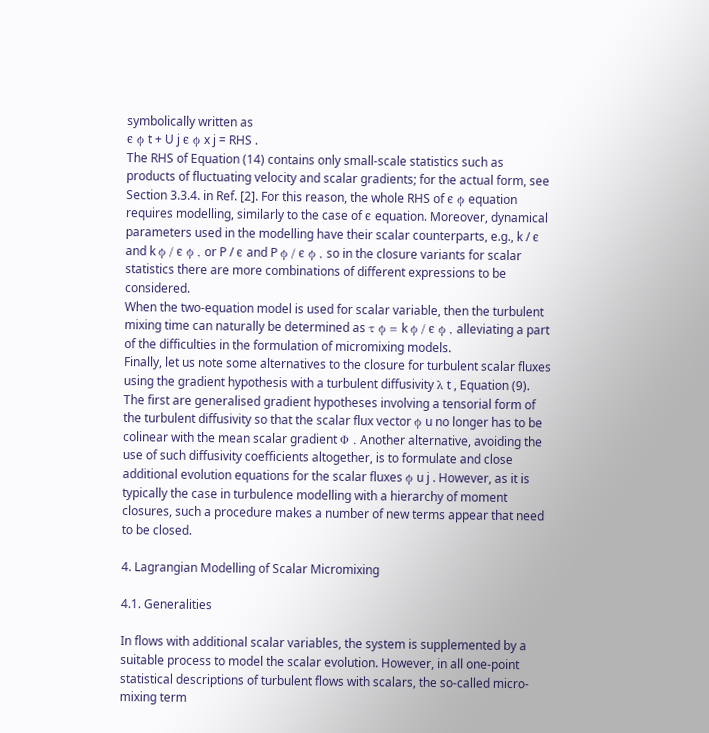symbolically written as
ϵ ϕ t + U j ϵ ϕ x j = RHS .
The RHS of Equation (14) contains only small-scale statistics such as products of fluctuating velocity and scalar gradients; for the actual form, see Section 3.3.4. in Ref. [2]. For this reason, the whole RHS of ϵ ϕ equation requires modelling, similarly to the case of ϵ equation. Moreover, dynamical parameters used in the modelling have their scalar counterparts, e.g., k / ϵ and k ϕ / ϵ ϕ , or P / ϵ and P ϕ / ϵ ϕ , so in the closure variants for scalar statistics there are more combinations of different expressions to be considered.
When the two-equation model is used for scalar variable, then the turbulent mixing time can naturally be determined as τ ϕ = k ϕ / ϵ ϕ , alleviating a part of the difficulties in the formulation of micromixing models.
Finally, let us note some alternatives to the closure for turbulent scalar fluxes using the gradient hypothesis with a turbulent diffusivity λ t , Equation (9). The first are generalised gradient hypotheses involving a tensorial form of the turbulent diffusivity so that the scalar flux vector ϕ u no longer has to be colinear with the mean scalar gradient Φ . Another alternative, avoiding the use of such diffusivity coefficients altogether, is to formulate and close additional evolution equations for the scalar fluxes ϕ u j . However, as it is typically the case in turbulence modelling with a hierarchy of moment closures, such a procedure makes a number of new terms appear that need to be closed.

4. Lagrangian Modelling of Scalar Micromixing

4.1. Generalities

In flows with additional scalar variables, the system is supplemented by a suitable process to model the scalar evolution. However, in all one-point statistical descriptions of turbulent flows with scalars, the so-called micro-mixing term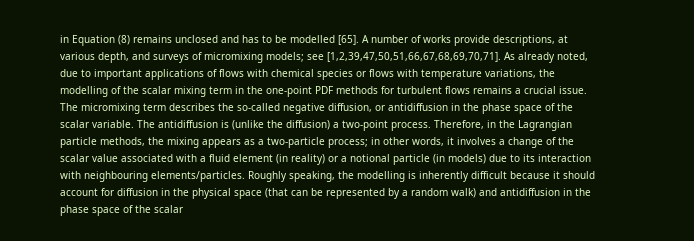in Equation (8) remains unclosed and has to be modelled [65]. A number of works provide descriptions, at various depth, and surveys of micromixing models; see [1,2,39,47,50,51,66,67,68,69,70,71]. As already noted, due to important applications of flows with chemical species or flows with temperature variations, the modelling of the scalar mixing term in the one-point PDF methods for turbulent flows remains a crucial issue.
The micromixing term describes the so-called negative diffusion, or antidiffusion in the phase space of the scalar variable. The antidiffusion is (unlike the diffusion) a two-point process. Therefore, in the Lagrangian particle methods, the mixing appears as a two-particle process; in other words, it involves a change of the scalar value associated with a fluid element (in reality) or a notional particle (in models) due to its interaction with neighbouring elements/particles. Roughly speaking, the modelling is inherently difficult because it should account for diffusion in the physical space (that can be represented by a random walk) and antidiffusion in the phase space of the scalar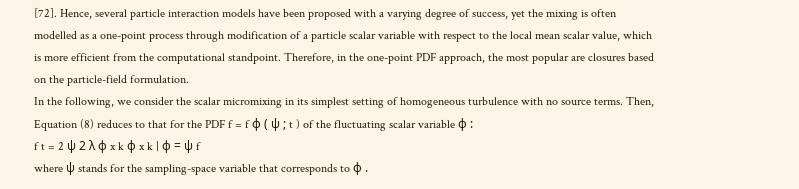[72]. Hence, several particle interaction models have been proposed with a varying degree of success, yet the mixing is often modelled as a one-point process through modification of a particle scalar variable with respect to the local mean scalar value, which is more efficient from the computational standpoint. Therefore, in the one-point PDF approach, the most popular are closures based on the particle-field formulation.
In the following, we consider the scalar micromixing in its simplest setting of homogeneous turbulence with no source terms. Then, Equation (8) reduces to that for the PDF f = f ϕ ( ψ ; t ) of the fluctuating scalar variable ϕ :
f t = 2 ψ 2 λ ϕ x k ϕ x k | ϕ = ψ f
where ψ stands for the sampling-space variable that corresponds to ϕ .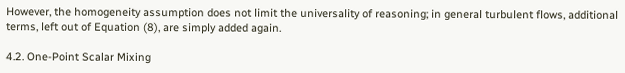However, the homogeneity assumption does not limit the universality of reasoning; in general turbulent flows, additional terms, left out of Equation (8), are simply added again.

4.2. One-Point Scalar Mixing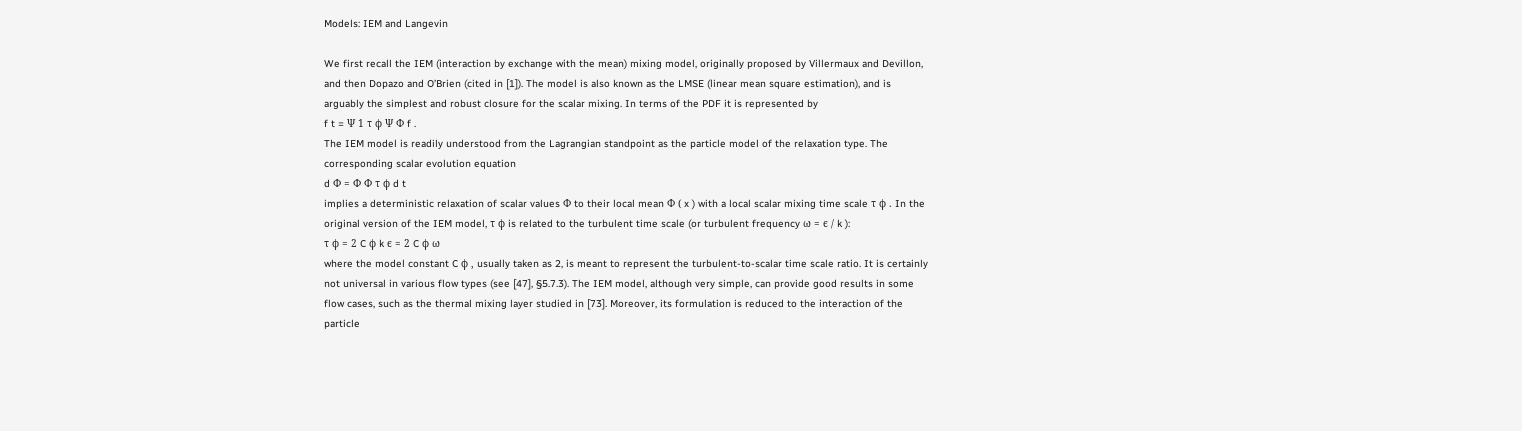Models: IEM and Langevin

We first recall the IEM (interaction by exchange with the mean) mixing model, originally proposed by Villermaux and Devillon, and then Dopazo and O’Brien (cited in [1]). The model is also known as the LMSE (linear mean square estimation), and is arguably the simplest and robust closure for the scalar mixing. In terms of the PDF it is represented by
f t = Ψ 1 τ ϕ Ψ Φ f .
The IEM model is readily understood from the Lagrangian standpoint as the particle model of the relaxation type. The corresponding scalar evolution equation
d Φ = Φ Φ τ ϕ d t
implies a deterministic relaxation of scalar values Φ to their local mean Φ ( x ) with a local scalar mixing time scale τ ϕ . In the original version of the IEM model, τ ϕ is related to the turbulent time scale (or turbulent frequency ω = ϵ / k ):
τ ϕ = 2 C ϕ k ϵ = 2 C ϕ ω
where the model constant C ϕ , usually taken as 2, is meant to represent the turbulent-to-scalar time scale ratio. It is certainly not universal in various flow types (see [47], §5.7.3). The IEM model, although very simple, can provide good results in some flow cases, such as the thermal mixing layer studied in [73]. Moreover, its formulation is reduced to the interaction of the particle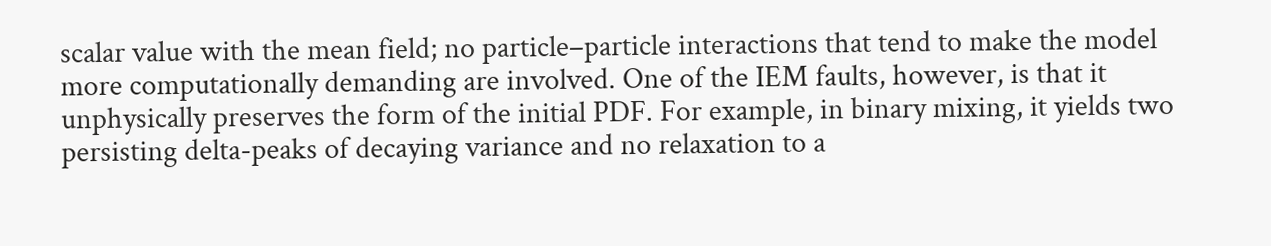scalar value with the mean field; no particle–particle interactions that tend to make the model more computationally demanding are involved. One of the IEM faults, however, is that it unphysically preserves the form of the initial PDF. For example, in binary mixing, it yields two persisting delta-peaks of decaying variance and no relaxation to a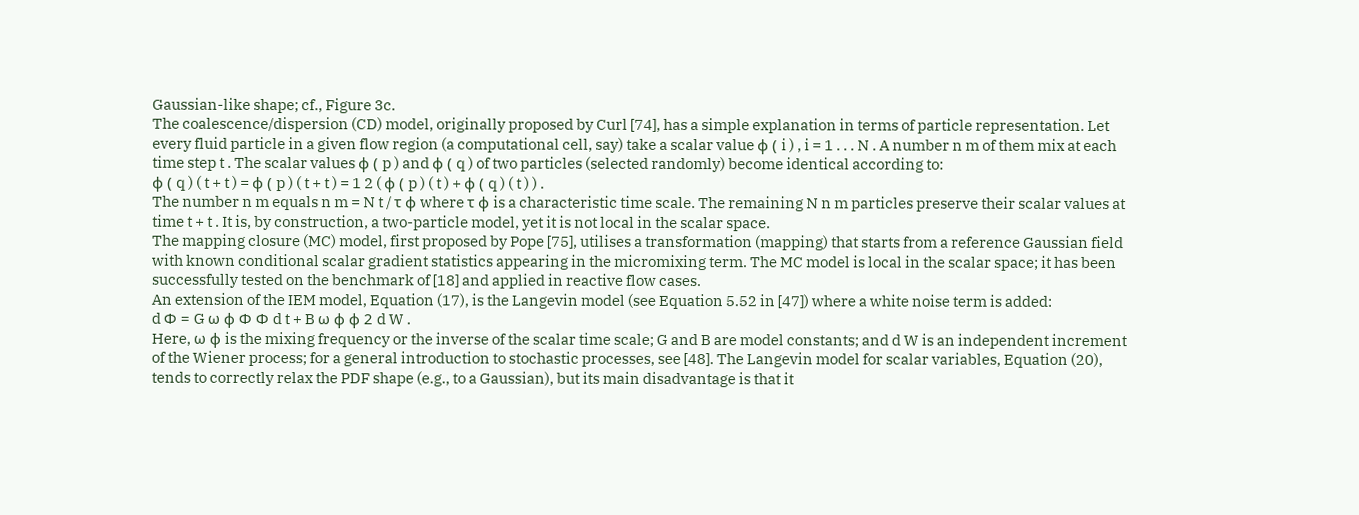Gaussian-like shape; cf., Figure 3c.
The coalescence/dispersion (CD) model, originally proposed by Curl [74], has a simple explanation in terms of particle representation. Let every fluid particle in a given flow region (a computational cell, say) take a scalar value ϕ ( i ) , i = 1 . . . N . A number n m of them mix at each time step t . The scalar values ϕ ( p ) and ϕ ( q ) of two particles (selected randomly) become identical according to:
ϕ ( q ) ( t + t ) = ϕ ( p ) ( t + t ) = 1 2 ( ϕ ( p ) ( t ) + ϕ ( q ) ( t ) ) .
The number n m equals n m = N t / τ ϕ where τ ϕ is a characteristic time scale. The remaining N n m particles preserve their scalar values at time t + t . It is, by construction, a two-particle model, yet it is not local in the scalar space.
The mapping closure (MC) model, first proposed by Pope [75], utilises a transformation (mapping) that starts from a reference Gaussian field with known conditional scalar gradient statistics appearing in the micromixing term. The MC model is local in the scalar space; it has been successfully tested on the benchmark of [18] and applied in reactive flow cases.
An extension of the IEM model, Equation (17), is the Langevin model (see Equation 5.52 in [47]) where a white noise term is added:
d Φ = G ω ϕ Φ Φ d t + B ω ϕ ϕ 2 d W .
Here, ω ϕ is the mixing frequency or the inverse of the scalar time scale; G and B are model constants; and d W is an independent increment of the Wiener process; for a general introduction to stochastic processes, see [48]. The Langevin model for scalar variables, Equation (20), tends to correctly relax the PDF shape (e.g., to a Gaussian), but its main disadvantage is that it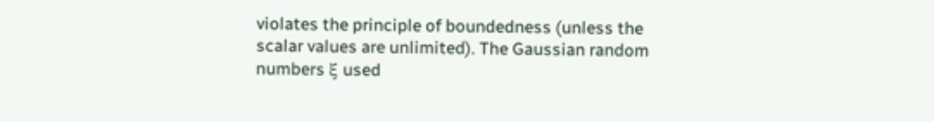violates the principle of boundedness (unless the scalar values are unlimited). The Gaussian random numbers ξ used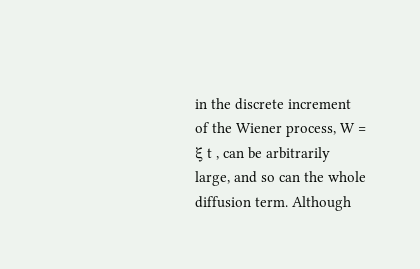in the discrete increment of the Wiener process, W = ξ t , can be arbitrarily large, and so can the whole diffusion term. Although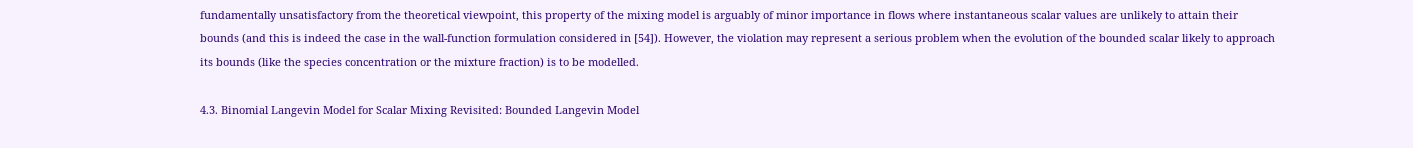fundamentally unsatisfactory from the theoretical viewpoint, this property of the mixing model is arguably of minor importance in flows where instantaneous scalar values are unlikely to attain their bounds (and this is indeed the case in the wall-function formulation considered in [54]). However, the violation may represent a serious problem when the evolution of the bounded scalar likely to approach its bounds (like the species concentration or the mixture fraction) is to be modelled.

4.3. Binomial Langevin Model for Scalar Mixing Revisited: Bounded Langevin Model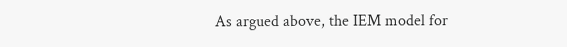As argued above, the IEM model for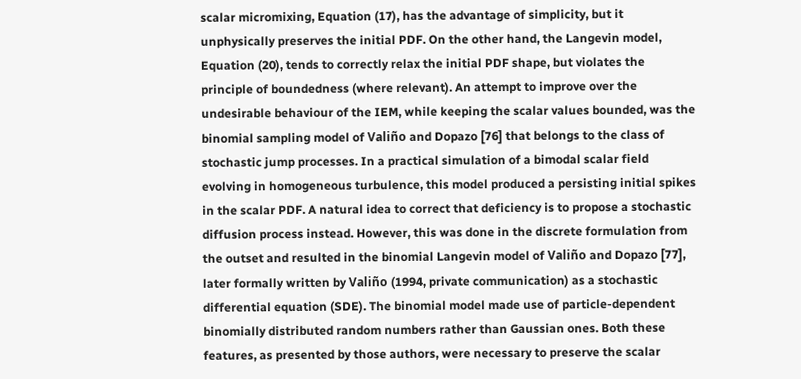scalar micromixing, Equation (17), has the advantage of simplicity, but it unphysically preserves the initial PDF. On the other hand, the Langevin model, Equation (20), tends to correctly relax the initial PDF shape, but violates the principle of boundedness (where relevant). An attempt to improve over the undesirable behaviour of the IEM, while keeping the scalar values bounded, was the binomial sampling model of Valiño and Dopazo [76] that belongs to the class of stochastic jump processes. In a practical simulation of a bimodal scalar field evolving in homogeneous turbulence, this model produced a persisting initial spikes in the scalar PDF. A natural idea to correct that deficiency is to propose a stochastic diffusion process instead. However, this was done in the discrete formulation from the outset and resulted in the binomial Langevin model of Valiño and Dopazo [77], later formally written by Valiño (1994, private communication) as a stochastic differential equation (SDE). The binomial model made use of particle-dependent binomially distributed random numbers rather than Gaussian ones. Both these features, as presented by those authors, were necessary to preserve the scalar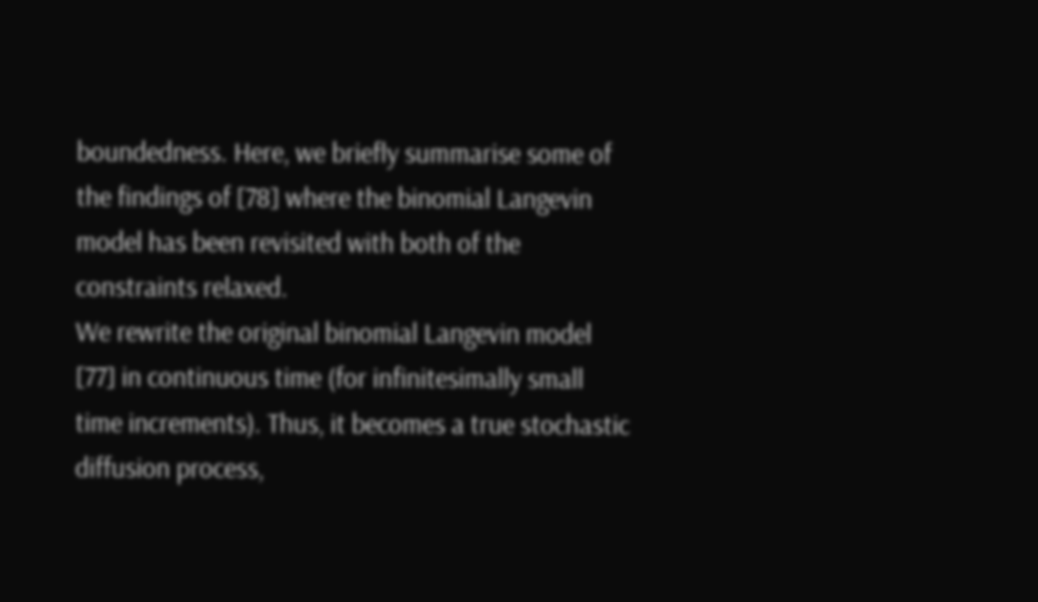boundedness. Here, we briefly summarise some of the findings of [78] where the binomial Langevin model has been revisited with both of the constraints relaxed.
We rewrite the original binomial Langevin model [77] in continuous time (for infinitesimally small time increments). Thus, it becomes a true stochastic diffusion process,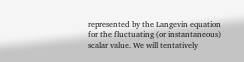represented by the Langevin equation for the fluctuating (or instantaneous) scalar value. We will tentatively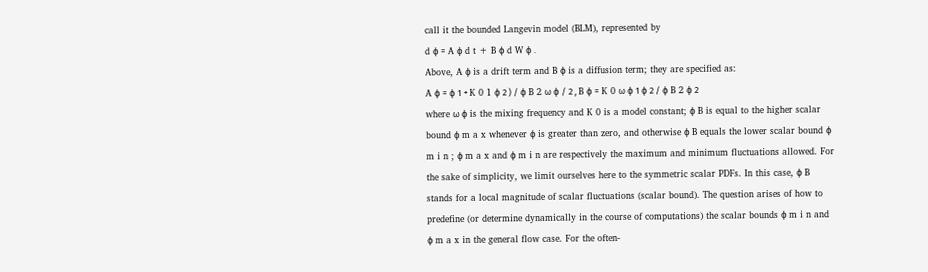call it the bounded Langevin model (BLM), represented by
d ϕ = A ϕ d t + B ϕ d W ϕ .
Above, A ϕ is a drift term and B ϕ is a diffusion term; they are specified as:
A ϕ = ϕ 1 + K 0 1 ϕ 2 ) / ϕ B 2 ω ϕ / 2 , B ϕ = K 0 ω ϕ 1 ϕ 2 / ϕ B 2 ϕ 2
where ω ϕ is the mixing frequency and K 0 is a model constant; ϕ B is equal to the higher scalar bound ϕ m a x whenever ϕ is greater than zero, and otherwise ϕ B equals the lower scalar bound ϕ m i n ; ϕ m a x and ϕ m i n are respectively the maximum and minimum fluctuations allowed. For the sake of simplicity, we limit ourselves here to the symmetric scalar PDFs. In this case, ϕ B stands for a local magnitude of scalar fluctuations (scalar bound). The question arises of how to predefine (or determine dynamically in the course of computations) the scalar bounds ϕ m i n and ϕ m a x in the general flow case. For the often-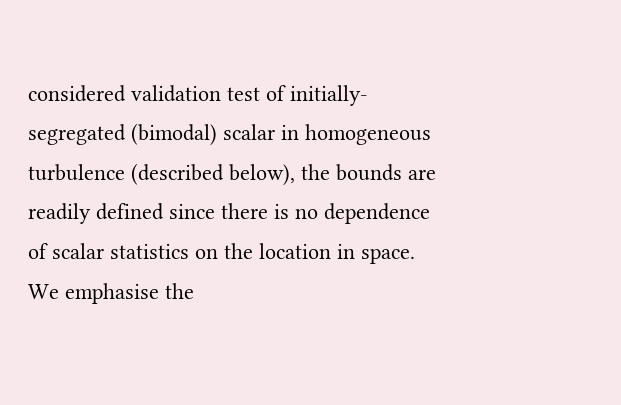considered validation test of initially-segregated (bimodal) scalar in homogeneous turbulence (described below), the bounds are readily defined since there is no dependence of scalar statistics on the location in space.
We emphasise the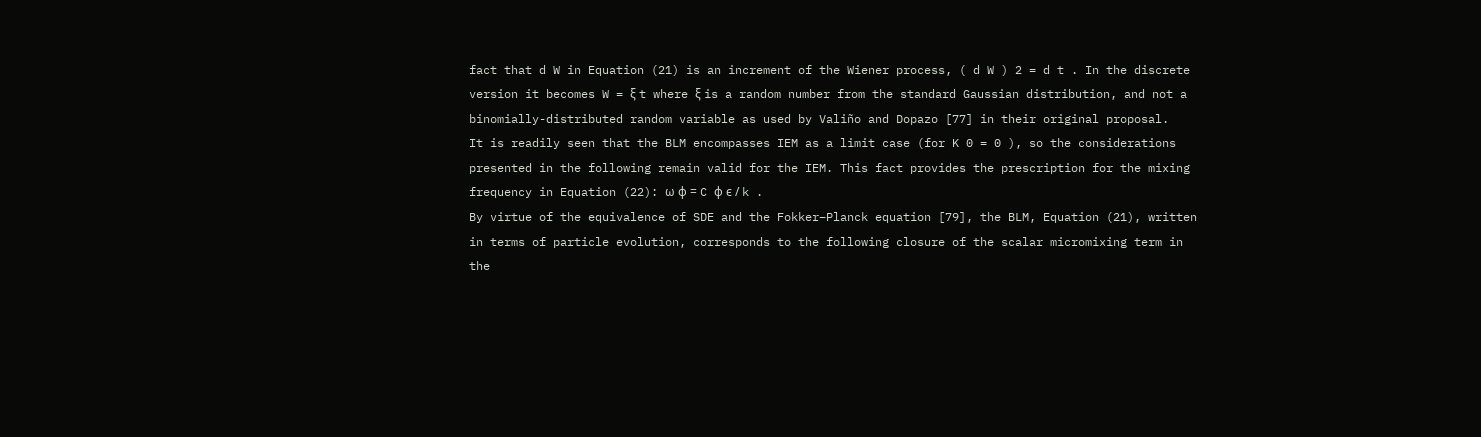fact that d W in Equation (21) is an increment of the Wiener process, ( d W ) 2 = d t . In the discrete version it becomes W = ξ t where ξ is a random number from the standard Gaussian distribution, and not a binomially-distributed random variable as used by Valiño and Dopazo [77] in their original proposal.
It is readily seen that the BLM encompasses IEM as a limit case (for K 0 = 0 ), so the considerations presented in the following remain valid for the IEM. This fact provides the prescription for the mixing frequency in Equation (22): ω ϕ = C ϕ ϵ / k .
By virtue of the equivalence of SDE and the Fokker–Planck equation [79], the BLM, Equation (21), written in terms of particle evolution, corresponds to the following closure of the scalar micromixing term in the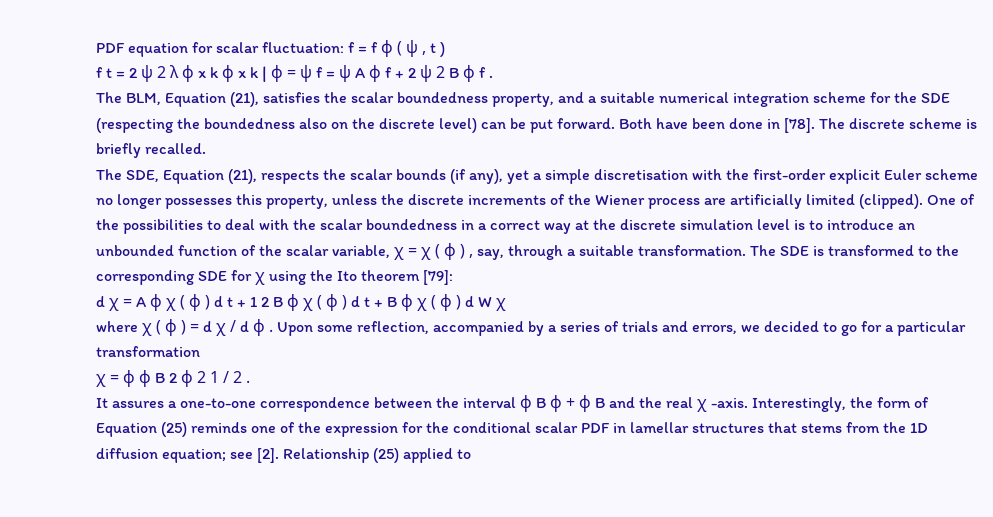PDF equation for scalar fluctuation: f = f ϕ ( ψ , t )
f t = 2 ψ 2 λ ϕ x k ϕ x k | ϕ = ψ f = ψ A ϕ f + 2 ψ 2 B ϕ f .
The BLM, Equation (21), satisfies the scalar boundedness property, and a suitable numerical integration scheme for the SDE (respecting the boundedness also on the discrete level) can be put forward. Both have been done in [78]. The discrete scheme is briefly recalled.
The SDE, Equation (21), respects the scalar bounds (if any), yet a simple discretisation with the first-order explicit Euler scheme no longer possesses this property, unless the discrete increments of the Wiener process are artificially limited (clipped). One of the possibilities to deal with the scalar boundedness in a correct way at the discrete simulation level is to introduce an unbounded function of the scalar variable, χ = χ ( ϕ ) , say, through a suitable transformation. The SDE is transformed to the corresponding SDE for χ using the Ito theorem [79]:
d χ = A ϕ χ ( ϕ ) d t + 1 2 B ϕ χ ( ϕ ) d t + B ϕ χ ( ϕ ) d W χ
where χ ( ϕ ) = d χ / d ϕ . Upon some reflection, accompanied by a series of trials and errors, we decided to go for a particular transformation
χ = ϕ ϕ B 2 ϕ 2 1 / 2 .
It assures a one-to-one correspondence between the interval ϕ B ϕ + ϕ B and the real χ -axis. Interestingly, the form of Equation (25) reminds one of the expression for the conditional scalar PDF in lamellar structures that stems from the 1D diffusion equation; see [2]. Relationship (25) applied to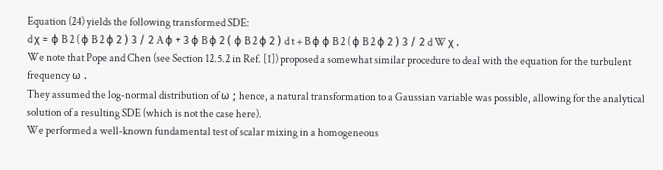Equation (24) yields the following transformed SDE:
d χ = ϕ B 2 ( ϕ B 2 ϕ 2 ) 3 / 2 A ϕ + 3 ϕ B ϕ 2 ( ϕ B 2 ϕ 2 ) d t + B ϕ ϕ B 2 ( ϕ B 2 ϕ 2 ) 3 / 2 d W χ .
We note that Pope and Chen (see Section 12.5.2 in Ref. [1]) proposed a somewhat similar procedure to deal with the equation for the turbulent frequency ω .
They assumed the log-normal distribution of ω ; hence, a natural transformation to a Gaussian variable was possible, allowing for the analytical solution of a resulting SDE (which is not the case here).
We performed a well-known fundamental test of scalar mixing in a homogeneous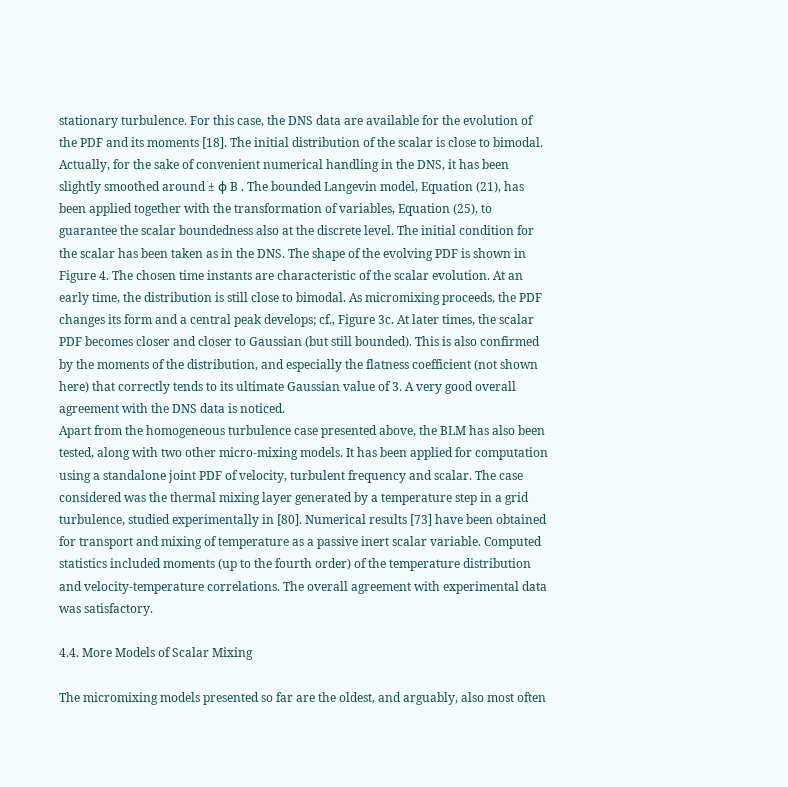stationary turbulence. For this case, the DNS data are available for the evolution of the PDF and its moments [18]. The initial distribution of the scalar is close to bimodal. Actually, for the sake of convenient numerical handling in the DNS, it has been slightly smoothed around ± ϕ B . The bounded Langevin model, Equation (21), has been applied together with the transformation of variables, Equation (25), to guarantee the scalar boundedness also at the discrete level. The initial condition for the scalar has been taken as in the DNS. The shape of the evolving PDF is shown in Figure 4. The chosen time instants are characteristic of the scalar evolution. At an early time, the distribution is still close to bimodal. As micromixing proceeds, the PDF changes its form and a central peak develops; cf., Figure 3c. At later times, the scalar PDF becomes closer and closer to Gaussian (but still bounded). This is also confirmed by the moments of the distribution, and especially the flatness coefficient (not shown here) that correctly tends to its ultimate Gaussian value of 3. A very good overall agreement with the DNS data is noticed.
Apart from the homogeneous turbulence case presented above, the BLM has also been tested, along with two other micro-mixing models. It has been applied for computation using a standalone joint PDF of velocity, turbulent frequency and scalar. The case considered was the thermal mixing layer generated by a temperature step in a grid turbulence, studied experimentally in [80]. Numerical results [73] have been obtained for transport and mixing of temperature as a passive inert scalar variable. Computed statistics included moments (up to the fourth order) of the temperature distribution and velocity-temperature correlations. The overall agreement with experimental data was satisfactory.

4.4. More Models of Scalar Mixing

The micromixing models presented so far are the oldest, and arguably, also most often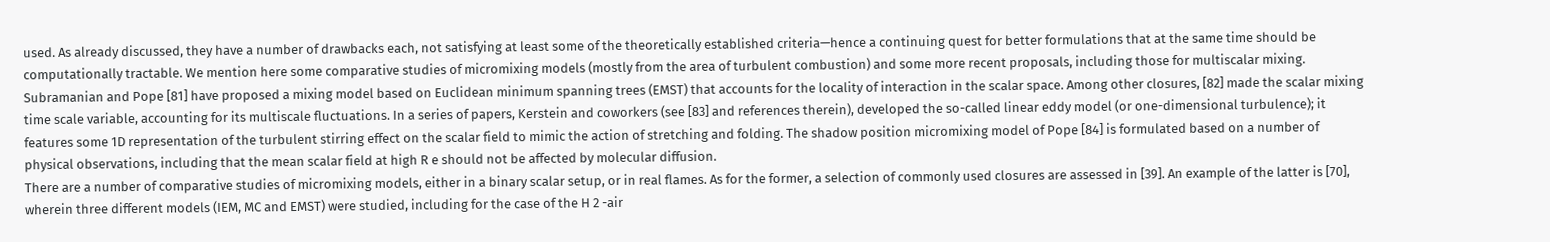used. As already discussed, they have a number of drawbacks each, not satisfying at least some of the theoretically established criteria—hence a continuing quest for better formulations that at the same time should be computationally tractable. We mention here some comparative studies of micromixing models (mostly from the area of turbulent combustion) and some more recent proposals, including those for multiscalar mixing.
Subramanian and Pope [81] have proposed a mixing model based on Euclidean minimum spanning trees (EMST) that accounts for the locality of interaction in the scalar space. Among other closures, [82] made the scalar mixing time scale variable, accounting for its multiscale fluctuations. In a series of papers, Kerstein and coworkers (see [83] and references therein), developed the so-called linear eddy model (or one-dimensional turbulence); it features some 1D representation of the turbulent stirring effect on the scalar field to mimic the action of stretching and folding. The shadow position micromixing model of Pope [84] is formulated based on a number of physical observations, including that the mean scalar field at high R e should not be affected by molecular diffusion.
There are a number of comparative studies of micromixing models, either in a binary scalar setup, or in real flames. As for the former, a selection of commonly used closures are assessed in [39]. An example of the latter is [70], wherein three different models (IEM, MC and EMST) were studied, including for the case of the H 2 -air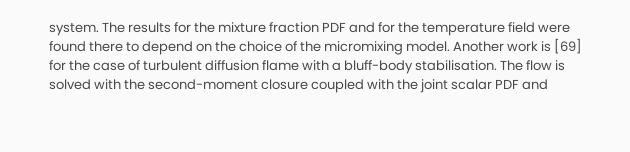system. The results for the mixture fraction PDF and for the temperature field were found there to depend on the choice of the micromixing model. Another work is [69] for the case of turbulent diffusion flame with a bluff-body stabilisation. The flow is solved with the second-moment closure coupled with the joint scalar PDF and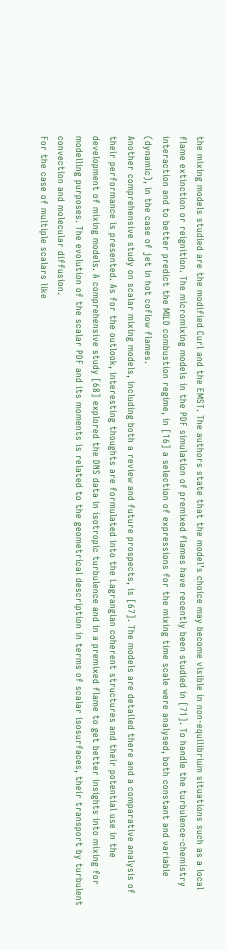the mixing models studied are the modified Curl and the EMST. The authors state that the model’s choice may become visible in non-equilibrium situations such as a local flame extinction or reignition. The micromixing models in the PDF simulation of premixed flames have recently been studied in [71]. To handle the turbulence-chemistry interaction and to better predict the MILD combustion regime, in [16] a selection of expressions for the mixing time scale were analysed, both constant and variable (dynamic), in the case of jet in hot coflow flames.
Another comprehensive study on scalar mixing models, including both a review and future prospects, is [67]. The models are detailed there and a comparative analysis of their performance is presented. As for the outlook, interesting thoughts are formulated into the Lagrangian coherent structures and their potential use in the development of mixing models. A comprehensive study [68] explored the DNS data in isotropic turbulence and in a premixed flame to get better insights into mixing for modelling purposes. The evolution of the scalar PDF and its moments is related to the geometrical description in terms of scalar isosurfaces, their transport by turbulent convection and molecular diffusion.
For the case of multiple scalars like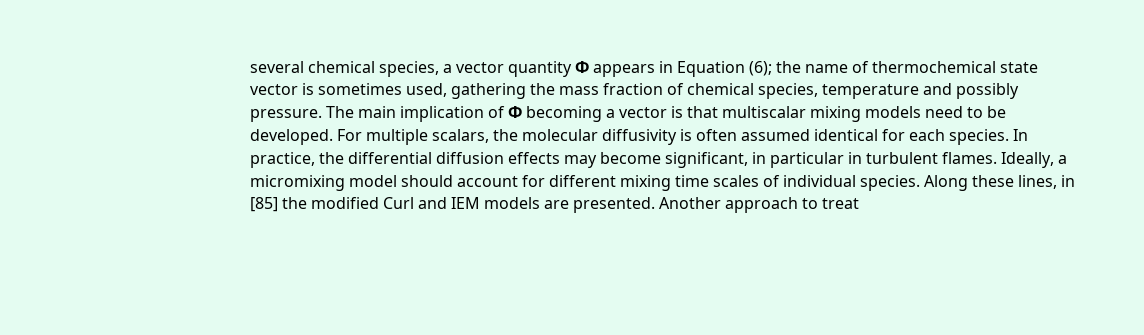several chemical species, a vector quantity Φ appears in Equation (6); the name of thermochemical state vector is sometimes used, gathering the mass fraction of chemical species, temperature and possibly pressure. The main implication of Φ becoming a vector is that multiscalar mixing models need to be developed. For multiple scalars, the molecular diffusivity is often assumed identical for each species. In practice, the differential diffusion effects may become significant, in particular in turbulent flames. Ideally, a micromixing model should account for different mixing time scales of individual species. Along these lines, in [85] the modified Curl and IEM models are presented. Another approach to treat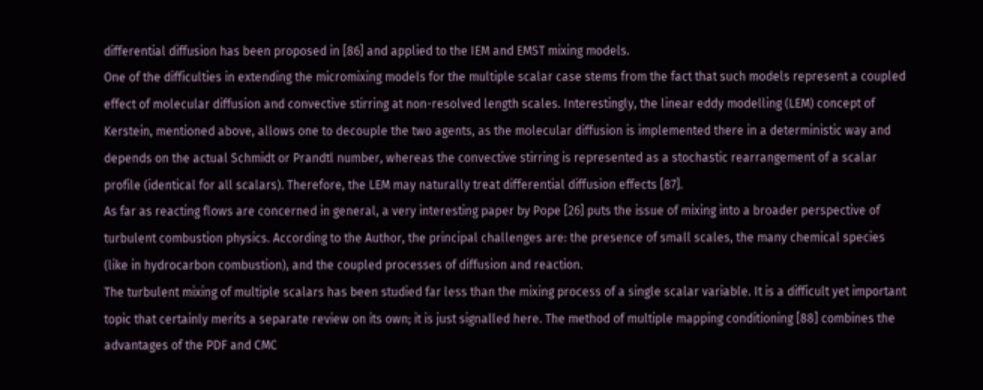differential diffusion has been proposed in [86] and applied to the IEM and EMST mixing models.
One of the difficulties in extending the micromixing models for the multiple scalar case stems from the fact that such models represent a coupled effect of molecular diffusion and convective stirring at non-resolved length scales. Interestingly, the linear eddy modelling (LEM) concept of Kerstein, mentioned above, allows one to decouple the two agents, as the molecular diffusion is implemented there in a deterministic way and depends on the actual Schmidt or Prandtl number, whereas the convective stirring is represented as a stochastic rearrangement of a scalar profile (identical for all scalars). Therefore, the LEM may naturally treat differential diffusion effects [87].
As far as reacting flows are concerned in general, a very interesting paper by Pope [26] puts the issue of mixing into a broader perspective of turbulent combustion physics. According to the Author, the principal challenges are: the presence of small scales, the many chemical species (like in hydrocarbon combustion), and the coupled processes of diffusion and reaction.
The turbulent mixing of multiple scalars has been studied far less than the mixing process of a single scalar variable. It is a difficult yet important topic that certainly merits a separate review on its own; it is just signalled here. The method of multiple mapping conditioning [88] combines the advantages of the PDF and CMC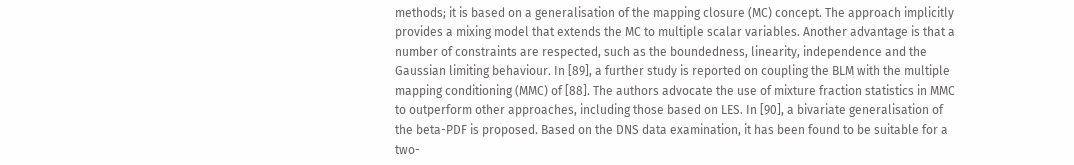methods; it is based on a generalisation of the mapping closure (MC) concept. The approach implicitly provides a mixing model that extends the MC to multiple scalar variables. Another advantage is that a number of constraints are respected, such as the boundedness, linearity, independence and the Gaussian limiting behaviour. In [89], a further study is reported on coupling the BLM with the multiple mapping conditioning (MMC) of [88]. The authors advocate the use of mixture fraction statistics in MMC to outperform other approaches, including those based on LES. In [90], a bivariate generalisation of the beta-PDF is proposed. Based on the DNS data examination, it has been found to be suitable for a two-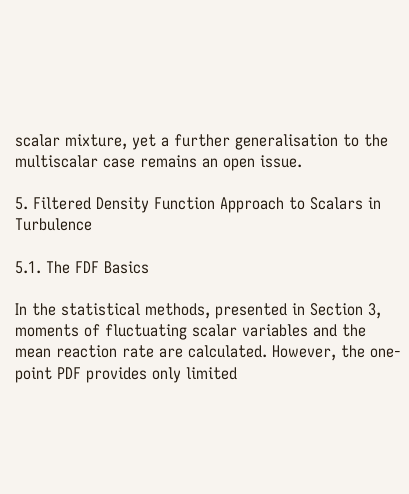scalar mixture, yet a further generalisation to the multiscalar case remains an open issue.

5. Filtered Density Function Approach to Scalars in Turbulence

5.1. The FDF Basics

In the statistical methods, presented in Section 3, moments of fluctuating scalar variables and the mean reaction rate are calculated. However, the one-point PDF provides only limited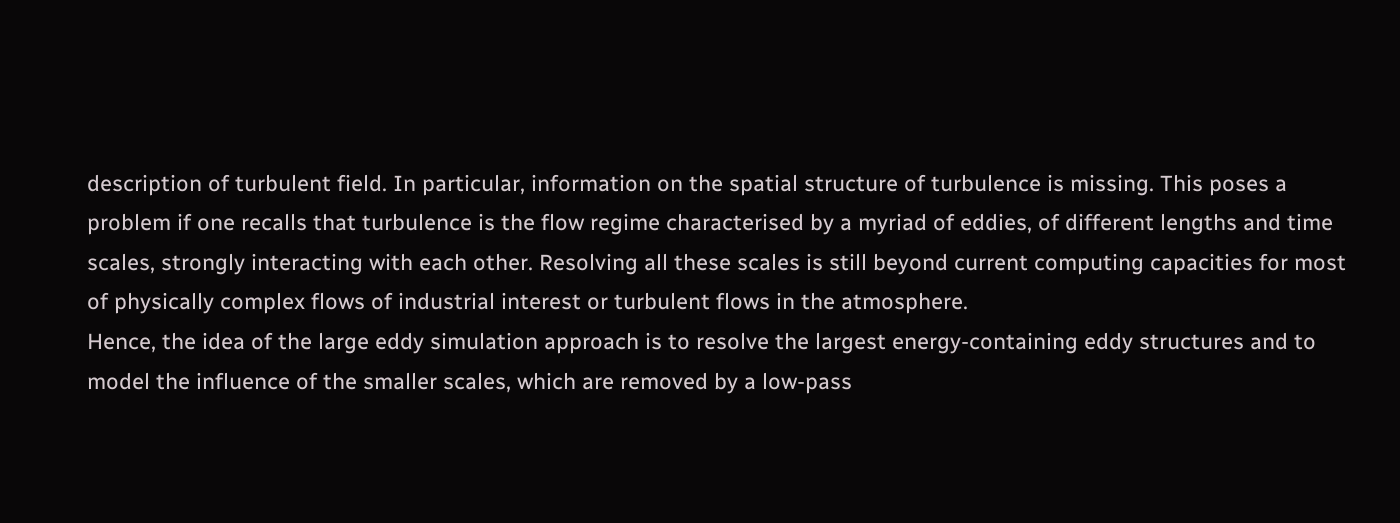description of turbulent field. In particular, information on the spatial structure of turbulence is missing. This poses a problem if one recalls that turbulence is the flow regime characterised by a myriad of eddies, of different lengths and time scales, strongly interacting with each other. Resolving all these scales is still beyond current computing capacities for most of physically complex flows of industrial interest or turbulent flows in the atmosphere.
Hence, the idea of the large eddy simulation approach is to resolve the largest energy-containing eddy structures and to model the influence of the smaller scales, which are removed by a low-pass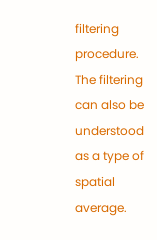filtering procedure. The filtering can also be understood as a type of spatial average.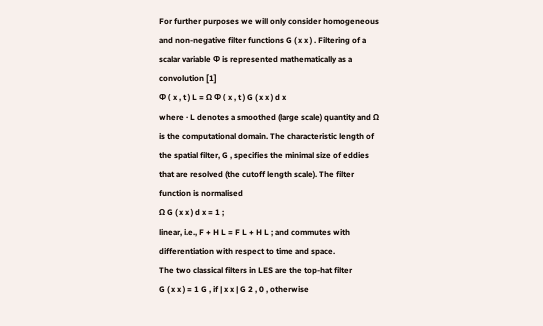For further purposes we will only consider homogeneous and non-negative filter functions G ( x x ) . Filtering of a scalar variable Φ is represented mathematically as a convolution [1]
Φ ( x , t ) L = Ω Φ ( x , t ) G ( x x ) d x
where · L denotes a smoothed (large scale) quantity and Ω is the computational domain. The characteristic length of the spatial filter, G , specifies the minimal size of eddies that are resolved (the cutoff length scale). The filter function is normalised
Ω G ( x x ) d x = 1 ;
linear, i.e., F + H L = F L + H L ; and commutes with differentiation with respect to time and space.
The two classical filters in LES are the top-hat filter
G ( x x ) = 1 G , if | x x | G 2 , 0 , otherwise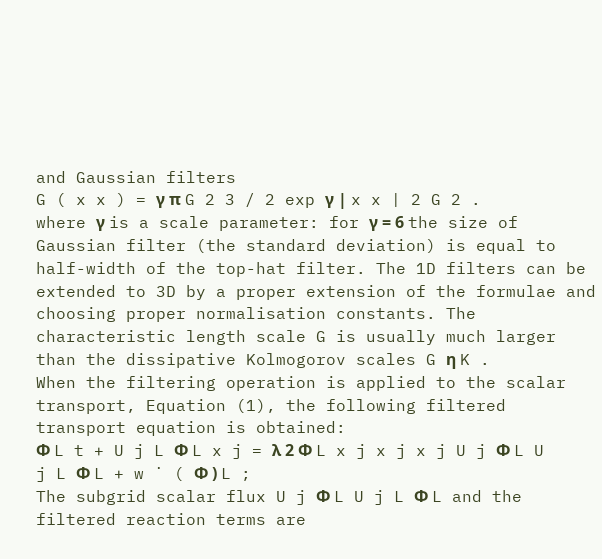and Gaussian filters
G ( x x ) = γ π G 2 3 / 2 exp γ | x x | 2 G 2 .
where γ is a scale parameter: for γ = 6 the size of Gaussian filter (the standard deviation) is equal to half-width of the top-hat filter. The 1D filters can be extended to 3D by a proper extension of the formulae and choosing proper normalisation constants. The characteristic length scale G is usually much larger than the dissipative Kolmogorov scales G η K .
When the filtering operation is applied to the scalar transport, Equation (1), the following filtered transport equation is obtained:
Φ L t + U j L Φ L x j = λ 2 Φ L x j x j x j U j Φ L U j L Φ L + w ˙ ( Φ ) L ;
The subgrid scalar flux U j Φ L U j L Φ L and the filtered reaction terms are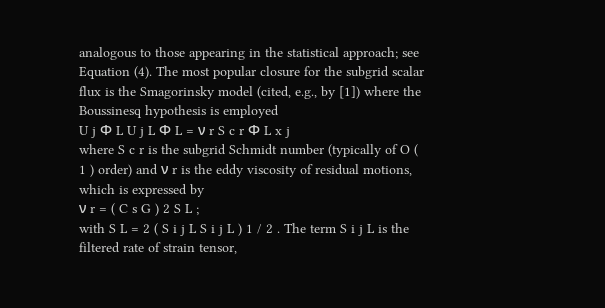analogous to those appearing in the statistical approach; see Equation (4). The most popular closure for the subgrid scalar flux is the Smagorinsky model (cited, e.g., by [1]) where the Boussinesq hypothesis is employed
U j Φ L U j L Φ L = ν r S c r Φ L x j
where S c r is the subgrid Schmidt number (typically of O ( 1 ) order) and ν r is the eddy viscosity of residual motions, which is expressed by
ν r = ( C s G ) 2 S L ;
with S L = 2 ( S i j L S i j L ) 1 / 2 . The term S i j L is the filtered rate of strain tensor,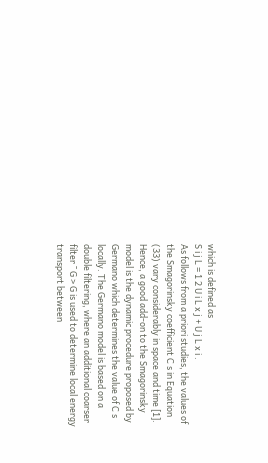which is defined as
S i j L = 1 2 U i L x j + U j L x i .
As follows from a priori studies, the values of the Smagorinsky coefficient C s in Equation (33) vary considerably in space and time [1]. Hence, a good add-on to the Smagorinsky model is the dynamic procedure proposed by Germano which determines the value of C s locally. The Germano model is based on a double filtering, where an additional coarser filter ˜ G > G is used to determine local energy transport between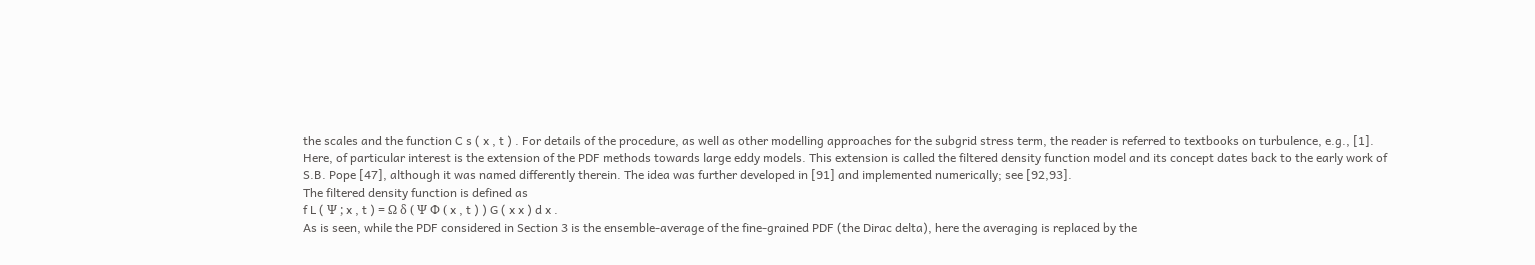the scales and the function C s ( x , t ) . For details of the procedure, as well as other modelling approaches for the subgrid stress term, the reader is referred to textbooks on turbulence, e.g., [1].
Here, of particular interest is the extension of the PDF methods towards large eddy models. This extension is called the filtered density function model and its concept dates back to the early work of S.B. Pope [47], although it was named differently therein. The idea was further developed in [91] and implemented numerically; see [92,93].
The filtered density function is defined as
f L ( Ψ ; x , t ) = Ω δ ( Ψ Φ ( x , t ) ) G ( x x ) d x .
As is seen, while the PDF considered in Section 3 is the ensemble-average of the fine-grained PDF (the Dirac delta), here the averaging is replaced by the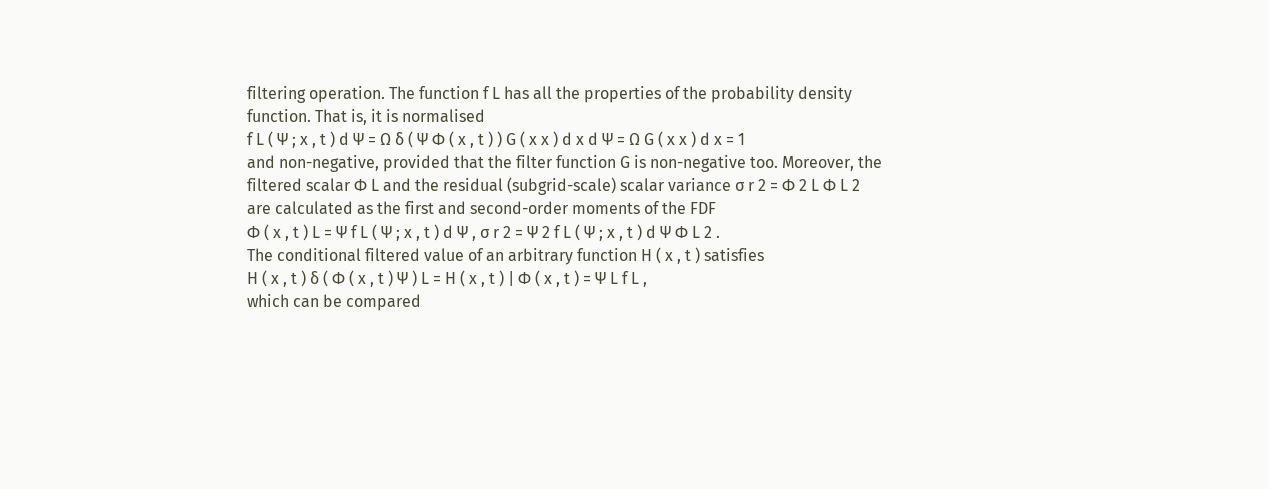filtering operation. The function f L has all the properties of the probability density function. That is, it is normalised
f L ( Ψ ; x , t ) d Ψ = Ω δ ( Ψ Φ ( x , t ) ) G ( x x ) d x d Ψ = Ω G ( x x ) d x = 1
and non-negative, provided that the filter function G is non-negative too. Moreover, the filtered scalar Φ L and the residual (subgrid-scale) scalar variance σ r 2 = Φ 2 L Φ L 2 are calculated as the first and second-order moments of the FDF
Φ ( x , t ) L = Ψ f L ( Ψ ; x , t ) d Ψ , σ r 2 = Ψ 2 f L ( Ψ ; x , t ) d Ψ Φ L 2 .
The conditional filtered value of an arbitrary function H ( x , t ) satisfies
H ( x , t ) δ ( Φ ( x , t ) Ψ ) L = H ( x , t ) | Φ ( x , t ) = Ψ L f L ,
which can be compared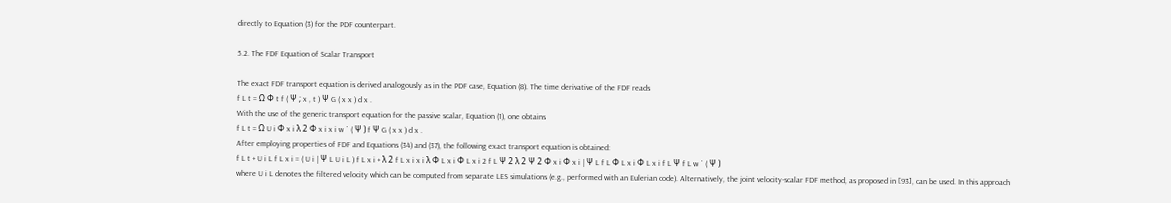directly to Equation (3) for the PDF counterpart.

5.2. The FDF Equation of Scalar Transport

The exact FDF transport equation is derived analogously as in the PDF case, Equation (8). The time derivative of the FDF reads
f L t = Ω Φ t f ( Ψ ; x , t ) Ψ G ( x x ) d x .
With the use of the generic transport equation for the passive scalar, Equation (1), one obtains
f L t = Ω U i Φ x i λ 2 Φ x i x i w ˙ ( Ψ ) f Ψ G ( x x ) d x .
After employing properties of FDF and Equations (34) and (37), the following exact transport equation is obtained:
f L t + U i L f L x i = ( U i | Ψ L U i L ) f L x i + λ 2 f L x i x i λ Φ L x i Φ L x i 2 f L Ψ 2 λ 2 Ψ 2 Φ x i Φ x i | Ψ L f L Φ L x i Φ L x i f L Ψ f L w ˙ ( Ψ )
where U i L denotes the filtered velocity which can be computed from separate LES simulations (e.g., performed with an Eulerian code). Alternatively, the joint velocity-scalar FDF method, as proposed in [93], can be used. In this approach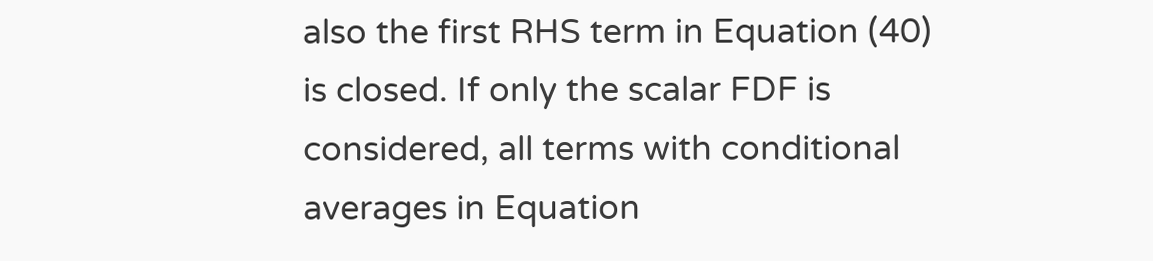also the first RHS term in Equation (40) is closed. If only the scalar FDF is considered, all terms with conditional averages in Equation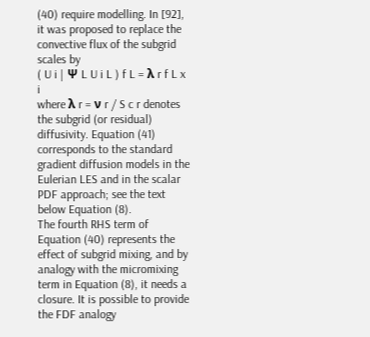(40) require modelling. In [92], it was proposed to replace the convective flux of the subgrid scales by
( U i | Ψ L U i L ) f L = λ r f L x i
where λ r = ν r / S c r denotes the subgrid (or residual) diffusivity. Equation (41) corresponds to the standard gradient diffusion models in the Eulerian LES and in the scalar PDF approach; see the text below Equation (8).
The fourth RHS term of Equation (40) represents the effect of subgrid mixing, and by analogy with the micromixing term in Equation (8), it needs a closure. It is possible to provide the FDF analogy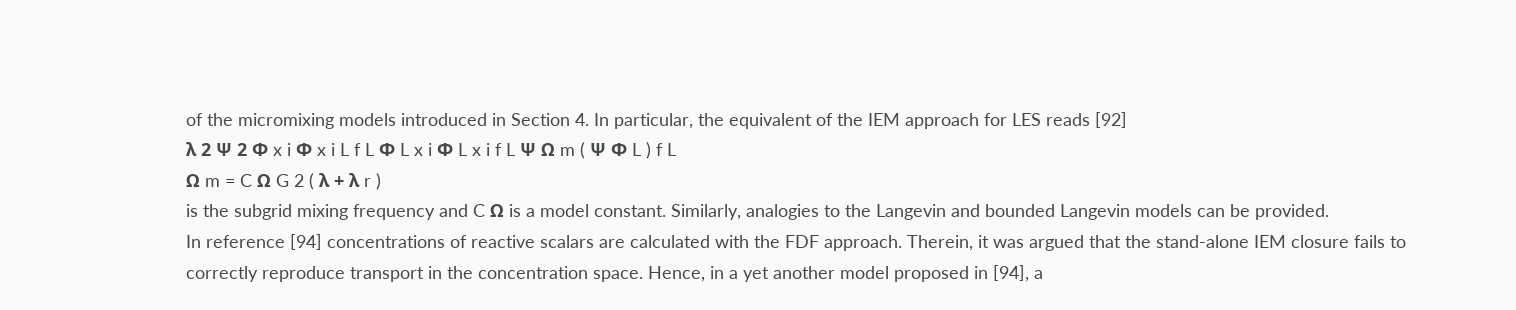of the micromixing models introduced in Section 4. In particular, the equivalent of the IEM approach for LES reads [92]
λ 2 Ψ 2 Φ x i Φ x i L f L Φ L x i Φ L x i f L Ψ Ω m ( Ψ Φ L ) f L
Ω m = C Ω G 2 ( λ + λ r )
is the subgrid mixing frequency and C Ω is a model constant. Similarly, analogies to the Langevin and bounded Langevin models can be provided.
In reference [94] concentrations of reactive scalars are calculated with the FDF approach. Therein, it was argued that the stand-alone IEM closure fails to correctly reproduce transport in the concentration space. Hence, in a yet another model proposed in [94], a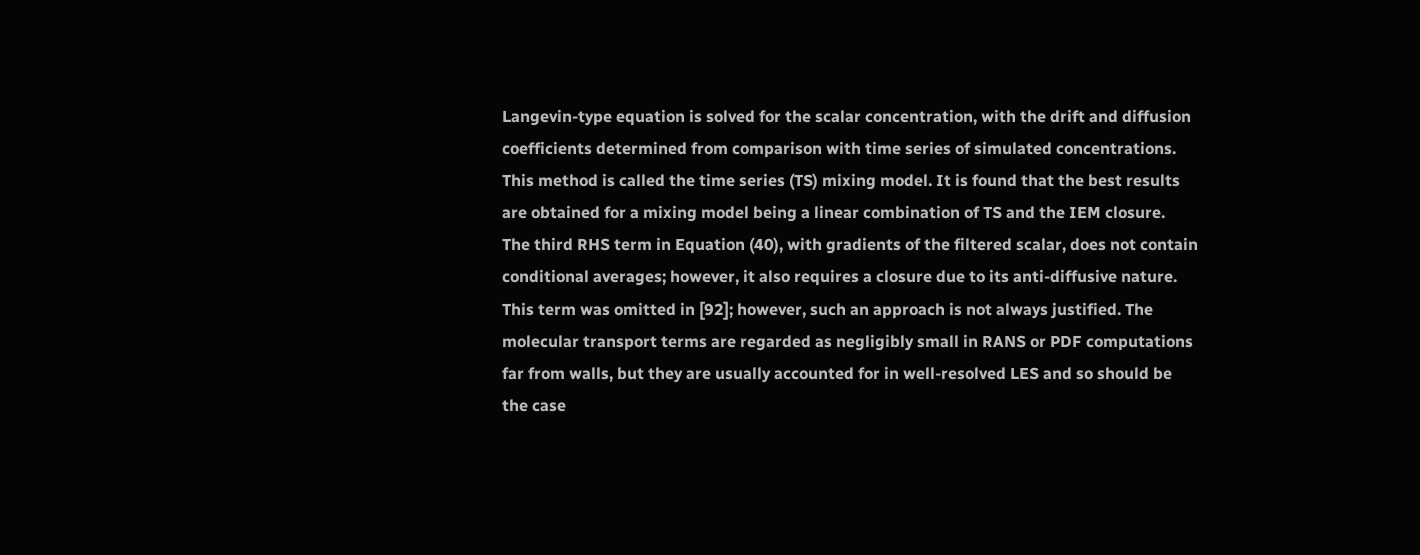Langevin-type equation is solved for the scalar concentration, with the drift and diffusion coefficients determined from comparison with time series of simulated concentrations. This method is called the time series (TS) mixing model. It is found that the best results are obtained for a mixing model being a linear combination of TS and the IEM closure.
The third RHS term in Equation (40), with gradients of the filtered scalar, does not contain conditional averages; however, it also requires a closure due to its anti-diffusive nature. This term was omitted in [92]; however, such an approach is not always justified. The molecular transport terms are regarded as negligibly small in RANS or PDF computations far from walls, but they are usually accounted for in well-resolved LES and so should be the case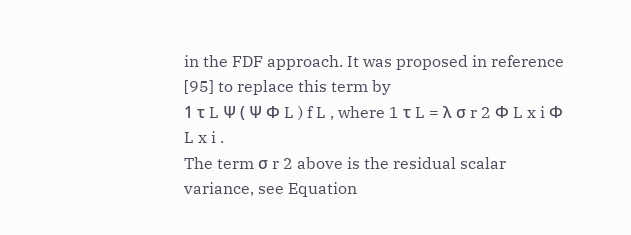in the FDF approach. It was proposed in reference [95] to replace this term by
1 τ L Ψ ( Ψ Φ L ) f L , where 1 τ L = λ σ r 2 Φ L x i Φ L x i .
The term σ r 2 above is the residual scalar variance, see Equation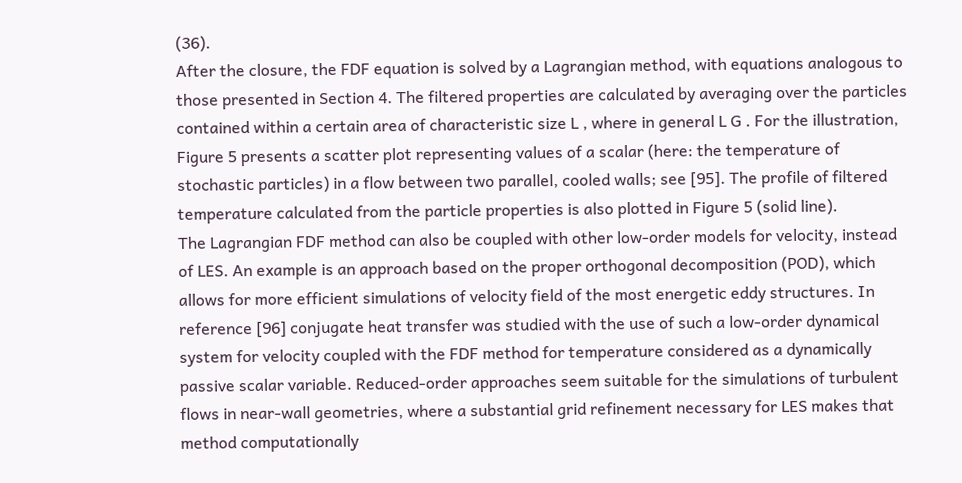(36).
After the closure, the FDF equation is solved by a Lagrangian method, with equations analogous to those presented in Section 4. The filtered properties are calculated by averaging over the particles contained within a certain area of characteristic size L , where in general L G . For the illustration, Figure 5 presents a scatter plot representing values of a scalar (here: the temperature of stochastic particles) in a flow between two parallel, cooled walls; see [95]. The profile of filtered temperature calculated from the particle properties is also plotted in Figure 5 (solid line).
The Lagrangian FDF method can also be coupled with other low-order models for velocity, instead of LES. An example is an approach based on the proper orthogonal decomposition (POD), which allows for more efficient simulations of velocity field of the most energetic eddy structures. In reference [96] conjugate heat transfer was studied with the use of such a low-order dynamical system for velocity coupled with the FDF method for temperature considered as a dynamically passive scalar variable. Reduced-order approaches seem suitable for the simulations of turbulent flows in near-wall geometries, where a substantial grid refinement necessary for LES makes that method computationally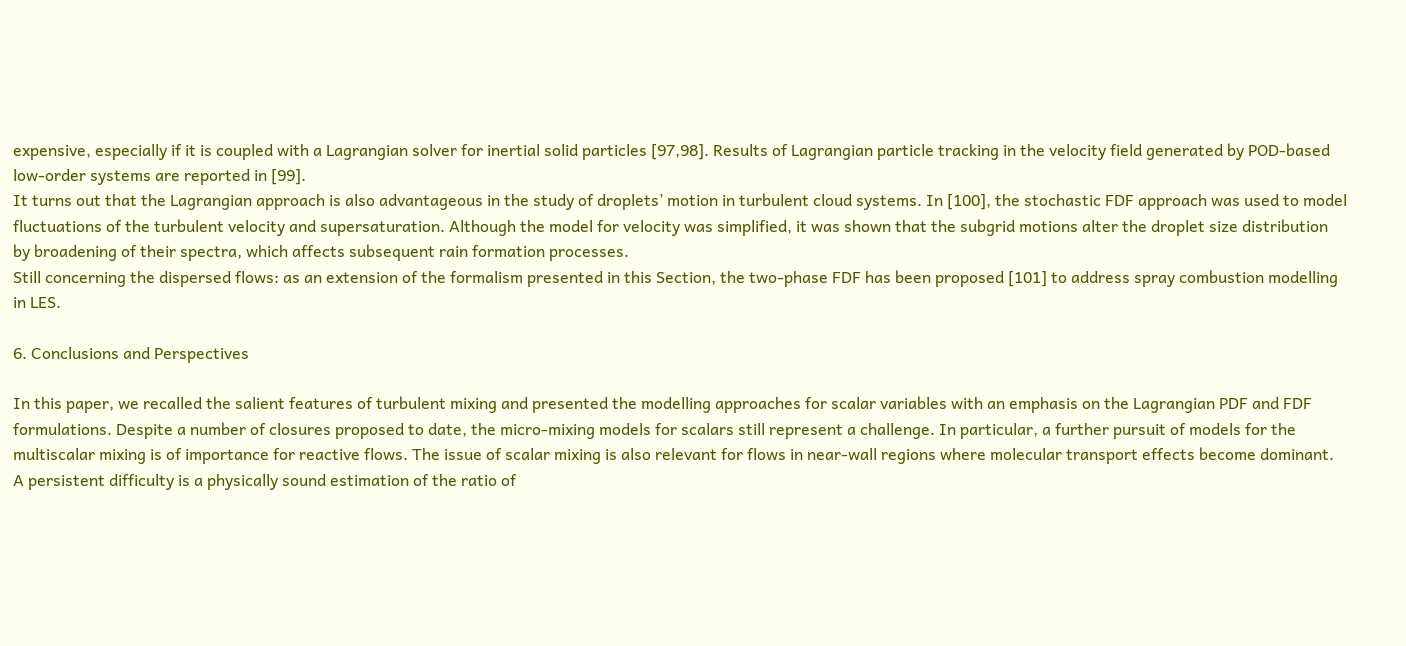expensive, especially if it is coupled with a Lagrangian solver for inertial solid particles [97,98]. Results of Lagrangian particle tracking in the velocity field generated by POD-based low-order systems are reported in [99].
It turns out that the Lagrangian approach is also advantageous in the study of droplets’ motion in turbulent cloud systems. In [100], the stochastic FDF approach was used to model fluctuations of the turbulent velocity and supersaturation. Although the model for velocity was simplified, it was shown that the subgrid motions alter the droplet size distribution by broadening of their spectra, which affects subsequent rain formation processes.
Still concerning the dispersed flows: as an extension of the formalism presented in this Section, the two-phase FDF has been proposed [101] to address spray combustion modelling in LES.

6. Conclusions and Perspectives

In this paper, we recalled the salient features of turbulent mixing and presented the modelling approaches for scalar variables with an emphasis on the Lagrangian PDF and FDF formulations. Despite a number of closures proposed to date, the micro-mixing models for scalars still represent a challenge. In particular, a further pursuit of models for the multiscalar mixing is of importance for reactive flows. The issue of scalar mixing is also relevant for flows in near-wall regions where molecular transport effects become dominant. A persistent difficulty is a physically sound estimation of the ratio of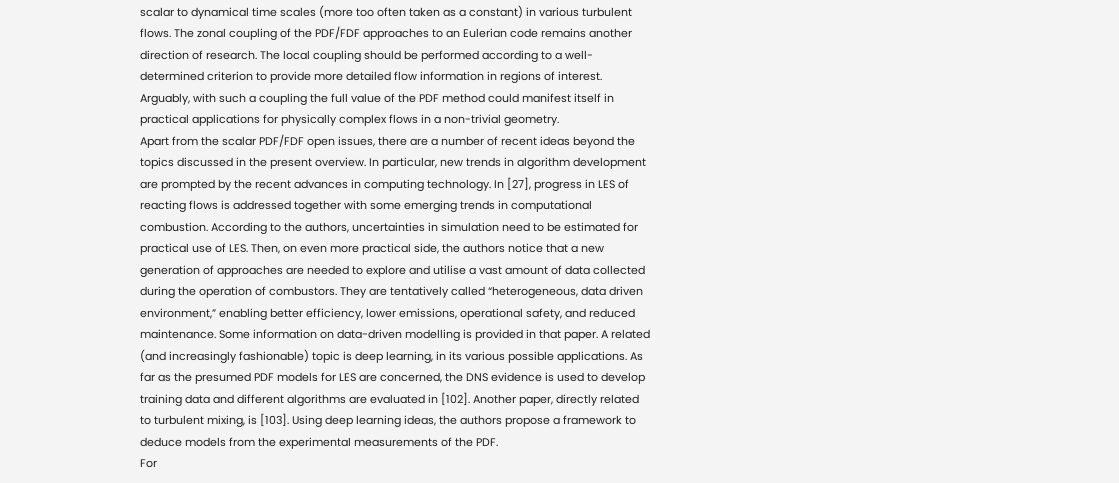scalar to dynamical time scales (more too often taken as a constant) in various turbulent flows. The zonal coupling of the PDF/FDF approaches to an Eulerian code remains another direction of research. The local coupling should be performed according to a well-determined criterion to provide more detailed flow information in regions of interest. Arguably, with such a coupling the full value of the PDF method could manifest itself in practical applications for physically complex flows in a non-trivial geometry.
Apart from the scalar PDF/FDF open issues, there are a number of recent ideas beyond the topics discussed in the present overview. In particular, new trends in algorithm development are prompted by the recent advances in computing technology. In [27], progress in LES of reacting flows is addressed together with some emerging trends in computational combustion. According to the authors, uncertainties in simulation need to be estimated for practical use of LES. Then, on even more practical side, the authors notice that a new generation of approaches are needed to explore and utilise a vast amount of data collected during the operation of combustors. They are tentatively called “heterogeneous, data driven environment,” enabling better efficiency, lower emissions, operational safety, and reduced maintenance. Some information on data-driven modelling is provided in that paper. A related (and increasingly fashionable) topic is deep learning, in its various possible applications. As far as the presumed PDF models for LES are concerned, the DNS evidence is used to develop training data and different algorithms are evaluated in [102]. Another paper, directly related to turbulent mixing, is [103]. Using deep learning ideas, the authors propose a framework to deduce models from the experimental measurements of the PDF.
For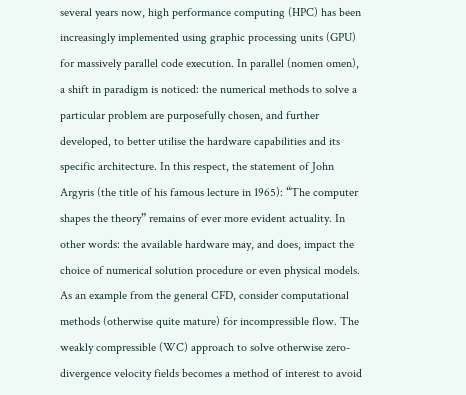several years now, high performance computing (HPC) has been increasingly implemented using graphic processing units (GPU) for massively parallel code execution. In parallel (nomen omen), a shift in paradigm is noticed: the numerical methods to solve a particular problem are purposefully chosen, and further developed, to better utilise the hardware capabilities and its specific architecture. In this respect, the statement of John Argyris (the title of his famous lecture in 1965): “The computer shapes the theory” remains of ever more evident actuality. In other words: the available hardware may, and does, impact the choice of numerical solution procedure or even physical models. As an example from the general CFD, consider computational methods (otherwise quite mature) for incompressible flow. The weakly compressible (WC) approach to solve otherwise zero-divergence velocity fields becomes a method of interest to avoid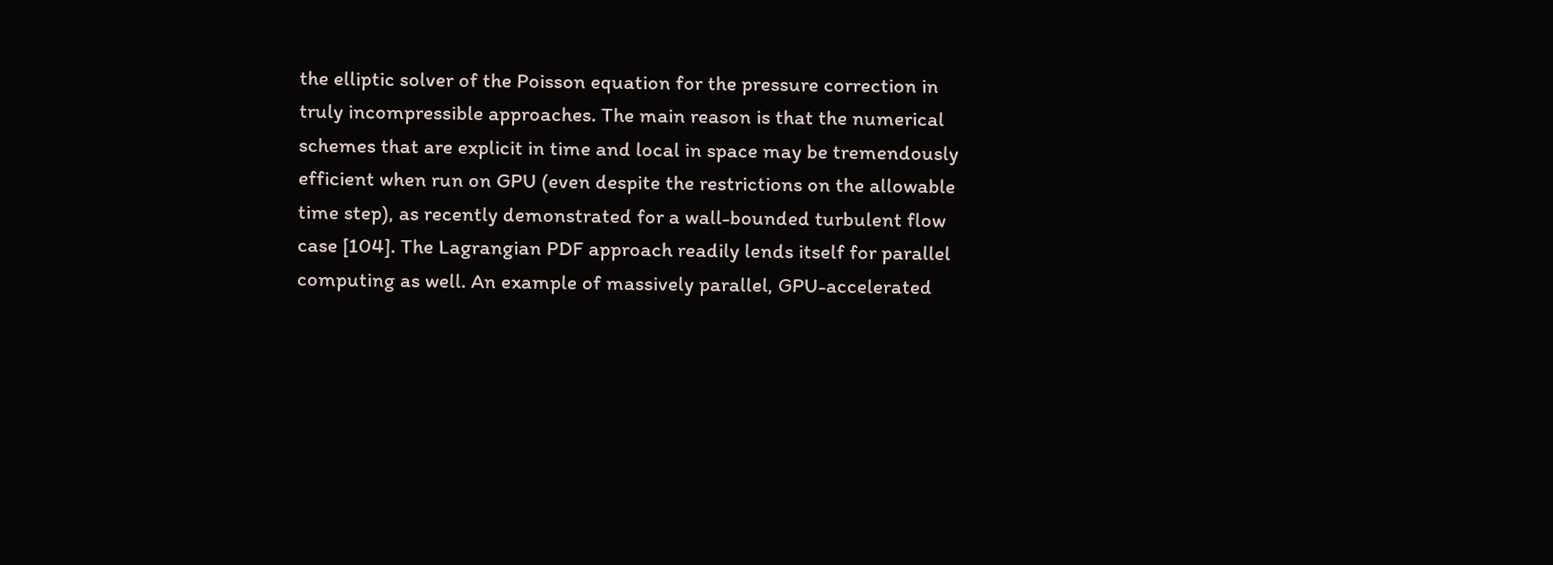the elliptic solver of the Poisson equation for the pressure correction in truly incompressible approaches. The main reason is that the numerical schemes that are explicit in time and local in space may be tremendously efficient when run on GPU (even despite the restrictions on the allowable time step), as recently demonstrated for a wall-bounded turbulent flow case [104]. The Lagrangian PDF approach readily lends itself for parallel computing as well. An example of massively parallel, GPU-accelerated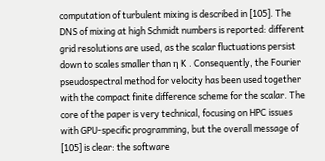computation of turbulent mixing is described in [105]. The DNS of mixing at high Schmidt numbers is reported: different grid resolutions are used, as the scalar fluctuations persist down to scales smaller than η K . Consequently, the Fourier pseudospectral method for velocity has been used together with the compact finite difference scheme for the scalar. The core of the paper is very technical, focusing on HPC issues with GPU-specific programming, but the overall message of [105] is clear: the software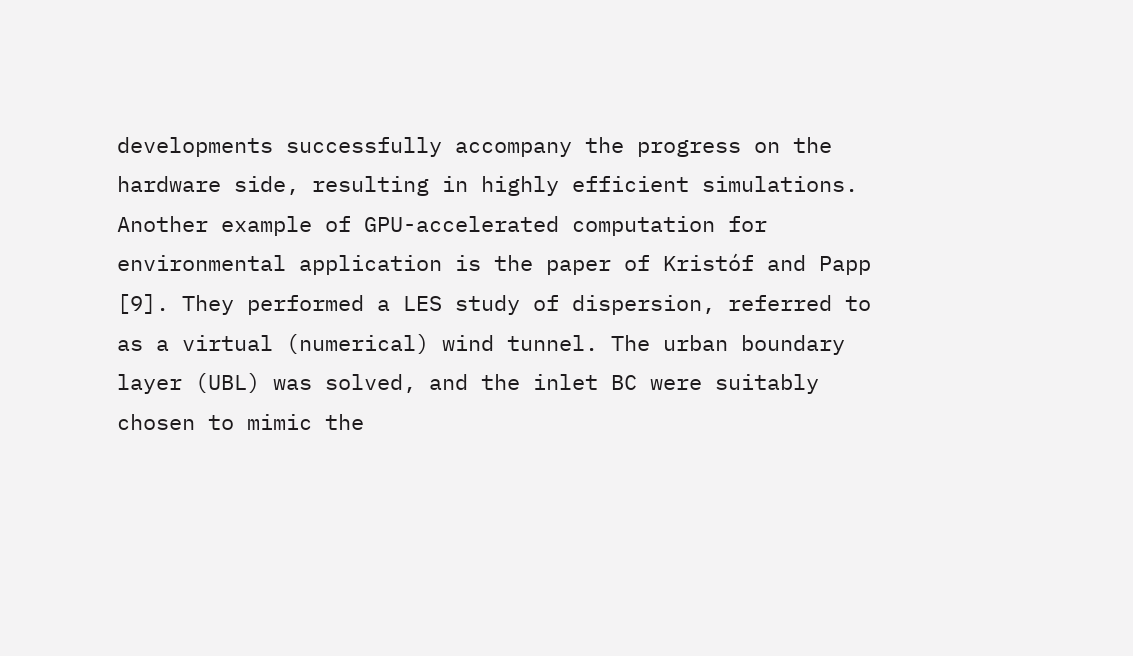developments successfully accompany the progress on the hardware side, resulting in highly efficient simulations. Another example of GPU-accelerated computation for environmental application is the paper of Kristóf and Papp [9]. They performed a LES study of dispersion, referred to as a virtual (numerical) wind tunnel. The urban boundary layer (UBL) was solved, and the inlet BC were suitably chosen to mimic the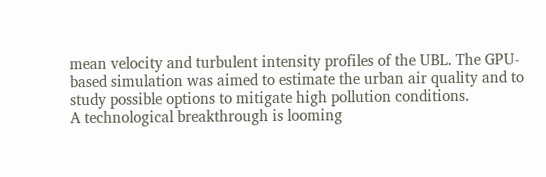mean velocity and turbulent intensity profiles of the UBL. The GPU-based simulation was aimed to estimate the urban air quality and to study possible options to mitigate high pollution conditions.
A technological breakthrough is looming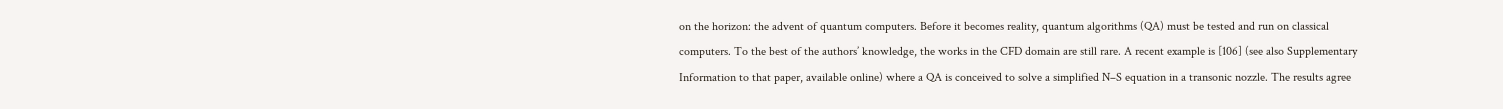on the horizon: the advent of quantum computers. Before it becomes reality, quantum algorithms (QA) must be tested and run on classical computers. To the best of the authors’ knowledge, the works in the CFD domain are still rare. A recent example is [106] (see also Supplementary Information to that paper, available online) where a QA is conceived to solve a simplified N–S equation in a transonic nozzle. The results agree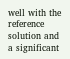well with the reference solution and a significant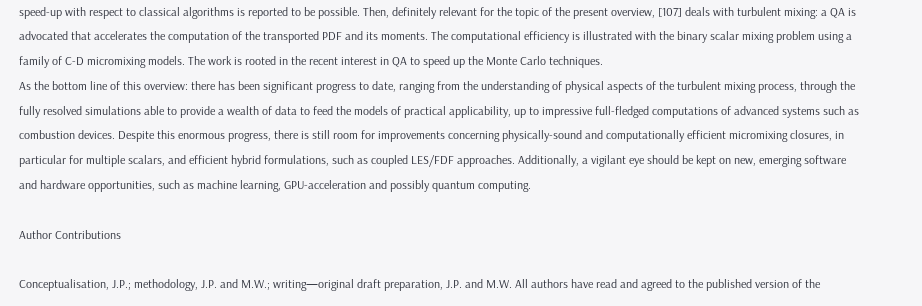speed-up with respect to classical algorithms is reported to be possible. Then, definitely relevant for the topic of the present overview, [107] deals with turbulent mixing: a QA is advocated that accelerates the computation of the transported PDF and its moments. The computational efficiency is illustrated with the binary scalar mixing problem using a family of C-D micromixing models. The work is rooted in the recent interest in QA to speed up the Monte Carlo techniques.
As the bottom line of this overview: there has been significant progress to date, ranging from the understanding of physical aspects of the turbulent mixing process, through the fully resolved simulations able to provide a wealth of data to feed the models of practical applicability, up to impressive full-fledged computations of advanced systems such as combustion devices. Despite this enormous progress, there is still room for improvements concerning physically-sound and computationally efficient micromixing closures, in particular for multiple scalars, and efficient hybrid formulations, such as coupled LES/FDF approaches. Additionally, a vigilant eye should be kept on new, emerging software and hardware opportunities, such as machine learning, GPU-acceleration and possibly quantum computing.

Author Contributions

Conceptualisation, J.P.; methodology, J.P. and M.W.; writing—original draft preparation, J.P. and M.W. All authors have read and agreed to the published version of the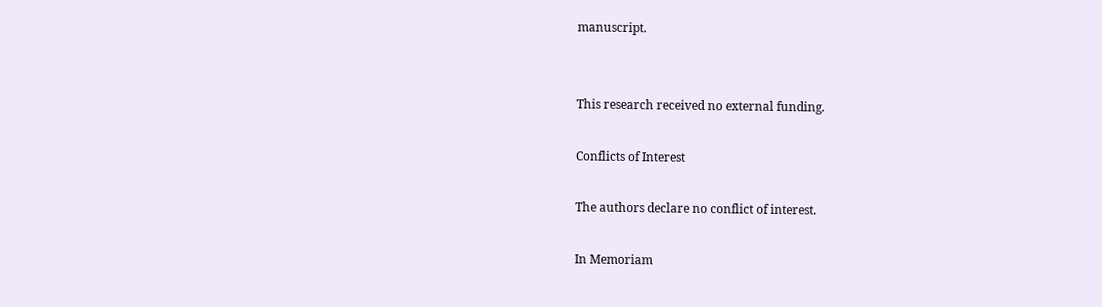manuscript.


This research received no external funding.

Conflicts of Interest

The authors declare no conflict of interest.

In Memoriam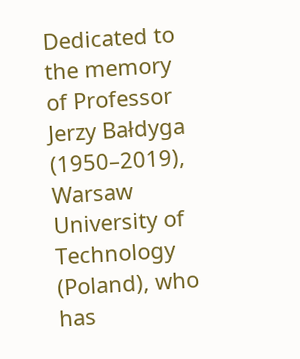Dedicated to the memory of Professor Jerzy Bałdyga (1950–2019), Warsaw University of Technology (Poland), who has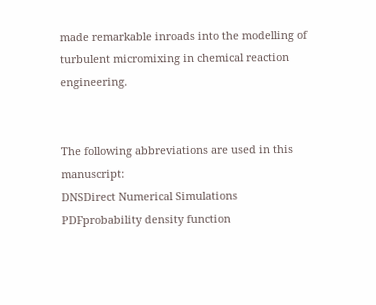made remarkable inroads into the modelling of turbulent micromixing in chemical reaction engineering.


The following abbreviations are used in this manuscript:
DNSDirect Numerical Simulations
PDFprobability density function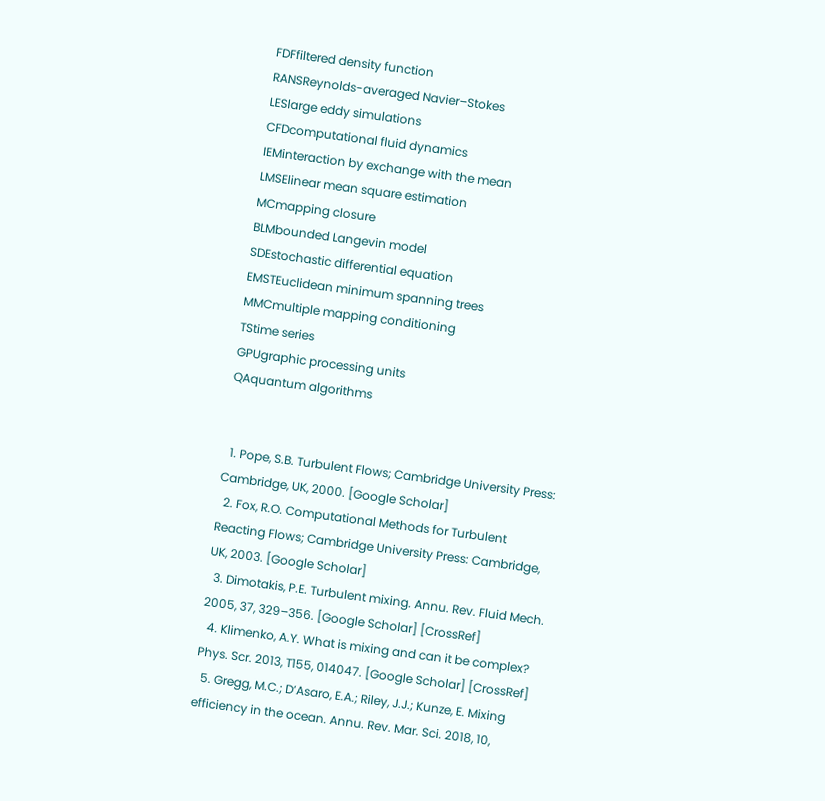FDFfiltered density function
RANSReynolds-averaged Navier–Stokes
LESlarge eddy simulations
CFDcomputational fluid dynamics
IEMinteraction by exchange with the mean
LMSElinear mean square estimation
MCmapping closure
BLMbounded Langevin model
SDEstochastic differential equation
EMSTEuclidean minimum spanning trees
MMCmultiple mapping conditioning
TStime series
GPUgraphic processing units
QAquantum algorithms


  1. Pope, S.B. Turbulent Flows; Cambridge University Press: Cambridge, UK, 2000. [Google Scholar]
  2. Fox, R.O. Computational Methods for Turbulent Reacting Flows; Cambridge University Press: Cambridge, UK, 2003. [Google Scholar]
  3. Dimotakis, P.E. Turbulent mixing. Annu. Rev. Fluid Mech. 2005, 37, 329–356. [Google Scholar] [CrossRef]
  4. Klimenko, A.Y. What is mixing and can it be complex? Phys. Scr. 2013, T155, 014047. [Google Scholar] [CrossRef]
  5. Gregg, M.C.; D’Asaro, E.A.; Riley, J.J.; Kunze, E. Mixing efficiency in the ocean. Annu. Rev. Mar. Sci. 2018, 10,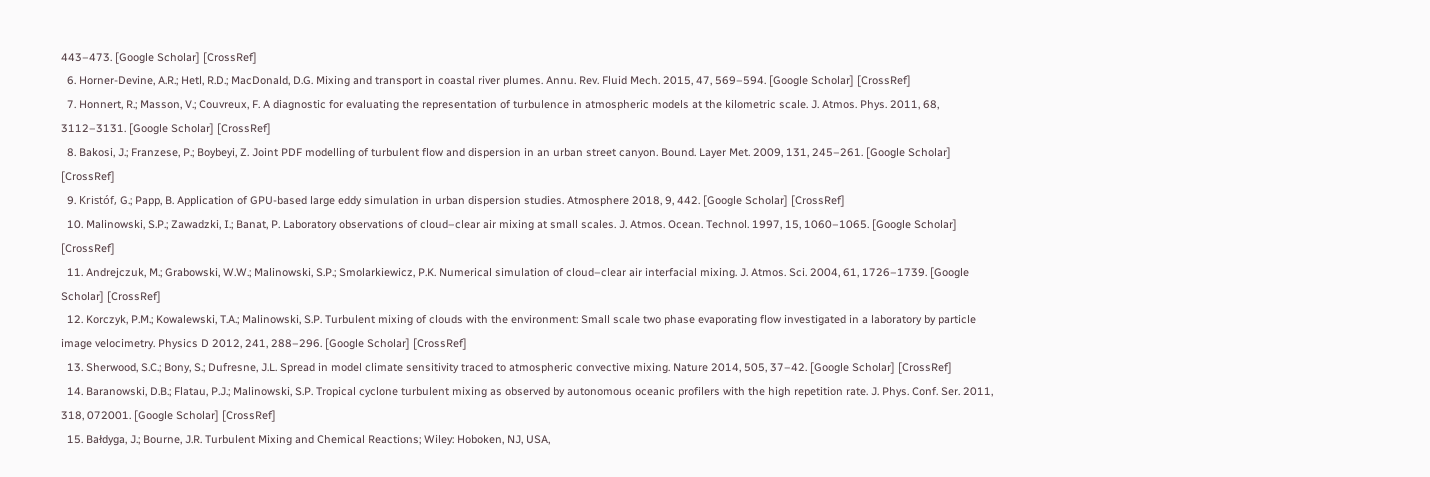443–473. [Google Scholar] [CrossRef]
  6. Horner-Devine, A.R.; Hetl, R.D.; MacDonald, D.G. Mixing and transport in coastal river plumes. Annu. Rev. Fluid Mech. 2015, 47, 569–594. [Google Scholar] [CrossRef]
  7. Honnert, R.; Masson, V.; Couvreux, F. A diagnostic for evaluating the representation of turbulence in atmospheric models at the kilometric scale. J. Atmos. Phys. 2011, 68, 3112–3131. [Google Scholar] [CrossRef]
  8. Bakosi, J.; Franzese, P.; Boybeyi, Z. Joint PDF modelling of turbulent flow and dispersion in an urban street canyon. Bound. Layer Met. 2009, 131, 245–261. [Google Scholar] [CrossRef]
  9. Kristóf, G.; Papp, B. Application of GPU-based large eddy simulation in urban dispersion studies. Atmosphere 2018, 9, 442. [Google Scholar] [CrossRef]
  10. Malinowski, S.P.; Zawadzki, I.; Banat, P. Laboratory observations of cloud–clear air mixing at small scales. J. Atmos. Ocean. Technol. 1997, 15, 1060–1065. [Google Scholar] [CrossRef]
  11. Andrejczuk, M.; Grabowski, W.W.; Malinowski, S.P.; Smolarkiewicz, P.K. Numerical simulation of cloud–clear air interfacial mixing. J. Atmos. Sci. 2004, 61, 1726–1739. [Google Scholar] [CrossRef]
  12. Korczyk, P.M.; Kowalewski, T.A.; Malinowski, S.P. Turbulent mixing of clouds with the environment: Small scale two phase evaporating flow investigated in a laboratory by particle image velocimetry. Physics D 2012, 241, 288–296. [Google Scholar] [CrossRef]
  13. Sherwood, S.C.; Bony, S.; Dufresne, J.L. Spread in model climate sensitivity traced to atmospheric convective mixing. Nature 2014, 505, 37–42. [Google Scholar] [CrossRef]
  14. Baranowski, D.B.; Flatau, P.J.; Malinowski, S.P. Tropical cyclone turbulent mixing as observed by autonomous oceanic profilers with the high repetition rate. J. Phys. Conf. Ser. 2011, 318, 072001. [Google Scholar] [CrossRef]
  15. Bałdyga, J.; Bourne, J.R. Turbulent Mixing and Chemical Reactions; Wiley: Hoboken, NJ, USA,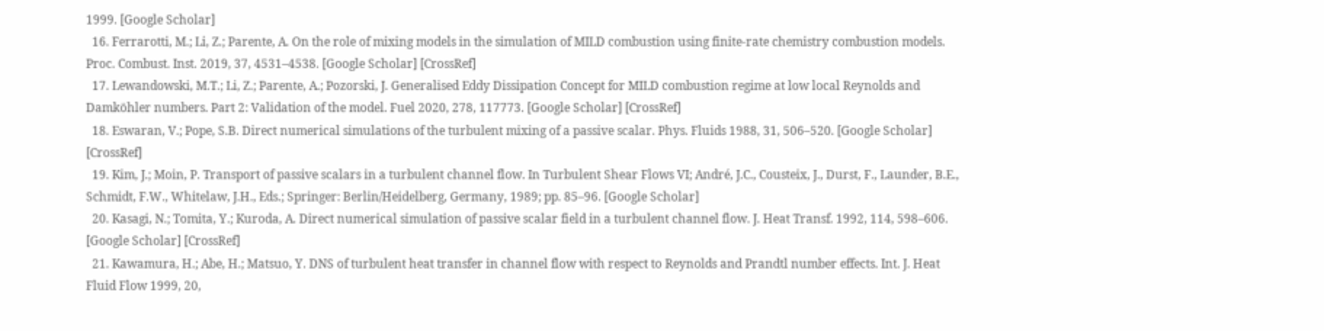1999. [Google Scholar]
  16. Ferrarotti, M.; Li, Z.; Parente, A. On the role of mixing models in the simulation of MILD combustion using finite-rate chemistry combustion models. Proc. Combust. Inst. 2019, 37, 4531–4538. [Google Scholar] [CrossRef]
  17. Lewandowski, M.T.; Li, Z.; Parente, A.; Pozorski, J. Generalised Eddy Dissipation Concept for MILD combustion regime at low local Reynolds and Damköhler numbers. Part 2: Validation of the model. Fuel 2020, 278, 117773. [Google Scholar] [CrossRef]
  18. Eswaran, V.; Pope, S.B. Direct numerical simulations of the turbulent mixing of a passive scalar. Phys. Fluids 1988, 31, 506–520. [Google Scholar] [CrossRef]
  19. Kim, J.; Moin, P. Transport of passive scalars in a turbulent channel flow. In Turbulent Shear Flows VI; André, J.C., Cousteix, J., Durst, F., Launder, B.E., Schmidt, F.W., Whitelaw, J.H., Eds.; Springer: Berlin/Heidelberg, Germany, 1989; pp. 85–96. [Google Scholar]
  20. Kasagi, N.; Tomita, Y.; Kuroda, A. Direct numerical simulation of passive scalar field in a turbulent channel flow. J. Heat Transf. 1992, 114, 598–606. [Google Scholar] [CrossRef]
  21. Kawamura, H.; Abe, H.; Matsuo, Y. DNS of turbulent heat transfer in channel flow with respect to Reynolds and Prandtl number effects. Int. J. Heat Fluid Flow 1999, 20,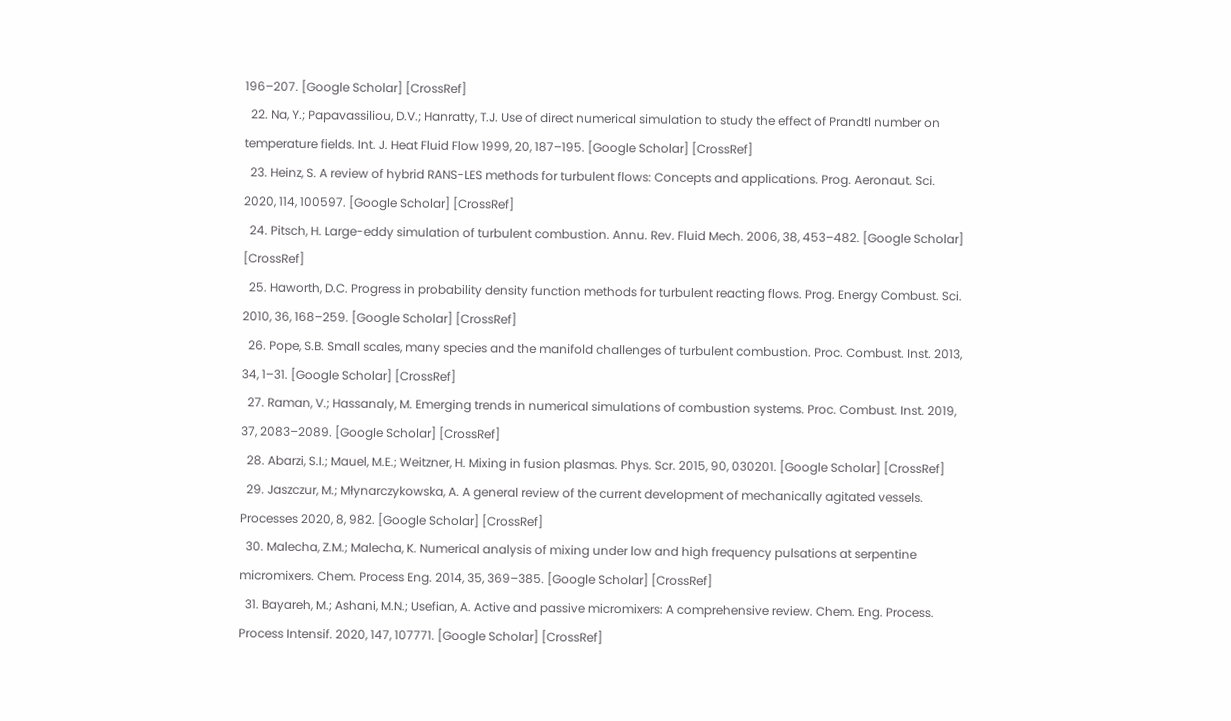196–207. [Google Scholar] [CrossRef]
  22. Na, Y.; Papavassiliou, D.V.; Hanratty, T.J. Use of direct numerical simulation to study the effect of Prandtl number on temperature fields. Int. J. Heat Fluid Flow 1999, 20, 187–195. [Google Scholar] [CrossRef]
  23. Heinz, S. A review of hybrid RANS-LES methods for turbulent flows: Concepts and applications. Prog. Aeronaut. Sci. 2020, 114, 100597. [Google Scholar] [CrossRef]
  24. Pitsch, H. Large-eddy simulation of turbulent combustion. Annu. Rev. Fluid Mech. 2006, 38, 453–482. [Google Scholar] [CrossRef]
  25. Haworth, D.C. Progress in probability density function methods for turbulent reacting flows. Prog. Energy Combust. Sci. 2010, 36, 168–259. [Google Scholar] [CrossRef]
  26. Pope, S.B. Small scales, many species and the manifold challenges of turbulent combustion. Proc. Combust. Inst. 2013, 34, 1–31. [Google Scholar] [CrossRef]
  27. Raman, V.; Hassanaly, M. Emerging trends in numerical simulations of combustion systems. Proc. Combust. Inst. 2019, 37, 2083–2089. [Google Scholar] [CrossRef]
  28. Abarzi, S.I.; Mauel, M.E.; Weitzner, H. Mixing in fusion plasmas. Phys. Scr. 2015, 90, 030201. [Google Scholar] [CrossRef]
  29. Jaszczur, M.; Młynarczykowska, A. A general review of the current development of mechanically agitated vessels. Processes 2020, 8, 982. [Google Scholar] [CrossRef]
  30. Malecha, Z.M.; Malecha, K. Numerical analysis of mixing under low and high frequency pulsations at serpentine micromixers. Chem. Process Eng. 2014, 35, 369–385. [Google Scholar] [CrossRef]
  31. Bayareh, M.; Ashani, M.N.; Usefian, A. Active and passive micromixers: A comprehensive review. Chem. Eng. Process. Process Intensif. 2020, 147, 107771. [Google Scholar] [CrossRef]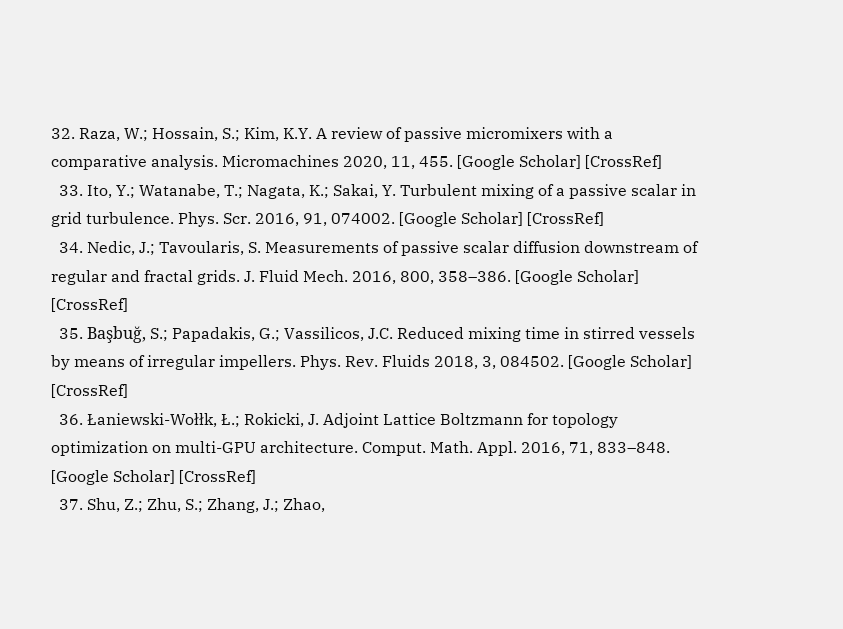32. Raza, W.; Hossain, S.; Kim, K.Y. A review of passive micromixers with a comparative analysis. Micromachines 2020, 11, 455. [Google Scholar] [CrossRef]
  33. Ito, Y.; Watanabe, T.; Nagata, K.; Sakai, Y. Turbulent mixing of a passive scalar in grid turbulence. Phys. Scr. 2016, 91, 074002. [Google Scholar] [CrossRef]
  34. Nedic, J.; Tavoularis, S. Measurements of passive scalar diffusion downstream of regular and fractal grids. J. Fluid Mech. 2016, 800, 358–386. [Google Scholar] [CrossRef]
  35. Başbuğ, S.; Papadakis, G.; Vassilicos, J.C. Reduced mixing time in stirred vessels by means of irregular impellers. Phys. Rev. Fluids 2018, 3, 084502. [Google Scholar] [CrossRef]
  36. Łaniewski-Wołłk, Ł.; Rokicki, J. Adjoint Lattice Boltzmann for topology optimization on multi-GPU architecture. Comput. Math. Appl. 2016, 71, 833–848. [Google Scholar] [CrossRef]
  37. Shu, Z.; Zhu, S.; Zhang, J.; Zhao,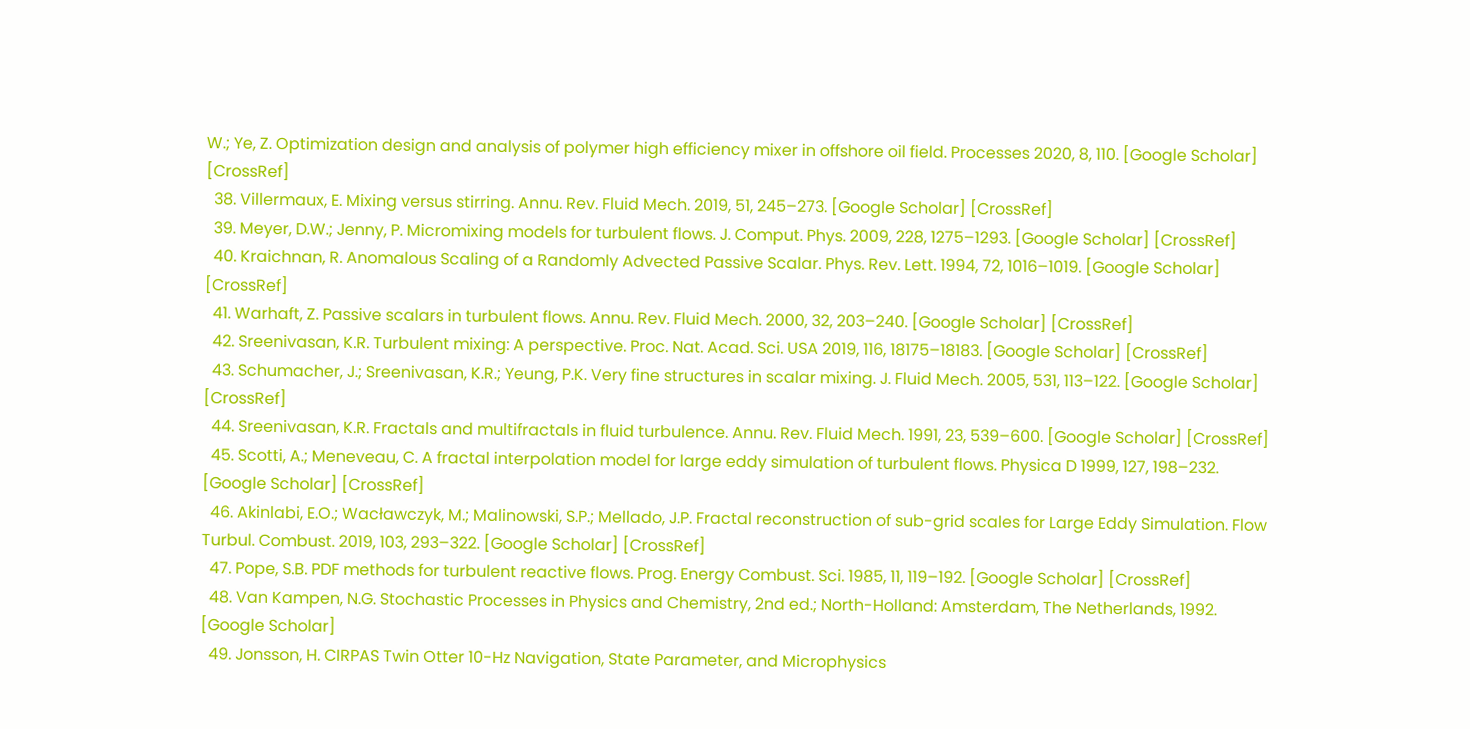W.; Ye, Z. Optimization design and analysis of polymer high efficiency mixer in offshore oil field. Processes 2020, 8, 110. [Google Scholar] [CrossRef]
  38. Villermaux, E. Mixing versus stirring. Annu. Rev. Fluid Mech. 2019, 51, 245–273. [Google Scholar] [CrossRef]
  39. Meyer, D.W.; Jenny, P. Micromixing models for turbulent flows. J. Comput. Phys. 2009, 228, 1275–1293. [Google Scholar] [CrossRef]
  40. Kraichnan, R. Anomalous Scaling of a Randomly Advected Passive Scalar. Phys. Rev. Lett. 1994, 72, 1016–1019. [Google Scholar] [CrossRef]
  41. Warhaft, Z. Passive scalars in turbulent flows. Annu. Rev. Fluid Mech. 2000, 32, 203–240. [Google Scholar] [CrossRef]
  42. Sreenivasan, K.R. Turbulent mixing: A perspective. Proc. Nat. Acad. Sci. USA 2019, 116, 18175–18183. [Google Scholar] [CrossRef]
  43. Schumacher, J.; Sreenivasan, K.R.; Yeung, P.K. Very fine structures in scalar mixing. J. Fluid Mech. 2005, 531, 113–122. [Google Scholar] [CrossRef]
  44. Sreenivasan, K.R. Fractals and multifractals in fluid turbulence. Annu. Rev. Fluid Mech. 1991, 23, 539–600. [Google Scholar] [CrossRef]
  45. Scotti, A.; Meneveau, C. A fractal interpolation model for large eddy simulation of turbulent flows. Physica D 1999, 127, 198–232. [Google Scholar] [CrossRef]
  46. Akinlabi, E.O.; Wacławczyk, M.; Malinowski, S.P.; Mellado, J.P. Fractal reconstruction of sub-grid scales for Large Eddy Simulation. Flow Turbul. Combust. 2019, 103, 293–322. [Google Scholar] [CrossRef]
  47. Pope, S.B. PDF methods for turbulent reactive flows. Prog. Energy Combust. Sci. 1985, 11, 119–192. [Google Scholar] [CrossRef]
  48. Van Kampen, N.G. Stochastic Processes in Physics and Chemistry, 2nd ed.; North-Holland: Amsterdam, The Netherlands, 1992. [Google Scholar]
  49. Jonsson, H. CIRPAS Twin Otter 10-Hz Navigation, State Parameter, and Microphysics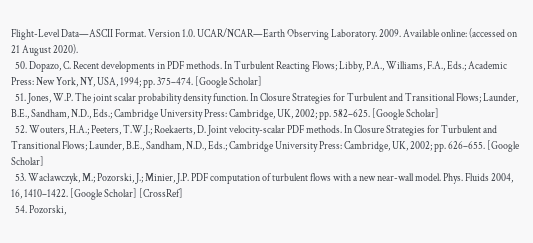Flight-Level Data—ASCII Format. Version 1.0. UCAR/NCAR—Earth Observing Laboratory. 2009. Available online: (accessed on 21 August 2020).
  50. Dopazo, C. Recent developments in PDF methods. In Turbulent Reacting Flows; Libby, P.A., Williams, F.A., Eds.; Academic Press: New York, NY, USA, 1994; pp. 375–474. [Google Scholar]
  51. Jones, W.P. The joint scalar probability density function. In Closure Strategies for Turbulent and Transitional Flows; Launder, B.E., Sandham, N.D., Eds.; Cambridge University Press: Cambridge, UK, 2002; pp. 582–625. [Google Scholar]
  52. Wouters, H.A.; Peeters, T.W.J.; Roekaerts, D. Joint velocity-scalar PDF methods. In Closure Strategies for Turbulent and Transitional Flows; Launder, B.E., Sandham, N.D., Eds.; Cambridge University Press: Cambridge, UK, 2002; pp. 626–655. [Google Scholar]
  53. Wacławczyk, M.; Pozorski, J.; Minier, J.P. PDF computation of turbulent flows with a new near-wall model. Phys. Fluids 2004, 16, 1410–1422. [Google Scholar] [CrossRef]
  54. Pozorski,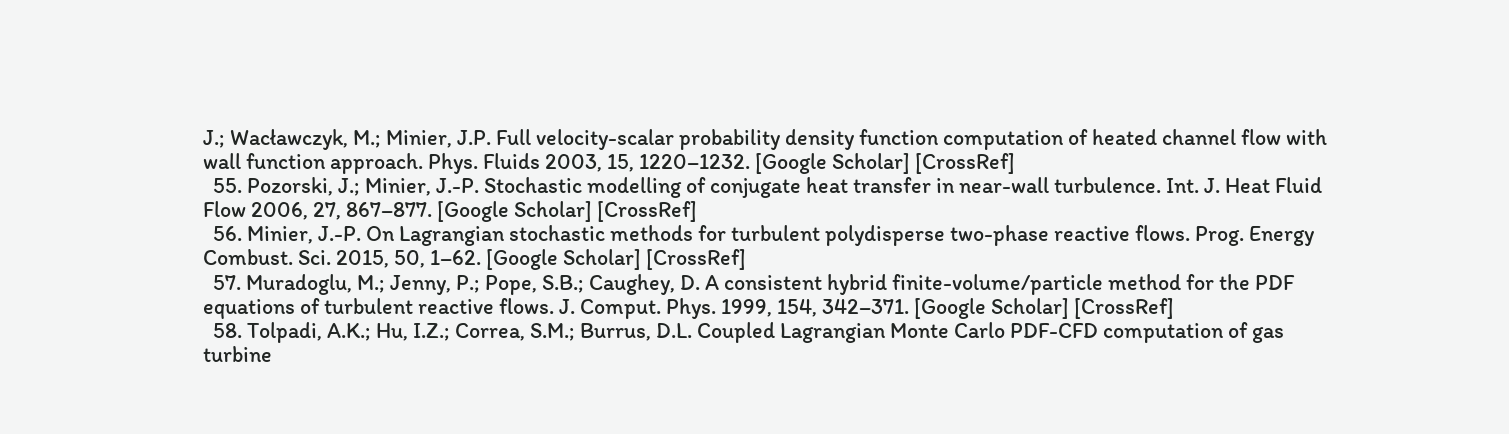J.; Wacławczyk, M.; Minier, J.P. Full velocity-scalar probability density function computation of heated channel flow with wall function approach. Phys. Fluids 2003, 15, 1220–1232. [Google Scholar] [CrossRef]
  55. Pozorski, J.; Minier, J.-P. Stochastic modelling of conjugate heat transfer in near-wall turbulence. Int. J. Heat Fluid Flow 2006, 27, 867–877. [Google Scholar] [CrossRef]
  56. Minier, J.-P. On Lagrangian stochastic methods for turbulent polydisperse two-phase reactive flows. Prog. Energy Combust. Sci. 2015, 50, 1–62. [Google Scholar] [CrossRef]
  57. Muradoglu, M.; Jenny, P.; Pope, S.B.; Caughey, D. A consistent hybrid finite-volume/particle method for the PDF equations of turbulent reactive flows. J. Comput. Phys. 1999, 154, 342–371. [Google Scholar] [CrossRef]
  58. Tolpadi, A.K.; Hu, I.Z.; Correa, S.M.; Burrus, D.L. Coupled Lagrangian Monte Carlo PDF-CFD computation of gas turbine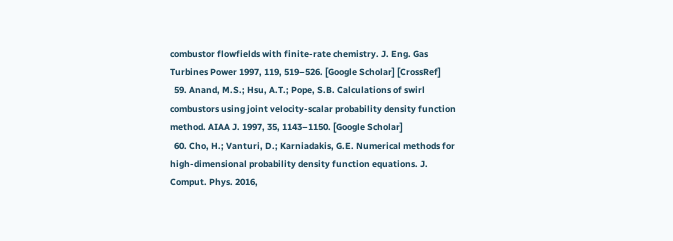combustor flowfields with finite-rate chemistry. J. Eng. Gas Turbines Power 1997, 119, 519–526. [Google Scholar] [CrossRef]
  59. Anand, M.S.; Hsu, A.T.; Pope, S.B. Calculations of swirl combustors using joint velocity-scalar probability density function method. AIAA J. 1997, 35, 1143–1150. [Google Scholar]
  60. Cho, H.; Vanturi, D.; Karniadakis, G.E. Numerical methods for high-dimensional probability density function equations. J. Comput. Phys. 2016,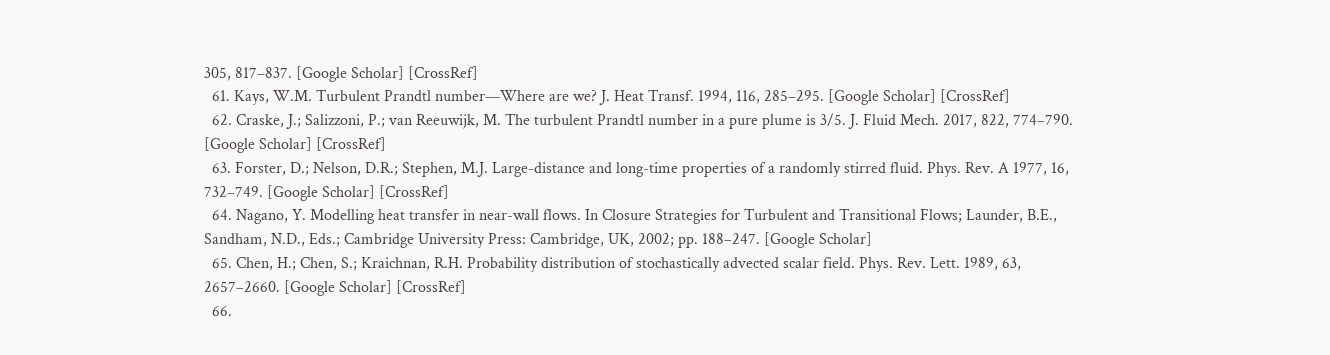305, 817–837. [Google Scholar] [CrossRef]
  61. Kays, W.M. Turbulent Prandtl number—Where are we? J. Heat Transf. 1994, 116, 285–295. [Google Scholar] [CrossRef]
  62. Craske, J.; Salizzoni, P.; van Reeuwijk, M. The turbulent Prandtl number in a pure plume is 3/5. J. Fluid Mech. 2017, 822, 774–790. [Google Scholar] [CrossRef]
  63. Forster, D.; Nelson, D.R.; Stephen, M.J. Large-distance and long-time properties of a randomly stirred fluid. Phys. Rev. A 1977, 16, 732–749. [Google Scholar] [CrossRef]
  64. Nagano, Y. Modelling heat transfer in near-wall flows. In Closure Strategies for Turbulent and Transitional Flows; Launder, B.E., Sandham, N.D., Eds.; Cambridge University Press: Cambridge, UK, 2002; pp. 188–247. [Google Scholar]
  65. Chen, H.; Chen, S.; Kraichnan, R.H. Probability distribution of stochastically advected scalar field. Phys. Rev. Lett. 1989, 63, 2657–2660. [Google Scholar] [CrossRef]
  66.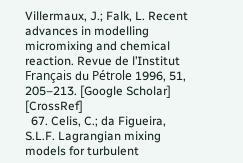Villermaux, J.; Falk, L. Recent advances in modelling micromixing and chemical reaction. Revue de l’Institut Français du Pétrole 1996, 51, 205–213. [Google Scholar] [CrossRef]
  67. Celis, C.; da Figueira, S.L.F. Lagrangian mixing models for turbulent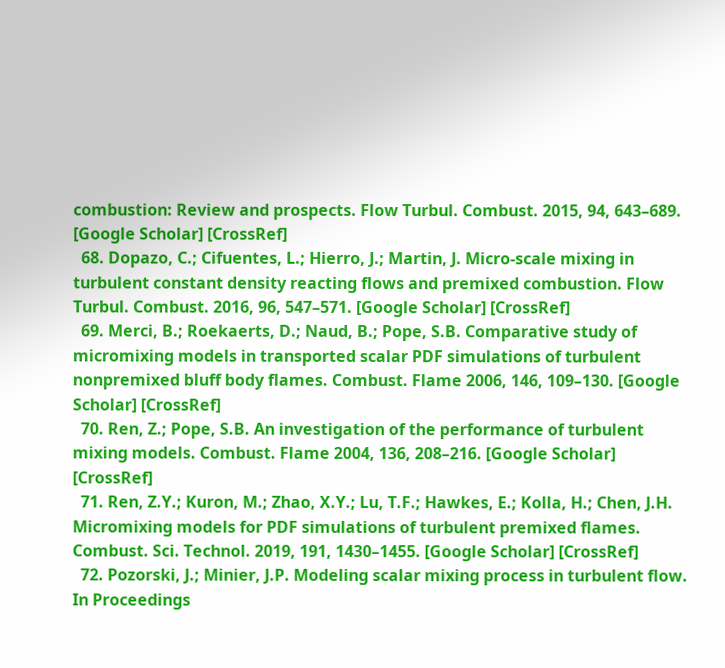combustion: Review and prospects. Flow Turbul. Combust. 2015, 94, 643–689. [Google Scholar] [CrossRef]
  68. Dopazo, C.; Cifuentes, L.; Hierro, J.; Martin, J. Micro-scale mixing in turbulent constant density reacting flows and premixed combustion. Flow Turbul. Combust. 2016, 96, 547–571. [Google Scholar] [CrossRef]
  69. Merci, B.; Roekaerts, D.; Naud, B.; Pope, S.B. Comparative study of micromixing models in transported scalar PDF simulations of turbulent nonpremixed bluff body flames. Combust. Flame 2006, 146, 109–130. [Google Scholar] [CrossRef]
  70. Ren, Z.; Pope, S.B. An investigation of the performance of turbulent mixing models. Combust. Flame 2004, 136, 208–216. [Google Scholar] [CrossRef]
  71. Ren, Z.Y.; Kuron, M.; Zhao, X.Y.; Lu, T.F.; Hawkes, E.; Kolla, H.; Chen, J.H. Micromixing models for PDF simulations of turbulent premixed flames. Combust. Sci. Technol. 2019, 191, 1430–1455. [Google Scholar] [CrossRef]
  72. Pozorski, J.; Minier, J.P. Modeling scalar mixing process in turbulent flow. In Proceedings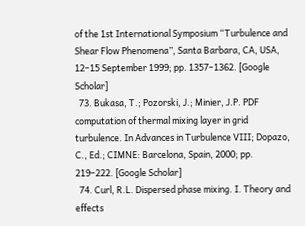of the 1st International Symposium “Turbulence and Shear Flow Phenomena”, Santa Barbara, CA, USA, 12–15 September 1999; pp. 1357–1362. [Google Scholar]
  73. Bukasa, T.; Pozorski, J.; Minier, J.P. PDF computation of thermal mixing layer in grid turbulence. In Advances in Turbulence VIII; Dopazo, C., Ed.; CIMNE: Barcelona, Spain, 2000; pp. 219–222. [Google Scholar]
  74. Curl, R.L. Dispersed phase mixing. I. Theory and effects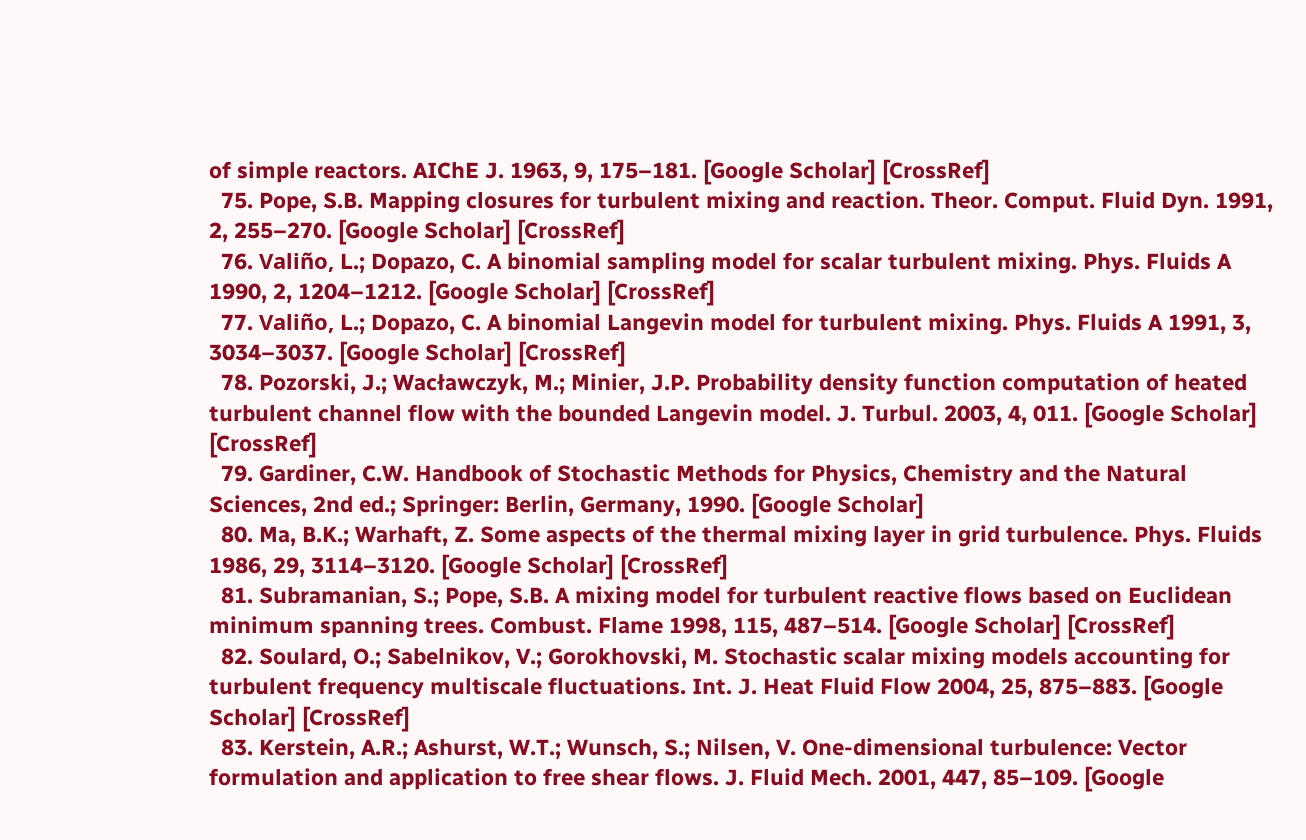of simple reactors. AIChE J. 1963, 9, 175–181. [Google Scholar] [CrossRef]
  75. Pope, S.B. Mapping closures for turbulent mixing and reaction. Theor. Comput. Fluid Dyn. 1991, 2, 255–270. [Google Scholar] [CrossRef]
  76. Valiño, L.; Dopazo, C. A binomial sampling model for scalar turbulent mixing. Phys. Fluids A 1990, 2, 1204–1212. [Google Scholar] [CrossRef]
  77. Valiño, L.; Dopazo, C. A binomial Langevin model for turbulent mixing. Phys. Fluids A 1991, 3, 3034–3037. [Google Scholar] [CrossRef]
  78. Pozorski, J.; Wacławczyk, M.; Minier, J.P. Probability density function computation of heated turbulent channel flow with the bounded Langevin model. J. Turbul. 2003, 4, 011. [Google Scholar] [CrossRef]
  79. Gardiner, C.W. Handbook of Stochastic Methods for Physics, Chemistry and the Natural Sciences, 2nd ed.; Springer: Berlin, Germany, 1990. [Google Scholar]
  80. Ma, B.K.; Warhaft, Z. Some aspects of the thermal mixing layer in grid turbulence. Phys. Fluids 1986, 29, 3114–3120. [Google Scholar] [CrossRef]
  81. Subramanian, S.; Pope, S.B. A mixing model for turbulent reactive flows based on Euclidean minimum spanning trees. Combust. Flame 1998, 115, 487–514. [Google Scholar] [CrossRef]
  82. Soulard, O.; Sabelnikov, V.; Gorokhovski, M. Stochastic scalar mixing models accounting for turbulent frequency multiscale fluctuations. Int. J. Heat Fluid Flow 2004, 25, 875–883. [Google Scholar] [CrossRef]
  83. Kerstein, A.R.; Ashurst, W.T.; Wunsch, S.; Nilsen, V. One-dimensional turbulence: Vector formulation and application to free shear flows. J. Fluid Mech. 2001, 447, 85–109. [Google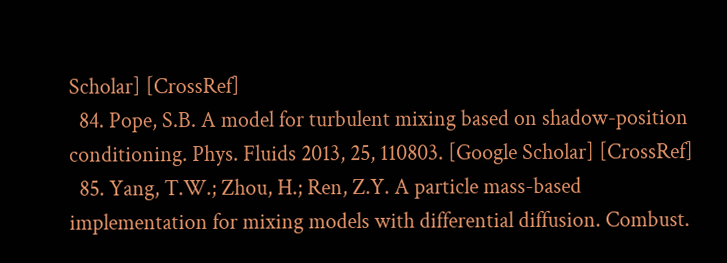Scholar] [CrossRef]
  84. Pope, S.B. A model for turbulent mixing based on shadow-position conditioning. Phys. Fluids 2013, 25, 110803. [Google Scholar] [CrossRef]
  85. Yang, T.W.; Zhou, H.; Ren, Z.Y. A particle mass-based implementation for mixing models with differential diffusion. Combust.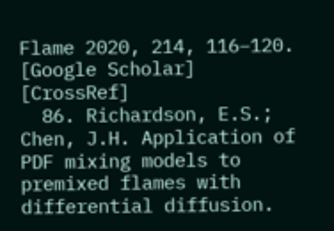Flame 2020, 214, 116–120. [Google Scholar] [CrossRef]
  86. Richardson, E.S.; Chen, J.H. Application of PDF mixing models to premixed flames with differential diffusion.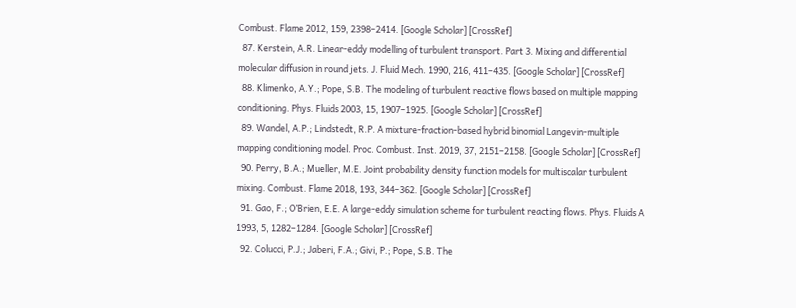Combust. Flame 2012, 159, 2398–2414. [Google Scholar] [CrossRef]
  87. Kerstein, A.R. Linear-eddy modelling of turbulent transport. Part 3. Mixing and differential molecular diffusion in round jets. J. Fluid Mech. 1990, 216, 411–435. [Google Scholar] [CrossRef]
  88. Klimenko, A.Y.; Pope, S.B. The modeling of turbulent reactive flows based on multiple mapping conditioning. Phys. Fluids 2003, 15, 1907–1925. [Google Scholar] [CrossRef]
  89. Wandel, A.P.; Lindstedt, R.P. A mixture-fraction-based hybrid binomial Langevin-multiple mapping conditioning model. Proc. Combust. Inst. 2019, 37, 2151–2158. [Google Scholar] [CrossRef]
  90. Perry, B.A.; Mueller, M.E. Joint probability density function models for multiscalar turbulent mixing. Combust. Flame 2018, 193, 344–362. [Google Scholar] [CrossRef]
  91. Gao, F.; O’Brien, E.E. A large-eddy simulation scheme for turbulent reacting flows. Phys. Fluids A 1993, 5, 1282–1284. [Google Scholar] [CrossRef]
  92. Colucci, P.J.; Jaberi, F.A.; Givi, P.; Pope, S.B. The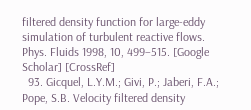filtered density function for large-eddy simulation of turbulent reactive flows. Phys. Fluids 1998, 10, 499–515. [Google Scholar] [CrossRef]
  93. Gicquel, L.Y.M.; Givi, P.; Jaberi, F.A.; Pope, S.B. Velocity filtered density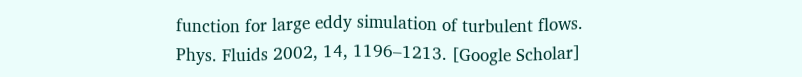function for large eddy simulation of turbulent flows. Phys. Fluids 2002, 14, 1196–1213. [Google Scholar]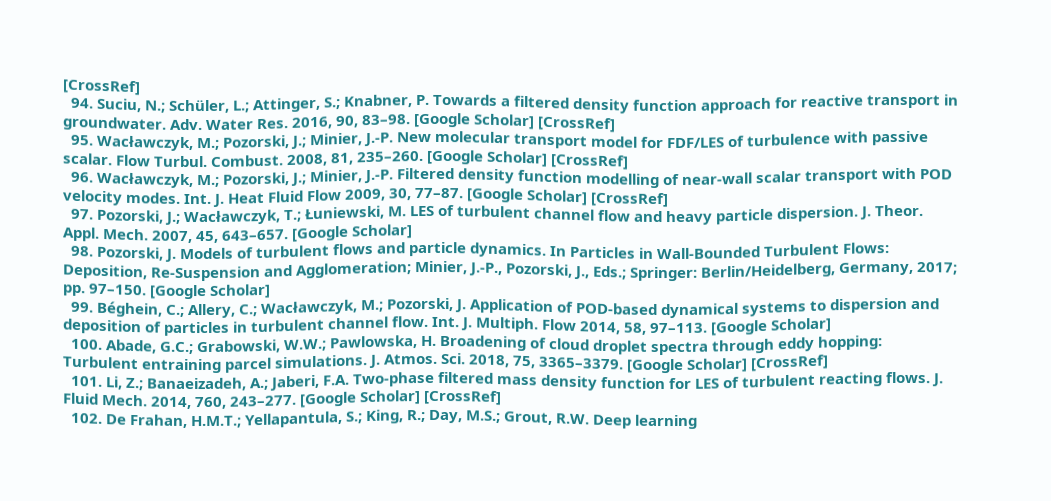[CrossRef]
  94. Suciu, N.; Schüler, L.; Attinger, S.; Knabner, P. Towards a filtered density function approach for reactive transport in groundwater. Adv. Water Res. 2016, 90, 83–98. [Google Scholar] [CrossRef]
  95. Wacławczyk, M.; Pozorski, J.; Minier, J.-P. New molecular transport model for FDF/LES of turbulence with passive scalar. Flow Turbul. Combust. 2008, 81, 235–260. [Google Scholar] [CrossRef]
  96. Wacławczyk, M.; Pozorski, J.; Minier, J.-P. Filtered density function modelling of near-wall scalar transport with POD velocity modes. Int. J. Heat Fluid Flow 2009, 30, 77–87. [Google Scholar] [CrossRef]
  97. Pozorski, J.; Wacławczyk, T.; Łuniewski, M. LES of turbulent channel flow and heavy particle dispersion. J. Theor. Appl. Mech. 2007, 45, 643–657. [Google Scholar]
  98. Pozorski, J. Models of turbulent flows and particle dynamics. In Particles in Wall-Bounded Turbulent Flows: Deposition, Re-Suspension and Agglomeration; Minier, J.-P., Pozorski, J., Eds.; Springer: Berlin/Heidelberg, Germany, 2017; pp. 97–150. [Google Scholar]
  99. Béghein, C.; Allery, C.; Wacławczyk, M.; Pozorski, J. Application of POD-based dynamical systems to dispersion and deposition of particles in turbulent channel flow. Int. J. Multiph. Flow 2014, 58, 97–113. [Google Scholar]
  100. Abade, G.C.; Grabowski, W.W.; Pawlowska, H. Broadening of cloud droplet spectra through eddy hopping: Turbulent entraining parcel simulations. J. Atmos. Sci. 2018, 75, 3365–3379. [Google Scholar] [CrossRef]
  101. Li, Z.; Banaeizadeh, A.; Jaberi, F.A. Two-phase filtered mass density function for LES of turbulent reacting flows. J. Fluid Mech. 2014, 760, 243–277. [Google Scholar] [CrossRef]
  102. De Frahan, H.M.T.; Yellapantula, S.; King, R.; Day, M.S.; Grout, R.W. Deep learning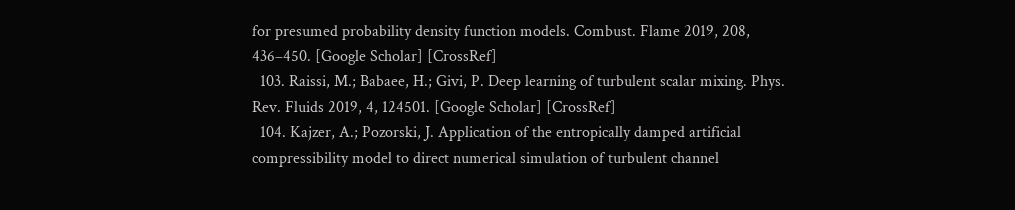for presumed probability density function models. Combust. Flame 2019, 208, 436–450. [Google Scholar] [CrossRef]
  103. Raissi, M.; Babaee, H.; Givi, P. Deep learning of turbulent scalar mixing. Phys. Rev. Fluids 2019, 4, 124501. [Google Scholar] [CrossRef]
  104. Kajzer, A.; Pozorski, J. Application of the entropically damped artificial compressibility model to direct numerical simulation of turbulent channel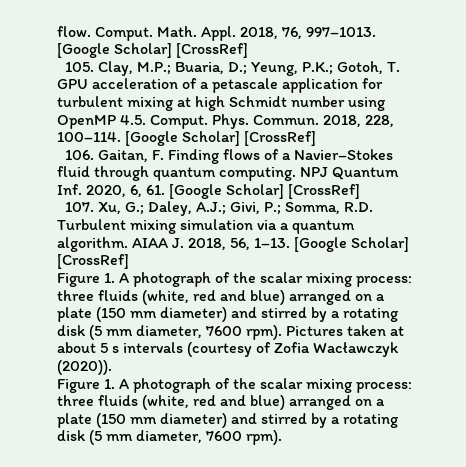flow. Comput. Math. Appl. 2018, 76, 997–1013. [Google Scholar] [CrossRef]
  105. Clay, M.P.; Buaria, D.; Yeung, P.K.; Gotoh, T. GPU acceleration of a petascale application for turbulent mixing at high Schmidt number using OpenMP 4.5. Comput. Phys. Commun. 2018, 228, 100–114. [Google Scholar] [CrossRef]
  106. Gaitan, F. Finding flows of a Navier–Stokes fluid through quantum computing. NPJ Quantum Inf. 2020, 6, 61. [Google Scholar] [CrossRef]
  107. Xu, G.; Daley, A.J.; Givi, P.; Somma, R.D. Turbulent mixing simulation via a quantum algorithm. AIAA J. 2018, 56, 1–13. [Google Scholar] [CrossRef]
Figure 1. A photograph of the scalar mixing process: three fluids (white, red and blue) arranged on a plate (150 mm diameter) and stirred by a rotating disk (5 mm diameter, 7600 rpm). Pictures taken at about 5 s intervals (courtesy of Zofia Wacławczyk (2020)).
Figure 1. A photograph of the scalar mixing process: three fluids (white, red and blue) arranged on a plate (150 mm diameter) and stirred by a rotating disk (5 mm diameter, 7600 rpm).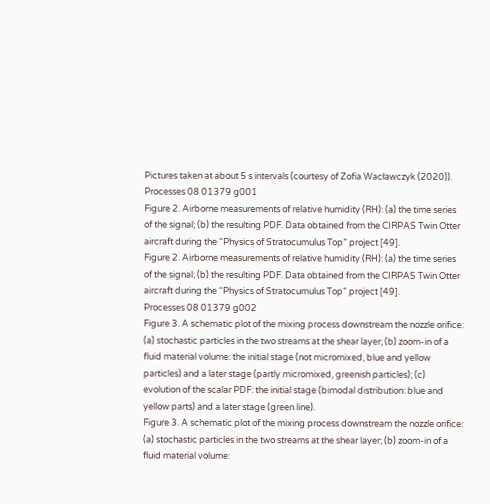Pictures taken at about 5 s intervals (courtesy of Zofia Wacławczyk (2020)).
Processes 08 01379 g001
Figure 2. Airborne measurements of relative humidity (RH): (a) the time series of the signal; (b) the resulting PDF. Data obtained from the CIRPAS Twin Otter aircraft during the “Physics of Stratocumulus Top” project [49].
Figure 2. Airborne measurements of relative humidity (RH): (a) the time series of the signal; (b) the resulting PDF. Data obtained from the CIRPAS Twin Otter aircraft during the “Physics of Stratocumulus Top” project [49].
Processes 08 01379 g002
Figure 3. A schematic plot of the mixing process downstream the nozzle orifice: (a) stochastic particles in the two streams at the shear layer; (b) zoom-in of a fluid material volume: the initial stage (not micromixed, blue and yellow particles) and a later stage (partly micromixed, greenish particles); (c) evolution of the scalar PDF: the initial stage (bimodal distribution: blue and yellow parts) and a later stage (green line).
Figure 3. A schematic plot of the mixing process downstream the nozzle orifice: (a) stochastic particles in the two streams at the shear layer; (b) zoom-in of a fluid material volume: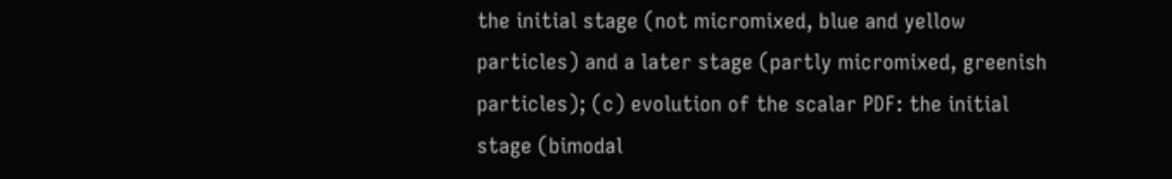the initial stage (not micromixed, blue and yellow particles) and a later stage (partly micromixed, greenish particles); (c) evolution of the scalar PDF: the initial stage (bimodal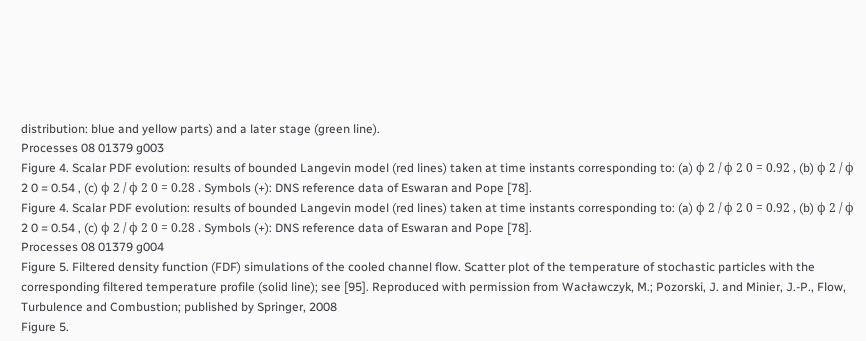distribution: blue and yellow parts) and a later stage (green line).
Processes 08 01379 g003
Figure 4. Scalar PDF evolution: results of bounded Langevin model (red lines) taken at time instants corresponding to: (a) ϕ 2 / ϕ 2 0 = 0.92 , (b) ϕ 2 / ϕ 2 0 = 0.54 , (c) ϕ 2 / ϕ 2 0 = 0.28 . Symbols (+): DNS reference data of Eswaran and Pope [78].
Figure 4. Scalar PDF evolution: results of bounded Langevin model (red lines) taken at time instants corresponding to: (a) ϕ 2 / ϕ 2 0 = 0.92 , (b) ϕ 2 / ϕ 2 0 = 0.54 , (c) ϕ 2 / ϕ 2 0 = 0.28 . Symbols (+): DNS reference data of Eswaran and Pope [78].
Processes 08 01379 g004
Figure 5. Filtered density function (FDF) simulations of the cooled channel flow. Scatter plot of the temperature of stochastic particles with the corresponding filtered temperature profile (solid line); see [95]. Reproduced with permission from Wacławczyk, M.; Pozorski, J. and Minier, J.-P., Flow, Turbulence and Combustion; published by Springer, 2008
Figure 5.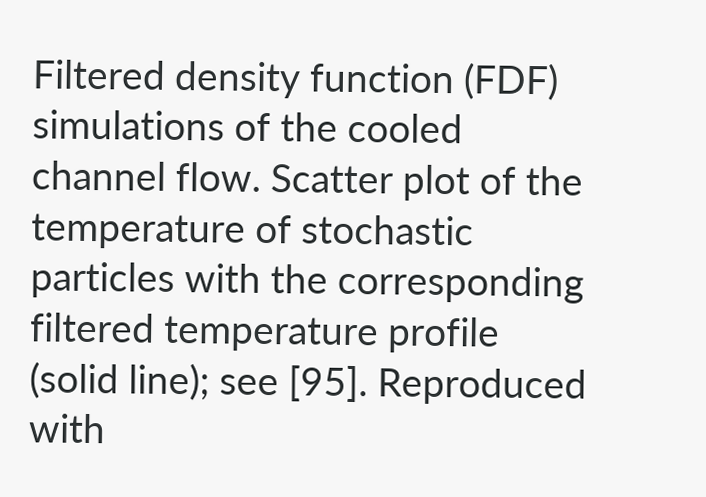Filtered density function (FDF) simulations of the cooled channel flow. Scatter plot of the temperature of stochastic particles with the corresponding filtered temperature profile (solid line); see [95]. Reproduced with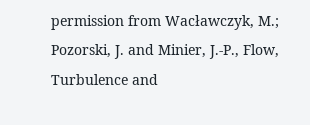permission from Wacławczyk, M.; Pozorski, J. and Minier, J.-P., Flow, Turbulence and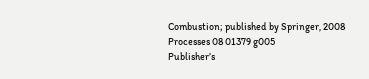Combustion; published by Springer, 2008
Processes 08 01379 g005
Publisher’s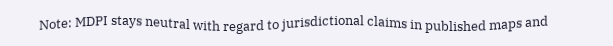Note: MDPI stays neutral with regard to jurisdictional claims in published maps and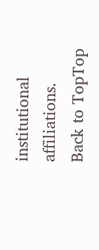institutional affiliations.
Back to TopTop